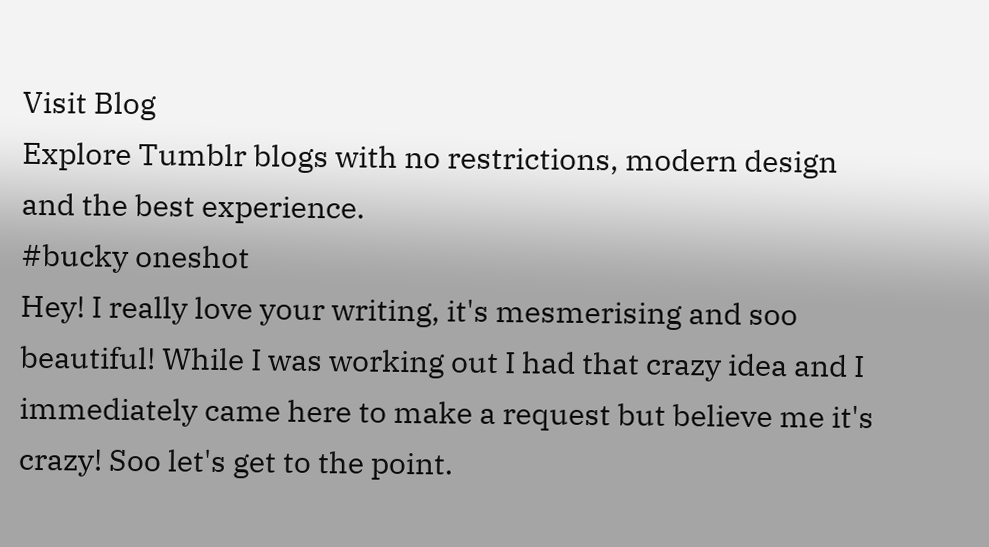Visit Blog
Explore Tumblr blogs with no restrictions, modern design and the best experience.
#bucky oneshot
Hey! I really love your writing, it's mesmerising and soo beautiful! While I was working out I had that crazy idea and I immediately came here to make a request but believe me it's crazy! Soo let's get to the point.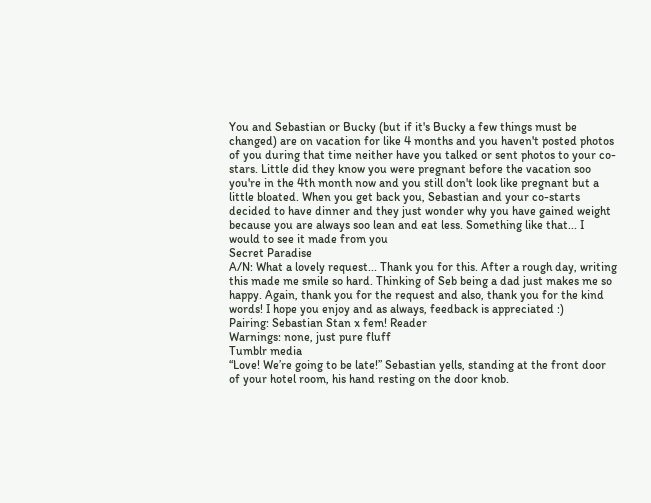You and Sebastian or Bucky (but if it's Bucky a few things must be changed) are on vacation for like 4 months and you haven't posted photos of you during that time neither have you talked or sent photos to your co-stars. Little did they know you were pregnant before the vacation soo you're in the 4th month now and you still don't look like pregnant but a little bloated. When you get back you, Sebastian and your co-starts decided to have dinner and they just wonder why you have gained weight because you are always soo lean and eat less. Something like that... I would to see it made from you
Secret Paradise
A/N: What a lovely request... Thank you for this. After a rough day, writing this made me smile so hard. Thinking of Seb being a dad just makes me so happy. Again, thank you for the request and also, thank you for the kind words! I hope you enjoy and as always, feedback is appreciated :)
Pairing: Sebastian Stan x fem! Reader
Warnings: none, just pure fluff
Tumblr media
“Love! We’re going to be late!” Sebastian yells, standing at the front door of your hotel room, his hand resting on the door knob.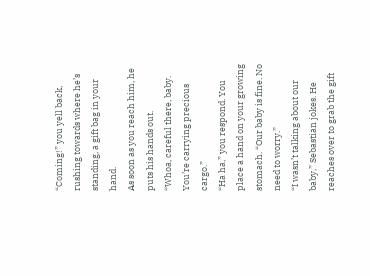“Coming!” you yell back, rushing towards where he’s standing, a gift bag in your hand.
As soon as you reach him, he puts his hands out.
“Whoa, careful there, baby. You’re carrying precious cargo.”
“Ha ha,” you respond. You place a hand on your growing stomach. “Our baby is fine. No need to worry.”
“I wasn’t talking about our baby,” Sebastian jokes. He reaches over to grab the gift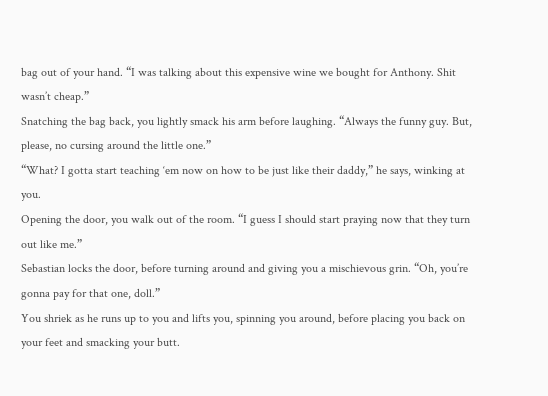bag out of your hand. “I was talking about this expensive wine we bought for Anthony. Shit wasn’t cheap.”
Snatching the bag back, you lightly smack his arm before laughing. “Always the funny guy. But, please, no cursing around the little one.”
“What? I gotta start teaching ‘em now on how to be just like their daddy,” he says, winking at you.
Opening the door, you walk out of the room. “I guess I should start praying now that they turn out like me.”
Sebastian locks the door, before turning around and giving you a mischievous grin. “Oh, you’re gonna pay for that one, doll.”
You shriek as he runs up to you and lifts you, spinning you around, before placing you back on your feet and smacking your butt.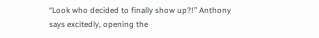“Look who decided to finally show up?!” Anthony says excitedly, opening the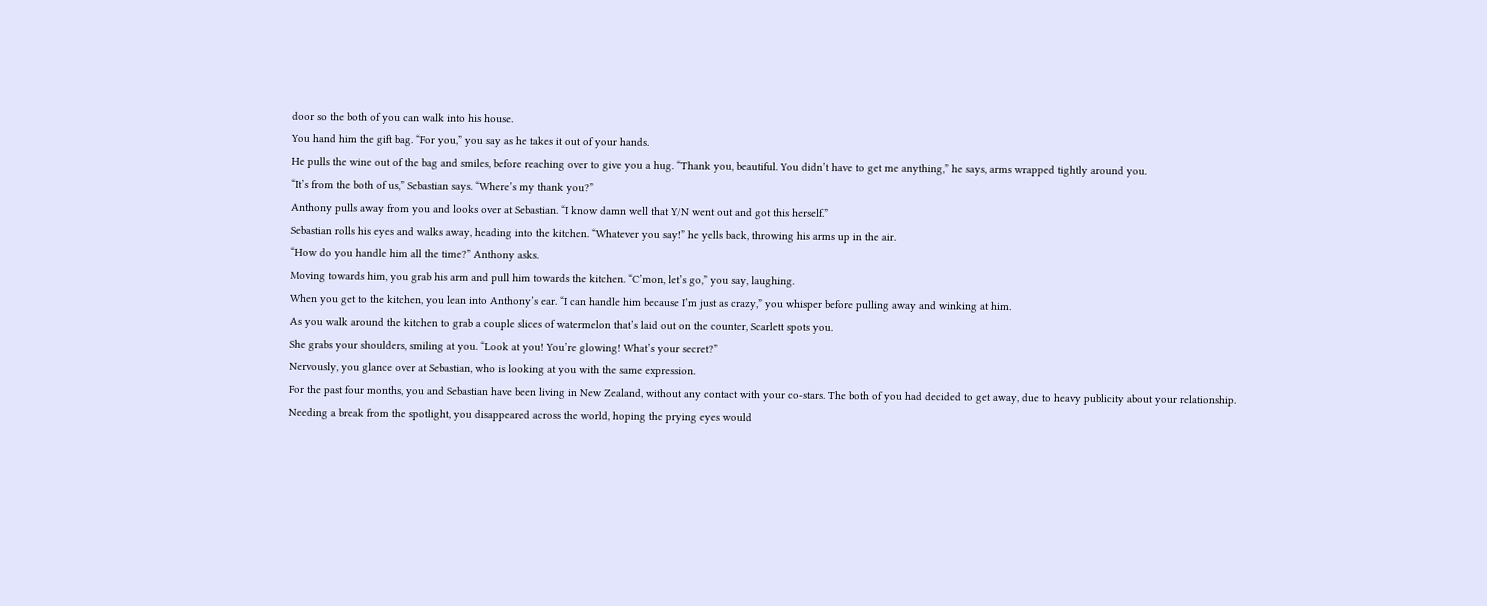door so the both of you can walk into his house.
You hand him the gift bag. “For you,” you say as he takes it out of your hands.
He pulls the wine out of the bag and smiles, before reaching over to give you a hug. “Thank you, beautiful. You didn’t have to get me anything,” he says, arms wrapped tightly around you.
“It’s from the both of us,” Sebastian says. “Where’s my thank you?”
Anthony pulls away from you and looks over at Sebastian. “I know damn well that Y/N went out and got this herself.”
Sebastian rolls his eyes and walks away, heading into the kitchen. “Whatever you say!” he yells back, throwing his arms up in the air.
“How do you handle him all the time?” Anthony asks.
Moving towards him, you grab his arm and pull him towards the kitchen. “C’mon, let’s go,” you say, laughing.
When you get to the kitchen, you lean into Anthony’s ear. “I can handle him because I’m just as crazy,” you whisper before pulling away and winking at him.
As you walk around the kitchen to grab a couple slices of watermelon that’s laid out on the counter, Scarlett spots you.
She grabs your shoulders, smiling at you. “Look at you! You’re glowing! What’s your secret?”
Nervously, you glance over at Sebastian, who is looking at you with the same expression.
For the past four months, you and Sebastian have been living in New Zealand, without any contact with your co-stars. The both of you had decided to get away, due to heavy publicity about your relationship. Needing a break from the spotlight, you disappeared across the world, hoping the prying eyes would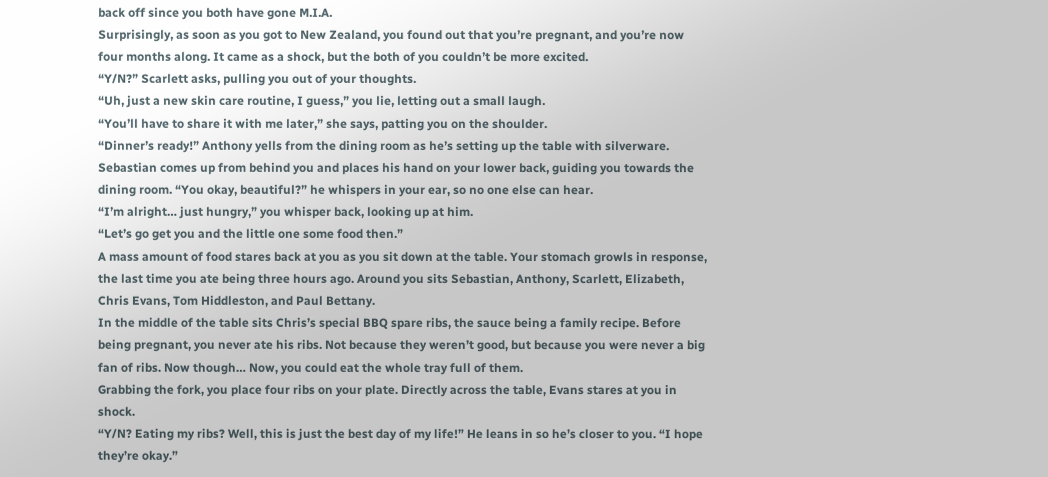back off since you both have gone M.I.A.
Surprisingly, as soon as you got to New Zealand, you found out that you’re pregnant, and you’re now four months along. It came as a shock, but the both of you couldn’t be more excited.
“Y/N?” Scarlett asks, pulling you out of your thoughts.
“Uh, just a new skin care routine, I guess,” you lie, letting out a small laugh.
“You’ll have to share it with me later,” she says, patting you on the shoulder.
“Dinner’s ready!” Anthony yells from the dining room as he’s setting up the table with silverware.
Sebastian comes up from behind you and places his hand on your lower back, guiding you towards the dining room. “You okay, beautiful?” he whispers in your ear, so no one else can hear.
“I’m alright… just hungry,” you whisper back, looking up at him.
“Let’s go get you and the little one some food then.”
A mass amount of food stares back at you as you sit down at the table. Your stomach growls in response, the last time you ate being three hours ago. Around you sits Sebastian, Anthony, Scarlett, Elizabeth, Chris Evans, Tom Hiddleston, and Paul Bettany.
In the middle of the table sits Chris’s special BBQ spare ribs, the sauce being a family recipe. Before being pregnant, you never ate his ribs. Not because they weren’t good, but because you were never a big fan of ribs. Now though… Now, you could eat the whole tray full of them.
Grabbing the fork, you place four ribs on your plate. Directly across the table, Evans stares at you in shock.
“Y/N? Eating my ribs? Well, this is just the best day of my life!” He leans in so he’s closer to you. “I hope they’re okay.”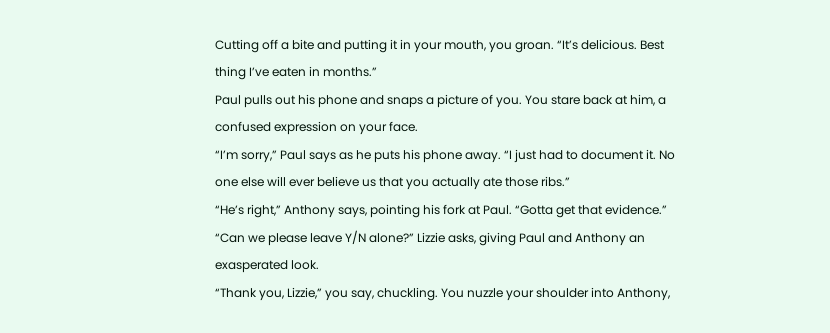Cutting off a bite and putting it in your mouth, you groan. “It’s delicious. Best thing I’ve eaten in months.”
Paul pulls out his phone and snaps a picture of you. You stare back at him, a confused expression on your face.
“I’m sorry,” Paul says as he puts his phone away. “I just had to document it. No one else will ever believe us that you actually ate those ribs.”
“He’s right,” Anthony says, pointing his fork at Paul. “Gotta get that evidence.”
“Can we please leave Y/N alone?” Lizzie asks, giving Paul and Anthony an exasperated look.
“Thank you, Lizzie,” you say, chuckling. You nuzzle your shoulder into Anthony,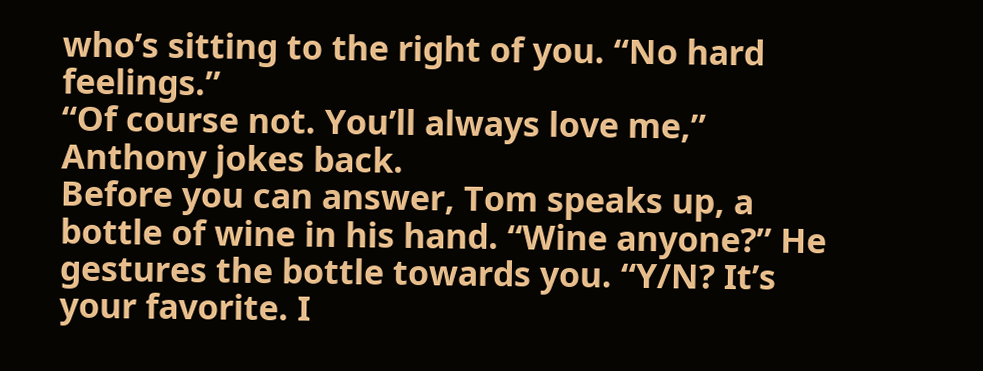who’s sitting to the right of you. “No hard feelings.”
“Of course not. You’ll always love me,” Anthony jokes back.
Before you can answer, Tom speaks up, a bottle of wine in his hand. “Wine anyone?” He gestures the bottle towards you. “Y/N? It’s your favorite. I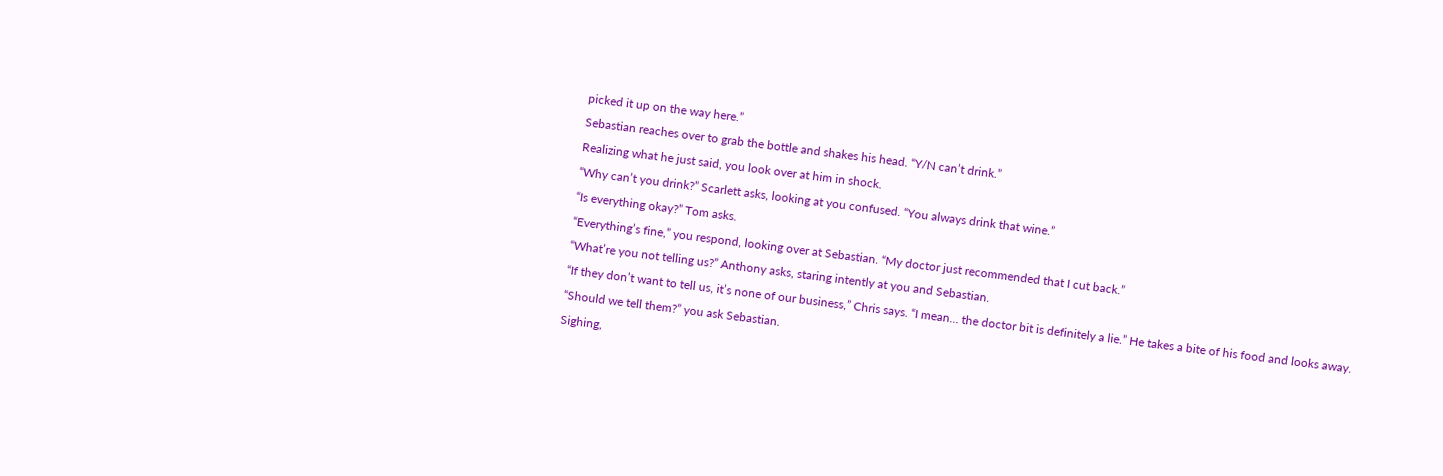picked it up on the way here.”
Sebastian reaches over to grab the bottle and shakes his head. “Y/N can’t drink.”
Realizing what he just said, you look over at him in shock.
“Why can’t you drink?” Scarlett asks, looking at you confused. “You always drink that wine.”
“Is everything okay?” Tom asks.
“Everything’s fine,” you respond, looking over at Sebastian. “My doctor just recommended that I cut back.”
“What’re you not telling us?” Anthony asks, staring intently at you and Sebastian.
“If they don’t want to tell us, it’s none of our business,” Chris says. “I mean… the doctor bit is definitely a lie.” He takes a bite of his food and looks away.
“Should we tell them?” you ask Sebastian.
Sighing,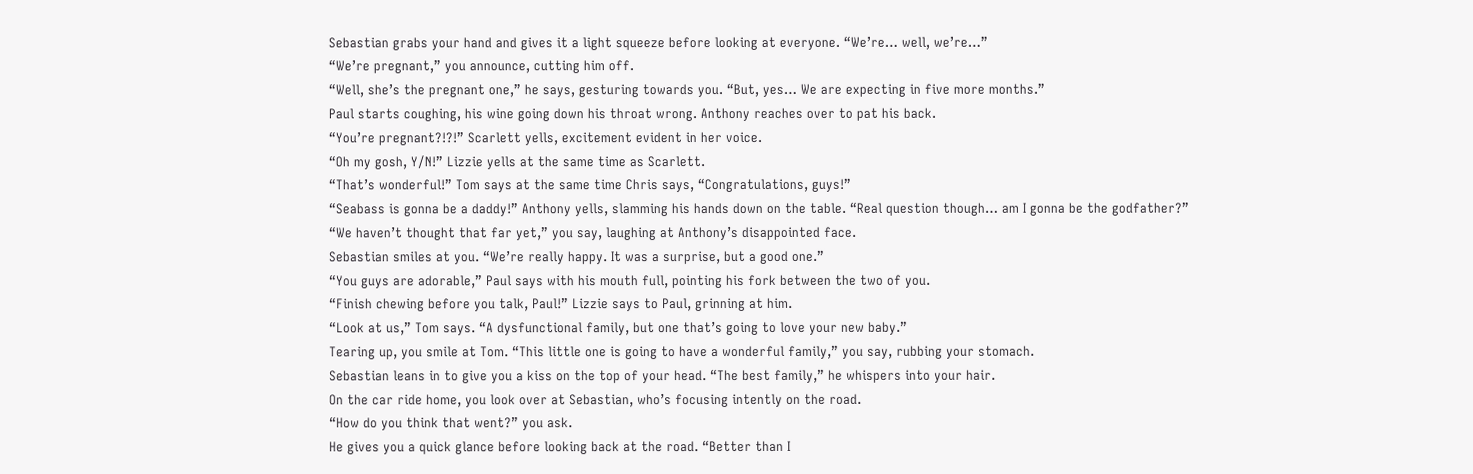Sebastian grabs your hand and gives it a light squeeze before looking at everyone. “We’re… well, we’re…”
“We’re pregnant,” you announce, cutting him off.
“Well, she’s the pregnant one,” he says, gesturing towards you. “But, yes… We are expecting in five more months.”
Paul starts coughing, his wine going down his throat wrong. Anthony reaches over to pat his back.
“You’re pregnant?!?!” Scarlett yells, excitement evident in her voice.
“Oh my gosh, Y/N!” Lizzie yells at the same time as Scarlett.
“That’s wonderful!” Tom says at the same time Chris says, “Congratulations, guys!”
“Seabass is gonna be a daddy!” Anthony yells, slamming his hands down on the table. “Real question though… am I gonna be the godfather?”
“We haven’t thought that far yet,” you say, laughing at Anthony’s disappointed face.
Sebastian smiles at you. “We’re really happy. It was a surprise, but a good one.”
“You guys are adorable,” Paul says with his mouth full, pointing his fork between the two of you.
“Finish chewing before you talk, Paul!” Lizzie says to Paul, grinning at him.
“Look at us,” Tom says. “A dysfunctional family, but one that’s going to love your new baby.”
Tearing up, you smile at Tom. “This little one is going to have a wonderful family,” you say, rubbing your stomach.
Sebastian leans in to give you a kiss on the top of your head. “The best family,” he whispers into your hair.
On the car ride home, you look over at Sebastian, who’s focusing intently on the road.
“How do you think that went?” you ask.
He gives you a quick glance before looking back at the road. “Better than I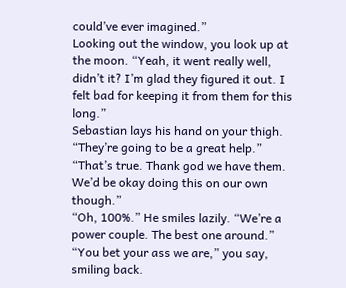could’ve ever imagined.”
Looking out the window, you look up at the moon. “Yeah, it went really well, didn’t it? I’m glad they figured it out. I felt bad for keeping it from them for this long.”
Sebastian lays his hand on your thigh. “They’re going to be a great help.”
“That’s true. Thank god we have them. We’d be okay doing this on our own though.”
“Oh, 100%.” He smiles lazily. “We’re a power couple. The best one around.”
“You bet your ass we are,” you say, smiling back.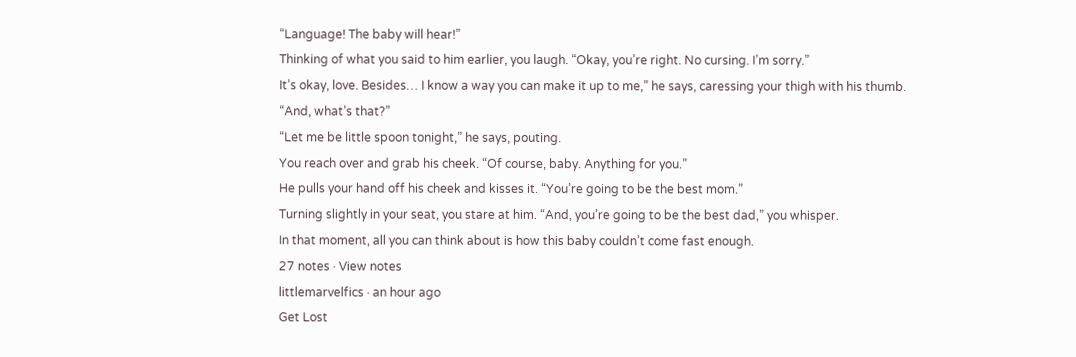“Language! The baby will hear!”
Thinking of what you said to him earlier, you laugh. “Okay, you’re right. No cursing. I’m sorry.”
It’s okay, love. Besides… I know a way you can make it up to me,” he says, caressing your thigh with his thumb.
“And, what’s that?”
“Let me be little spoon tonight,” he says, pouting.
You reach over and grab his cheek. “Of course, baby. Anything for you.”
He pulls your hand off his cheek and kisses it. “You’re going to be the best mom.”
Turning slightly in your seat, you stare at him. “And, you’re going to be the best dad,” you whisper.
In that moment, all you can think about is how this baby couldn’t come fast enough.
27 notes · View notes
littlemarvelfics · an hour ago
Get Lost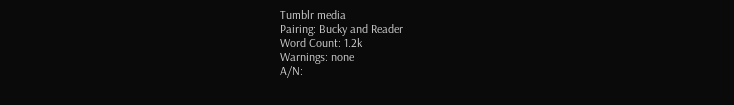Tumblr media
Pairing: Bucky and Reader
Word Count: 1.2k
Warnings: none
A/N: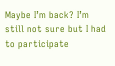Maybe I’m back? I’m still not sure but I had to participate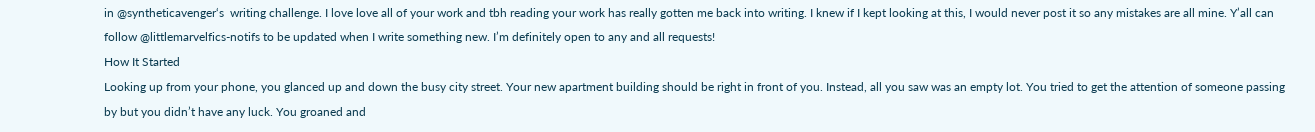in @syntheticavenger‘s  writing challenge. I love love all of your work and tbh reading your work has really gotten me back into writing. I knew if I kept looking at this, I would never post it so any mistakes are all mine. Y’all can follow @littlemarvelfics-notifs to be updated when I write something new. I’m definitely open to any and all requests!
How It Started
Looking up from your phone, you glanced up and down the busy city street. Your new apartment building should be right in front of you. Instead, all you saw was an empty lot. You tried to get the attention of someone passing by but you didn’t have any luck. You groaned and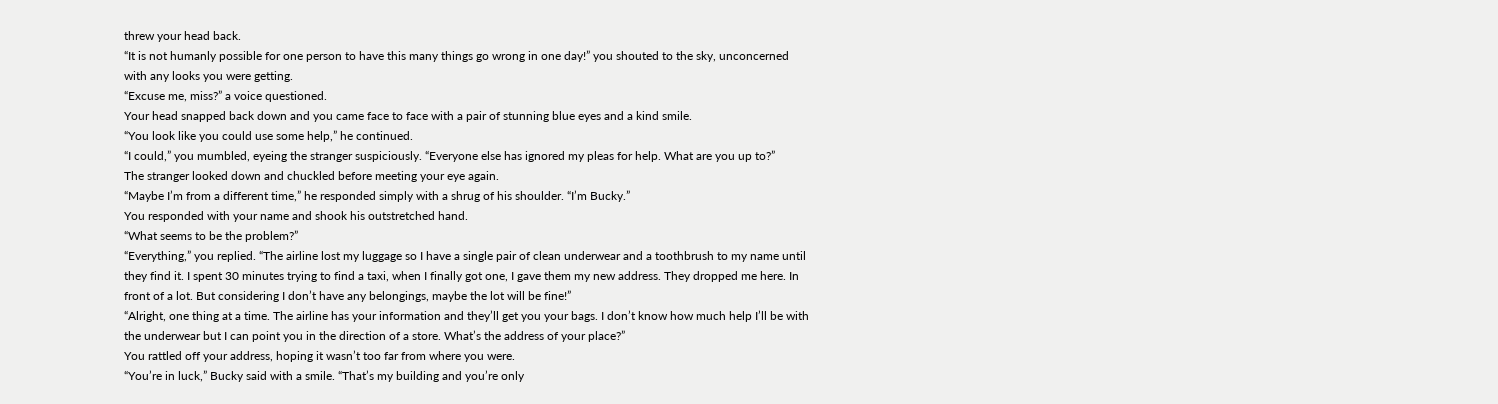threw your head back.
“It is not humanly possible for one person to have this many things go wrong in one day!” you shouted to the sky, unconcerned with any looks you were getting.
“Excuse me, miss?” a voice questioned.
Your head snapped back down and you came face to face with a pair of stunning blue eyes and a kind smile.
“You look like you could use some help,” he continued.
“I could,” you mumbled, eyeing the stranger suspiciously. “Everyone else has ignored my pleas for help. What are you up to?”
The stranger looked down and chuckled before meeting your eye again.
“Maybe I’m from a different time,” he responded simply with a shrug of his shoulder. “I’m Bucky.”
You responded with your name and shook his outstretched hand.
“What seems to be the problem?”
“Everything,” you replied. “The airline lost my luggage so I have a single pair of clean underwear and a toothbrush to my name until they find it. I spent 30 minutes trying to find a taxi, when I finally got one, I gave them my new address. They dropped me here. In front of a lot. But considering I don’t have any belongings, maybe the lot will be fine!”
“Alright, one thing at a time. The airline has your information and they’ll get you your bags. I don’t know how much help I’ll be with the underwear but I can point you in the direction of a store. What’s the address of your place?”
You rattled off your address, hoping it wasn’t too far from where you were.
“You’re in luck,” Bucky said with a smile. “That’s my building and you’re only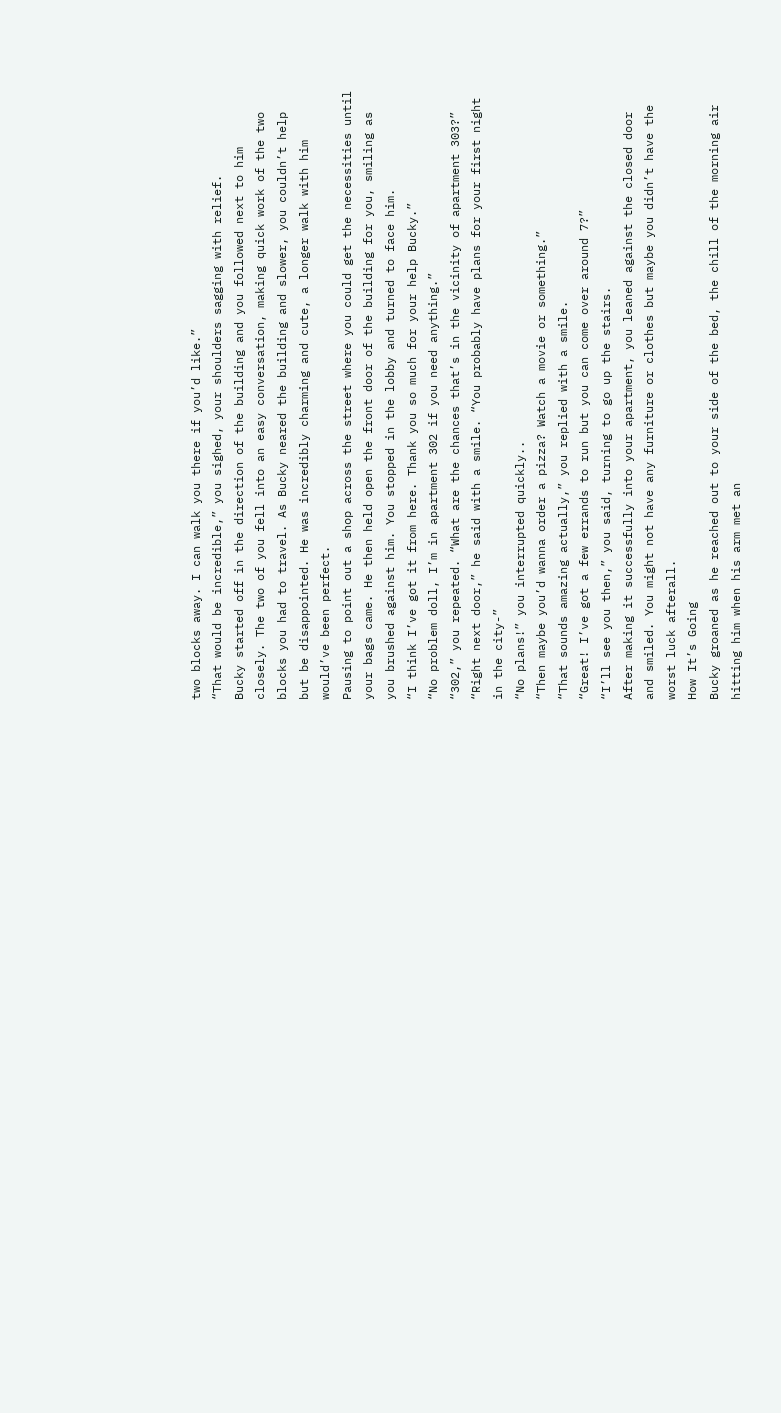two blocks away. I can walk you there if you’d like.”
“That would be incredible,” you sighed, your shoulders sagging with relief.
Bucky started off in the direction of the building and you followed next to him closely. The two of you fell into an easy conversation, making quick work of the two blocks you had to travel. As Bucky neared the building and slower, you couldn’t help but be disappointed. He was incredibly charming and cute, a longer walk with him would’ve been perfect.
Pausing to point out a shop across the street where you could get the necessities until your bags came. He then held open the front door of the building for you, smiling as you brushed against him. You stopped in the lobby and turned to face him.
“I think I’ve got it from here. Thank you so much for your help Bucky.”
“No problem doll, I’m in apartment 302 if you need anything.”
“302,” you repeated. “What are the chances that’s in the vicinity of apartment 303?”
“Right next door,” he said with a smile. “You probably have plans for your first night in the city-”
“No plans!” you interrupted quickly..
“Then maybe you’d wanna order a pizza? Watch a movie or something.”
“That sounds amazing actually,” you replied with a smile.
“Great! I’ve got a few errands to run but you can come over around 7?”
“I’ll see you then,” you said, turning to go up the stairs.
After making it successfully into your apartment, you leaned against the closed door and smiled. You might not have any furniture or clothes but maybe you didn’t have the worst luck afterall.
How It’s Going
Bucky groaned as he reached out to your side of the bed, the chill of the morning air hitting him when his arm met an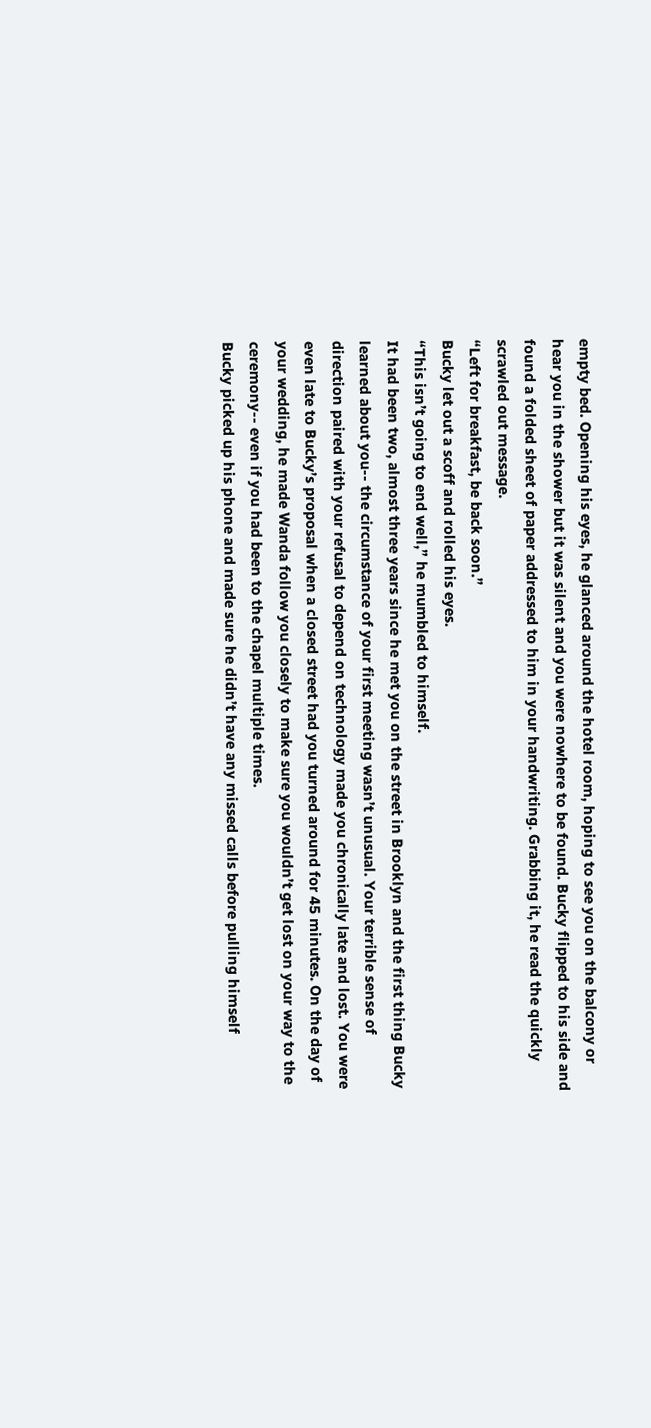empty bed. Opening his eyes, he glanced around the hotel room, hoping to see you on the balcony or hear you in the shower but it was silent and you were nowhere to be found. Bucky flipped to his side and found a folded sheet of paper addressed to him in your handwriting. Grabbing it, he read the quickly scrawled out message.
“Left for breakfast, be back soon.”
Bucky let out a scoff and rolled his eyes.
“This isn’t going to end well,” he mumbled to himself.
It had been two, almost three years since he met you on the street in Brooklyn and the first thing Bucky learned about you-- the circumstance of your first meeting wasn’t unusual. Your terrible sense of direction paired with your refusal to depend on technology made you chronically late and lost. You were even late to Bucky’s proposal when a closed street had you turned around for 45 minutes. On the day of your wedding, he made Wanda follow you closely to make sure you wouldn’t get lost on your way to the ceremony-- even if you had been to the chapel multiple times.
Bucky picked up his phone and made sure he didn’t have any missed calls before pulling himself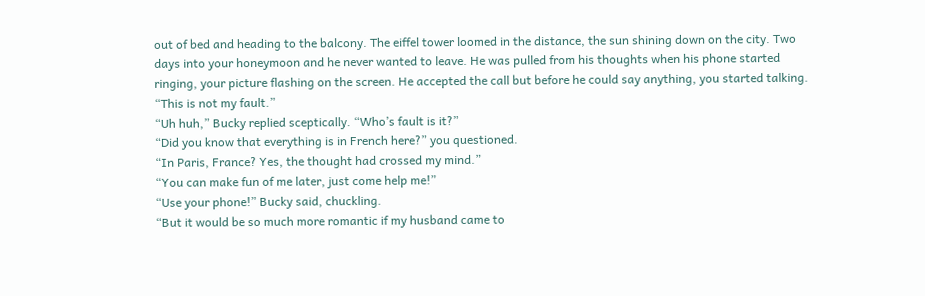out of bed and heading to the balcony. The eiffel tower loomed in the distance, the sun shining down on the city. Two days into your honeymoon and he never wanted to leave. He was pulled from his thoughts when his phone started ringing, your picture flashing on the screen. He accepted the call but before he could say anything, you started talking.
“This is not my fault.”
“Uh huh,” Bucky replied sceptically. “Who’s fault is it?”
“Did you know that everything is in French here?” you questioned.
“In Paris, France? Yes, the thought had crossed my mind.”
“You can make fun of me later, just come help me!”
“Use your phone!” Bucky said, chuckling.
“But it would be so much more romantic if my husband came to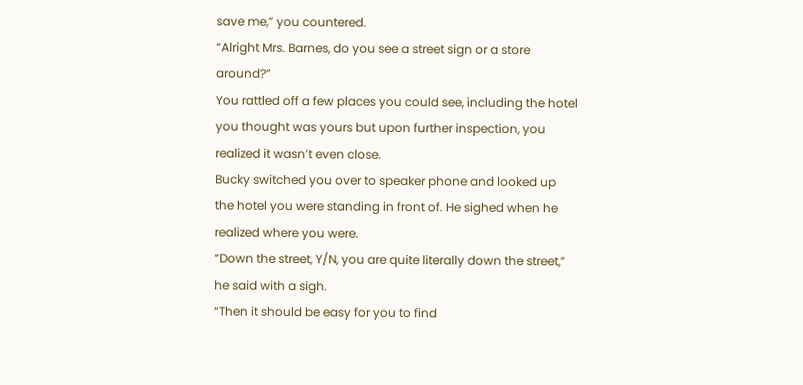save me,” you countered.
“Alright Mrs. Barnes, do you see a street sign or a store around?”
You rattled off a few places you could see, including the hotel you thought was yours but upon further inspection, you realized it wasn’t even close.
Bucky switched you over to speaker phone and looked up the hotel you were standing in front of. He sighed when he realized where you were.
“Down the street, Y/N, you are quite literally down the street,” he said with a sigh.
“Then it should be easy for you to find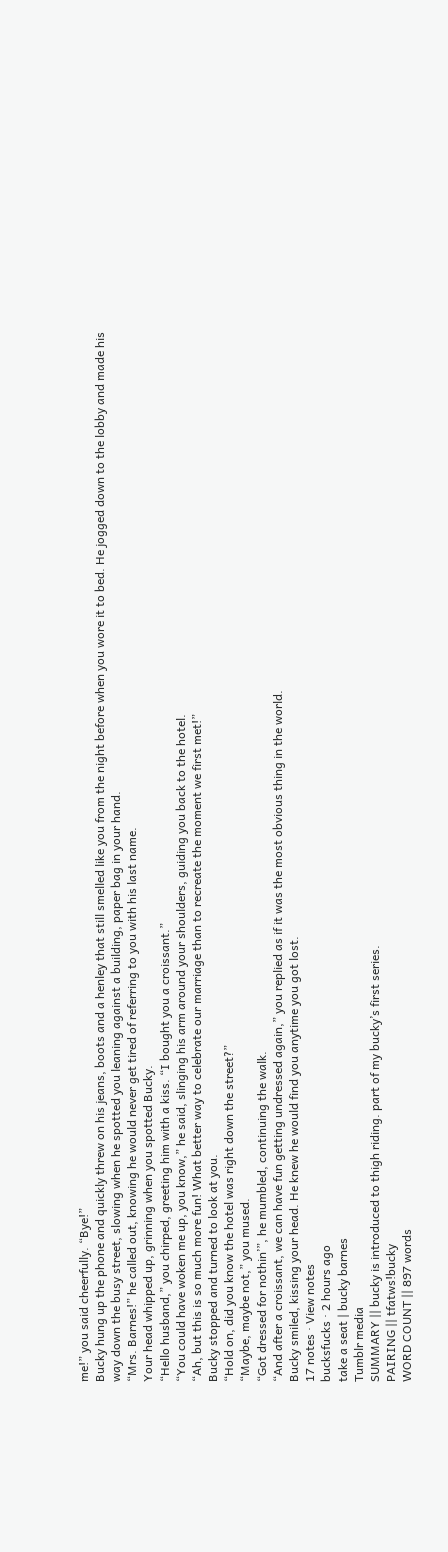me!” you said cheerfully. “Bye!”
Bucky hung up the phone and quickly threw on his jeans, boots and a henley that still smelled like you from the night before when you wore it to bed. He jogged down to the lobby and made his way down the busy street, slowing when he spotted you leaning against a building, paper bag in your hand.
“Mrs. Barnes!” he called out, knowing he would never get tired of referring to you with his last name.
Your head whipped up, grinning when you spotted Bucky.
“Hello husband,” you chirped, greeting him with a kiss. “I bought you a croissant.”
“You could have woken me up, you know,” he said, slinging his arm around your shoulders, guiding you back to the hotel.
“Ah, but this is so much more fun! What better way to celebrate our marriage than to recreate the moment we first met!”
Bucky stopped and turned to look at you.
“Hold on, did you know the hotel was right down the street?”
“Maybe, maybe not,” you mused.
“Got dressed for nothin’”, he mumbled, continuing the walk.
“And after a croissant, we can have fun getting undressed again,” you replied as if it was the most obvious thing in the world.
Bucky smiled, kissing your head. He knew he would find you anytime you got lost.
17 notes · View notes
bucksfucks · 2 hours ago
take a seat | bucky barnes
Tumblr media
SUMMARY || bucky is introduced to thigh riding. part of my bucky’s first series.
PAIRING || tfatws!bucky
WORD COUNT || 897 words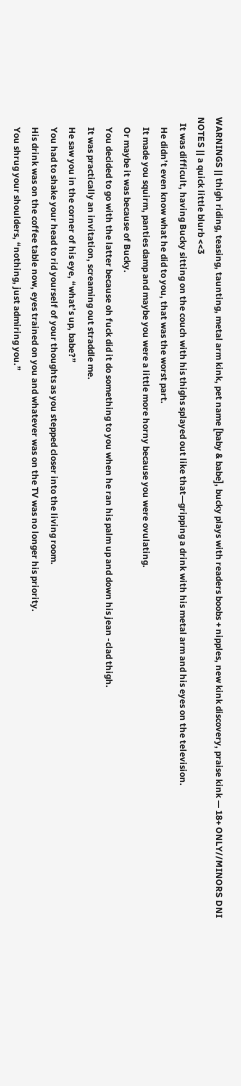WARNINGS || thigh riding, teasing, taunting, metal arm kink, pet name [baby & babe], bucky plays with readers boobs + nipples, new kink discovery, praise kink — 18+ ONLY//MINORS DNI
NOTES || a quick little blurb <<3
   It was difficult, having Bucky sitting on the couch with his thighs splayed out like that—gripping a drink with his metal arm and his eyes on the television.
     He didn’t even know what he did to you, that was the worst part.
     It made you squirm, panties damp and maybe you were a little more horny because you were ovulating.
     Or maybe it was because of Bucky.
     You decided to go with the latter because oh fuck did it do something to you when he ran his palm up and down his jean -clad thigh.
     It was practically an invitation, screaming out straddle me.
     He saw you in the corner of his eye, “what’s up, babe?”
     You had to shake your head to rid yourself of your thoughts as you stepped closer into the living room.
     His drink was on the coffee table now, eyes trained on you and whatever was on the TV was no longer his priority.
     You shrug your shoulders, “nothing, just admiring you.”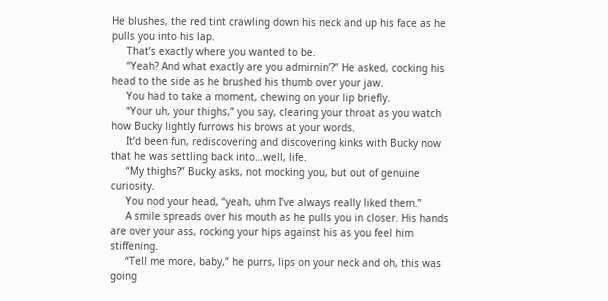He blushes, the red tint crawling down his neck and up his face as he pulls you into his lap.
     That’s exactly where you wanted to be.
     “Yeah? And what exactly are you admirnin’?” He asked, cocking his head to the side as he brushed his thumb over your jaw.
     You had to take a moment, chewing on your lip briefly.
     “Your uh, your thighs,” you say, clearing your throat as you watch how Bucky lightly furrows his brows at your words.
     It’d been fun, rediscovering and discovering kinks with Bucky now that he was settling back into…well, life.
     “My thighs?” Bucky asks, not mocking you, but out of genuine curiosity.
     You nod your head, “yeah, uhm I’ve always really liked them.”
     A smile spreads over his mouth as he pulls you in closer. His hands are over your ass, rocking your hips against his as you feel him stiffening.
     “Tell me more, baby,” he purrs, lips on your neck and oh, this was going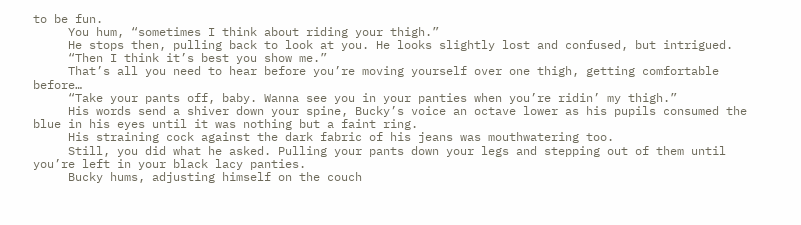to be fun.
     You hum, “sometimes I think about riding your thigh.”
     He stops then, pulling back to look at you. He looks slightly lost and confused, but intrigued.
     “Then I think it’s best you show me.”
     That’s all you need to hear before you’re moving yourself over one thigh, getting comfortable before…
     “Take your pants off, baby. Wanna see you in your panties when you’re ridin’ my thigh.”
     His words send a shiver down your spine, Bucky’s voice an octave lower as his pupils consumed the blue in his eyes until it was nothing but a faint ring.
     His straining cock against the dark fabric of his jeans was mouthwatering too.
     Still, you did what he asked. Pulling your pants down your legs and stepping out of them until you’re left in your black lacy panties.
     Bucky hums, adjusting himself on the couch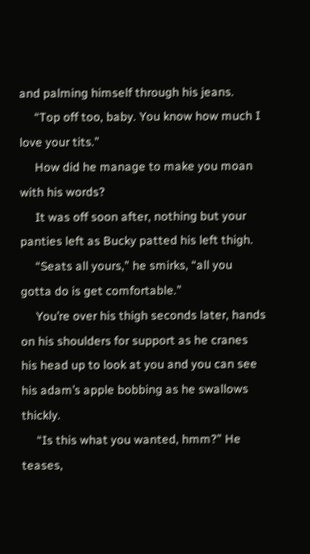and palming himself through his jeans.
     “Top off too, baby. You know how much I love your tits.”
     How did he manage to make you moan with his words?
     It was off soon after, nothing but your panties left as Bucky patted his left thigh.
     “Seats all yours,” he smirks, “all you gotta do is get comfortable.”
     You’re over his thigh seconds later, hands on his shoulders for support as he cranes his head up to look at you and you can see his adam’s apple bobbing as he swallows thickly.
     “Is this what you wanted, hmm?” He teases,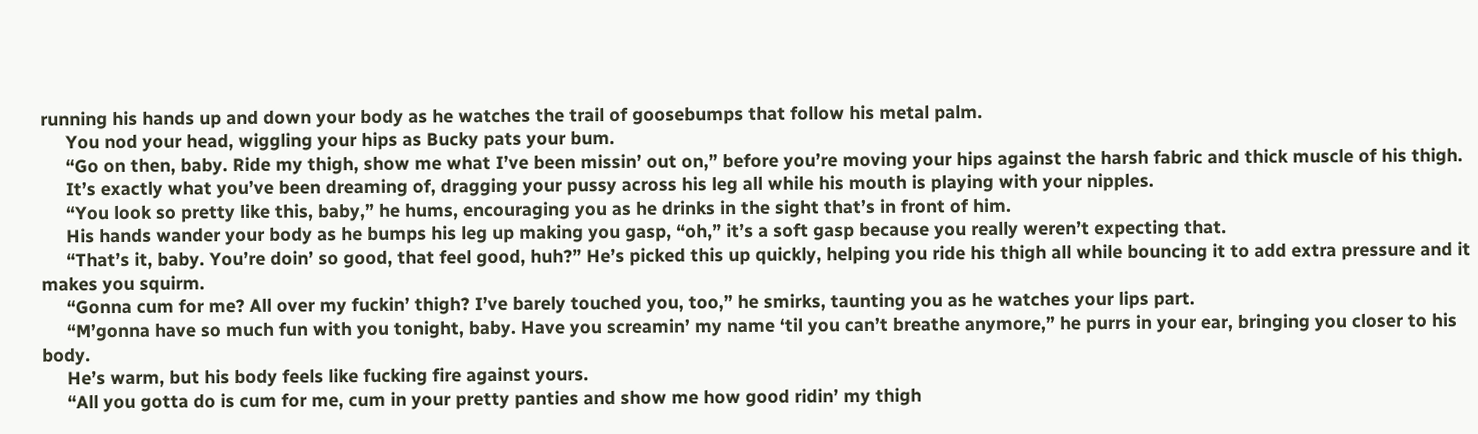running his hands up and down your body as he watches the trail of goosebumps that follow his metal palm.
     You nod your head, wiggling your hips as Bucky pats your bum.
     “Go on then, baby. Ride my thigh, show me what I’ve been missin’ out on,” before you’re moving your hips against the harsh fabric and thick muscle of his thigh.
     It’s exactly what you’ve been dreaming of, dragging your pussy across his leg all while his mouth is playing with your nipples.
     “You look so pretty like this, baby,” he hums, encouraging you as he drinks in the sight that’s in front of him.
     His hands wander your body as he bumps his leg up making you gasp, “oh,” it’s a soft gasp because you really weren’t expecting that.
     “That’s it, baby. You’re doin’ so good, that feel good, huh?” He’s picked this up quickly, helping you ride his thigh all while bouncing it to add extra pressure and it makes you squirm.
     “Gonna cum for me? All over my fuckin’ thigh? I’ve barely touched you, too,” he smirks, taunting you as he watches your lips part.
     “M’gonna have so much fun with you tonight, baby. Have you screamin’ my name ‘til you can’t breathe anymore,” he purrs in your ear, bringing you closer to his body.
     He’s warm, but his body feels like fucking fire against yours.
     “All you gotta do is cum for me, cum in your pretty panties and show me how good ridin’ my thigh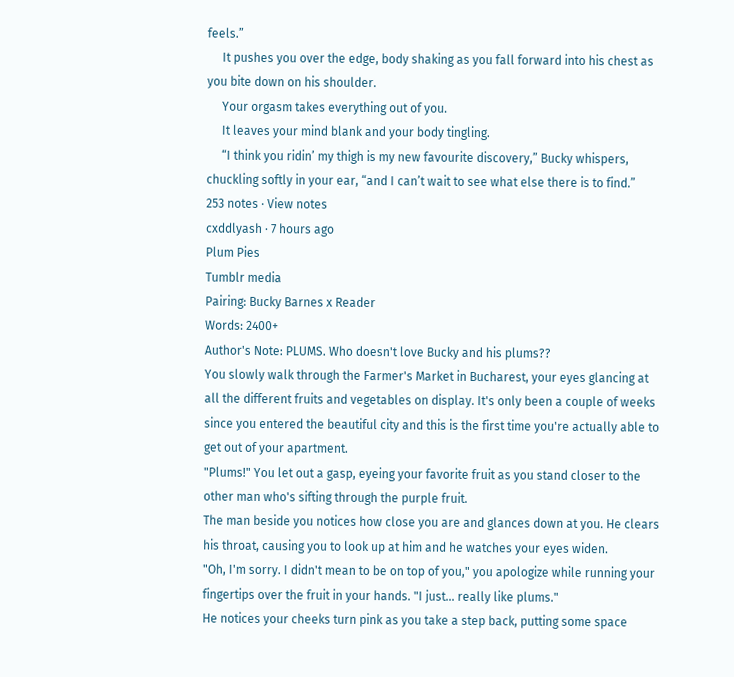feels.”
     It pushes you over the edge, body shaking as you fall forward into his chest as you bite down on his shoulder.
     Your orgasm takes everything out of you.
     It leaves your mind blank and your body tingling.
     “I think you ridin’ my thigh is my new favourite discovery,” Bucky whispers, chuckling softly in your ear, “and I can’t wait to see what else there is to find.”
253 notes · View notes
cxddlyash · 7 hours ago
Plum Pies
Tumblr media
Pairing: Bucky Barnes x Reader
Words: 2400+
Author's Note: PLUMS. Who doesn't love Bucky and his plums??
You slowly walk through the Farmer's Market in Bucharest, your eyes glancing at all the different fruits and vegetables on display. It's only been a couple of weeks since you entered the beautiful city and this is the first time you're actually able to get out of your apartment.
"Plums!" You let out a gasp, eyeing your favorite fruit as you stand closer to the other man who's sifting through the purple fruit.
The man beside you notices how close you are and glances down at you. He clears his throat, causing you to look up at him and he watches your eyes widen.
"Oh, I'm sorry. I didn't mean to be on top of you," you apologize while running your fingertips over the fruit in your hands. "I just… really like plums."
He notices your cheeks turn pink as you take a step back, putting some space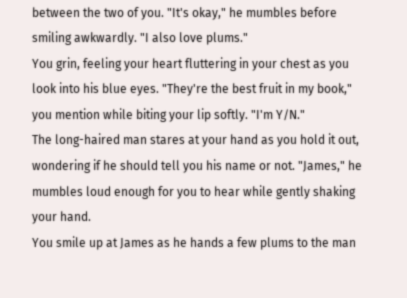between the two of you. "It's okay," he mumbles before smiling awkwardly. "I also love plums."
You grin, feeling your heart fluttering in your chest as you look into his blue eyes. "They're the best fruit in my book," you mention while biting your lip softly. "I'm Y/N."
The long-haired man stares at your hand as you hold it out, wondering if he should tell you his name or not. "James," he mumbles loud enough for you to hear while gently shaking your hand.
You smile up at James as he hands a few plums to the man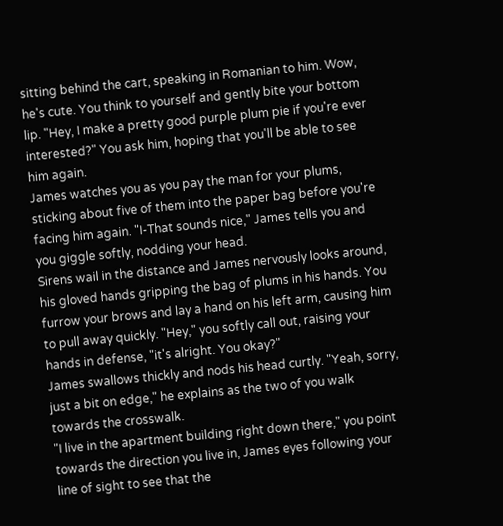sitting behind the cart, speaking in Romanian to him. Wow, he's cute. You think to yourself and gently bite your bottom lip. "Hey, I make a pretty good purple plum pie if you're ever interested?" You ask him, hoping that you'll be able to see him again.
James watches you as you pay the man for your plums, sticking about five of them into the paper bag before you're facing him again. "I-That sounds nice," James tells you and you giggle softly, nodding your head.
Sirens wail in the distance and James nervously looks around, his gloved hands gripping the bag of plums in his hands. You furrow your brows and lay a hand on his left arm, causing him to pull away quickly. "Hey," you softly call out, raising your hands in defense, "it's alright. You okay?"
James swallows thickly and nods his head curtly. "Yeah, sorry, just a bit on edge," he explains as the two of you walk towards the crosswalk.
"I live in the apartment building right down there," you point towards the direction you live in, James eyes following your line of sight to see that the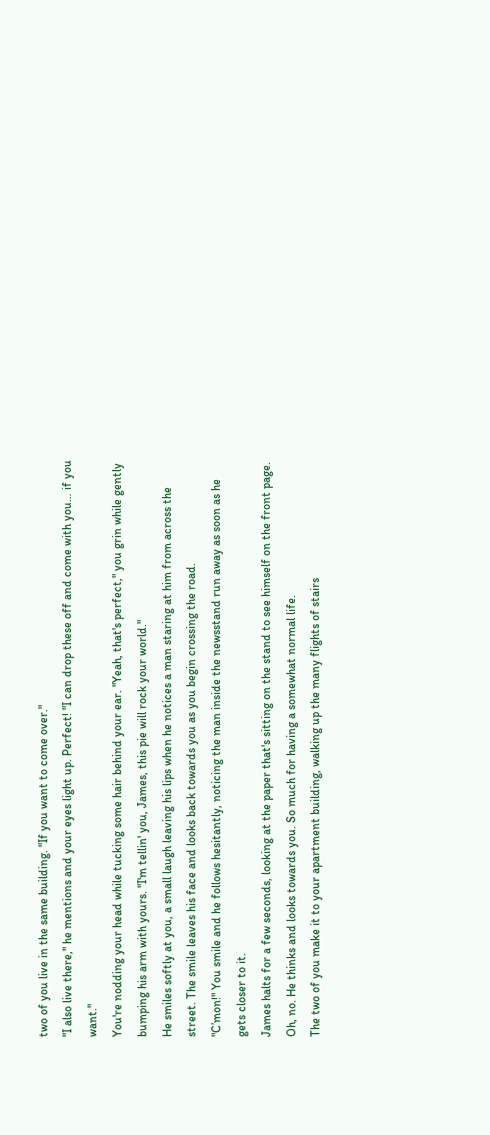two of you live in the same building. "If you want to come over."
"I also live there," he mentions and your eyes light up. Perfect! "I can drop these off and come with you… if you want."
You're nodding your head while tucking some hair behind your ear. "Yeah, that's perfect," you grin while gently bumping his arm with yours. "I'm tellin' you, James, this pie will rock your world."
He smiles softly at you, a small laugh leaving his lips when he notices a man staring at him from across the street. The smile leaves his face and looks back towards you as you begin crossing the road.
"C’mon!" You smile and he follows hesitantly, noticing the man inside the newsstand run away as soon as he gets closer to it.
James halts for a few seconds, looking at the paper that's sitting on the stand to see himself on the front page. Oh, no. He thinks and looks towards you. So much for having a somewhat normal life.
The two of you make it to your apartment building, walking up the many flights of stairs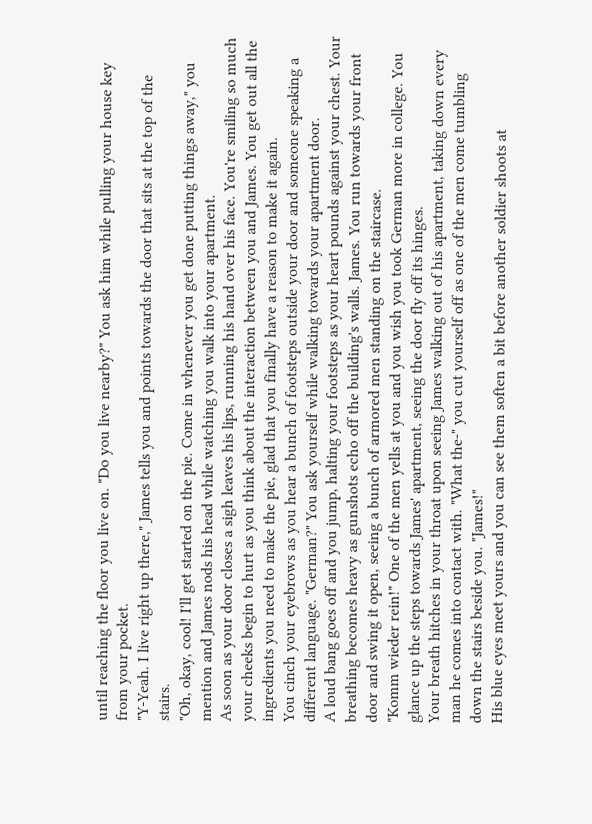until reaching the floor you live on. "Do you live nearby?" You ask him while pulling your house key from your pocket.
"Y-Yeah. I live right up there," James tells you and points towards the door that sits at the top of the stairs.
"Oh, okay, cool! I'll get started on the pie. Come in whenever you get done putting things away," you mention and James nods his head while watching you walk into your apartment.
As soon as your door closes a sigh leaves his lips, running his hand over his face. You're smiling so much your cheeks begin to hurt as you think about the interaction between you and James. You get out all the ingredients you need to make the pie, glad that you finally have a reason to make it again.
You cinch your eyebrows as you hear a bunch of footsteps outside your door and someone speaking a different language. "German?" You ask yourself while walking towards your apartment door.
A loud bang goes off and you jump, halting your footsteps as your heart pounds against your chest. Your breathing becomes heavy as gunshots echo off the building's walls. James. You run towards your front door and swing it open, seeing a bunch of armored men standing on the staircase.
"Komm wieder rein!" One of the men yells at you and you wish you took German more in college. You glance up the steps towards James' apartment, seeing the door fly off its hinges.
Your breath hitches in your throat upon seeing James walking out of his apartment, taking down every man he comes into contact with. "What the-" you cut yourself off as one of the men come tumbling down the stairs beside you. "James!"
His blue eyes meet yours and you can see them soften a bit before another soldier shoots at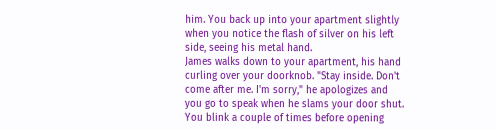him. You back up into your apartment slightly when you notice the flash of silver on his left side, seeing his metal hand.
James walks down to your apartment, his hand curling over your doorknob. "Stay inside. Don't come after me. I'm sorry," he apologizes and you go to speak when he slams your door shut.
You blink a couple of times before opening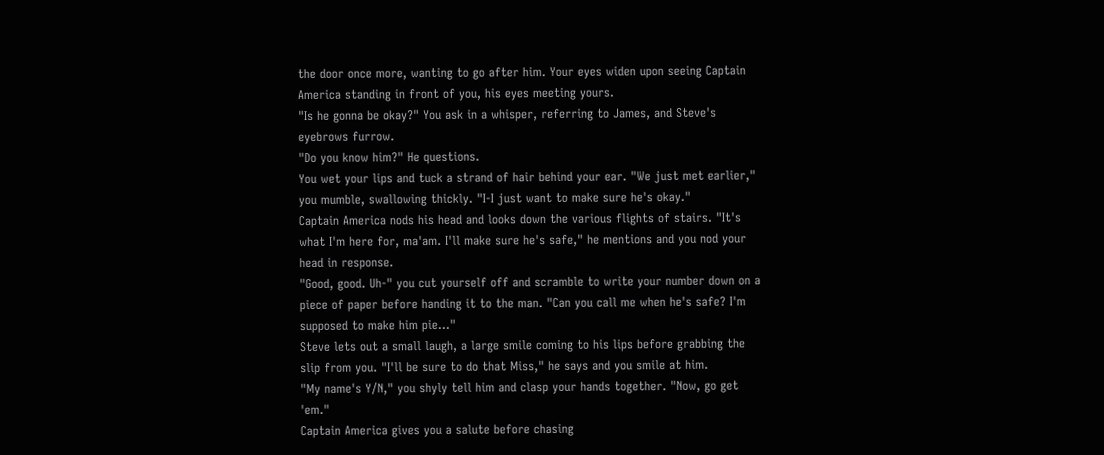the door once more, wanting to go after him. Your eyes widen upon seeing Captain America standing in front of you, his eyes meeting yours.
"Is he gonna be okay?" You ask in a whisper, referring to James, and Steve's eyebrows furrow.
"Do you know him?" He questions.
You wet your lips and tuck a strand of hair behind your ear. "We just met earlier," you mumble, swallowing thickly. "I-I just want to make sure he's okay."
Captain America nods his head and looks down the various flights of stairs. "It's what I'm here for, ma'am. I'll make sure he's safe," he mentions and you nod your head in response.
"Good, good. Uh-" you cut yourself off and scramble to write your number down on a piece of paper before handing it to the man. "Can you call me when he's safe? I'm supposed to make him pie…"
Steve lets out a small laugh, a large smile coming to his lips before grabbing the slip from you. "I'll be sure to do that Miss," he says and you smile at him.
"My name's Y/N," you shyly tell him and clasp your hands together. "Now, go get 'em."
Captain America gives you a salute before chasing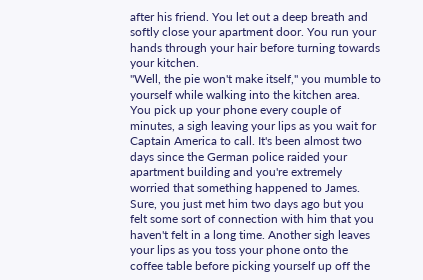after his friend. You let out a deep breath and softly close your apartment door. You run your hands through your hair before turning towards your kitchen.
"Well, the pie won't make itself," you mumble to yourself while walking into the kitchen area.
You pick up your phone every couple of minutes, a sigh leaving your lips as you wait for Captain America to call. It's been almost two days since the German police raided your apartment building and you're extremely worried that something happened to James.
Sure, you just met him two days ago but you felt some sort of connection with him that you haven't felt in a long time. Another sigh leaves your lips as you toss your phone onto the coffee table before picking yourself up off the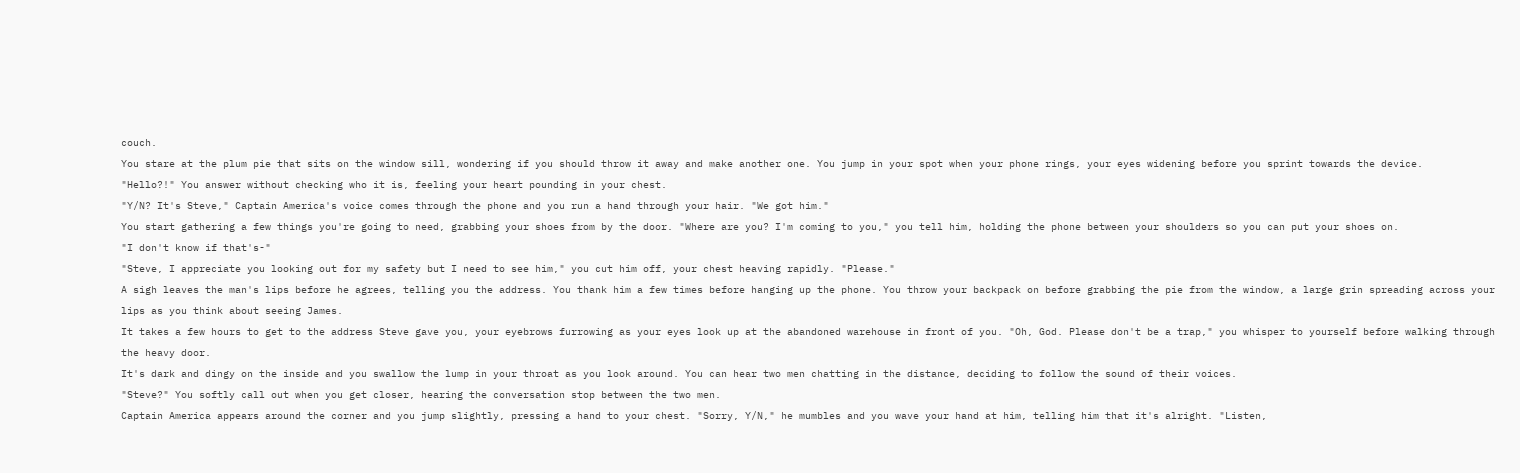couch.
You stare at the plum pie that sits on the window sill, wondering if you should throw it away and make another one. You jump in your spot when your phone rings, your eyes widening before you sprint towards the device.
"Hello?!" You answer without checking who it is, feeling your heart pounding in your chest.
"Y/N? It's Steve," Captain America's voice comes through the phone and you run a hand through your hair. "We got him."
You start gathering a few things you're going to need, grabbing your shoes from by the door. "Where are you? I'm coming to you," you tell him, holding the phone between your shoulders so you can put your shoes on.
"I don't know if that's-"
"Steve, I appreciate you looking out for my safety but I need to see him," you cut him off, your chest heaving rapidly. "Please."
A sigh leaves the man's lips before he agrees, telling you the address. You thank him a few times before hanging up the phone. You throw your backpack on before grabbing the pie from the window, a large grin spreading across your lips as you think about seeing James.
It takes a few hours to get to the address Steve gave you, your eyebrows furrowing as your eyes look up at the abandoned warehouse in front of you. "Oh, God. Please don't be a trap," you whisper to yourself before walking through the heavy door.
It's dark and dingy on the inside and you swallow the lump in your throat as you look around. You can hear two men chatting in the distance, deciding to follow the sound of their voices.
"Steve?" You softly call out when you get closer, hearing the conversation stop between the two men.
Captain America appears around the corner and you jump slightly, pressing a hand to your chest. "Sorry, Y/N," he mumbles and you wave your hand at him, telling him that it's alright. "Listen,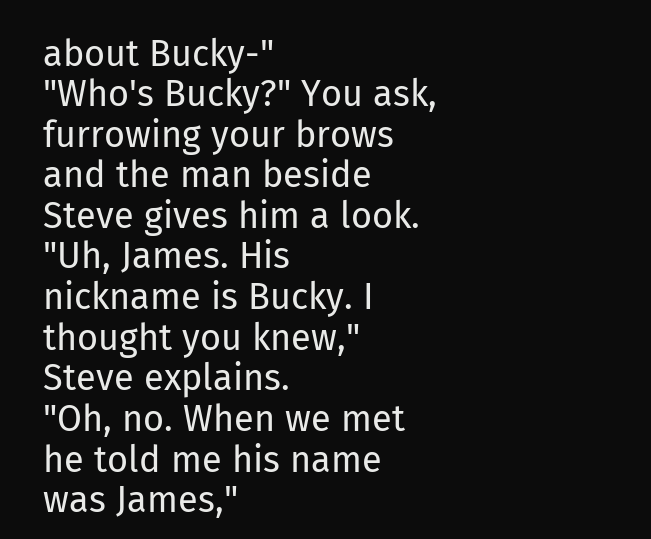about Bucky-"
"Who's Bucky?" You ask, furrowing your brows and the man beside Steve gives him a look.
"Uh, James. His nickname is Bucky. I thought you knew," Steve explains.
"Oh, no. When we met he told me his name was James,"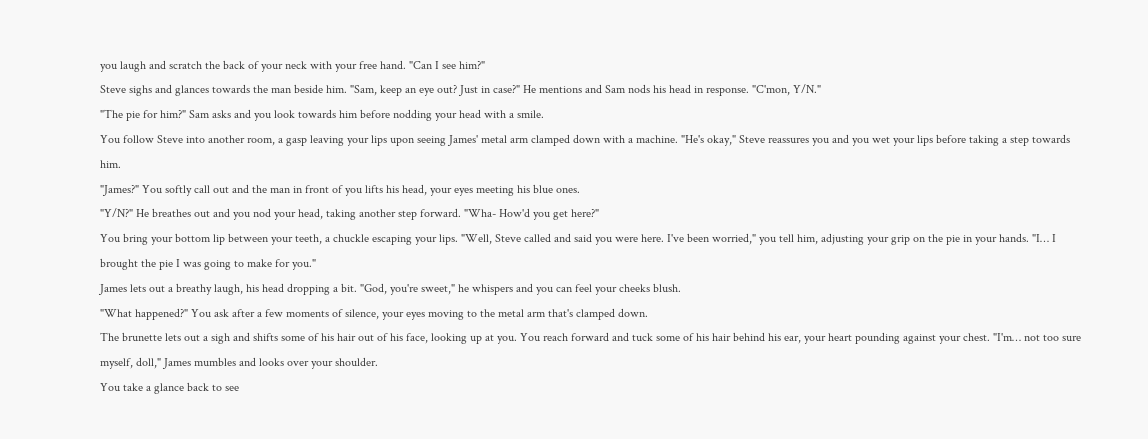you laugh and scratch the back of your neck with your free hand. "Can I see him?"
Steve sighs and glances towards the man beside him. "Sam, keep an eye out? Just in case?" He mentions and Sam nods his head in response. "C'mon, Y/N."
"The pie for him?" Sam asks and you look towards him before nodding your head with a smile.
You follow Steve into another room, a gasp leaving your lips upon seeing James' metal arm clamped down with a machine. "He's okay," Steve reassures you and you wet your lips before taking a step towards him.
"James?" You softly call out and the man in front of you lifts his head, your eyes meeting his blue ones.
"Y/N?" He breathes out and you nod your head, taking another step forward. "Wha- How'd you get here?"
You bring your bottom lip between your teeth, a chuckle escaping your lips. "Well, Steve called and said you were here. I've been worried," you tell him, adjusting your grip on the pie in your hands. "I… I brought the pie I was going to make for you."
James lets out a breathy laugh, his head dropping a bit. "God, you're sweet," he whispers and you can feel your cheeks blush.
"What happened?" You ask after a few moments of silence, your eyes moving to the metal arm that's clamped down.
The brunette lets out a sigh and shifts some of his hair out of his face, looking up at you. You reach forward and tuck some of his hair behind his ear, your heart pounding against your chest. "I'm… not too sure myself, doll," James mumbles and looks over your shoulder.
You take a glance back to see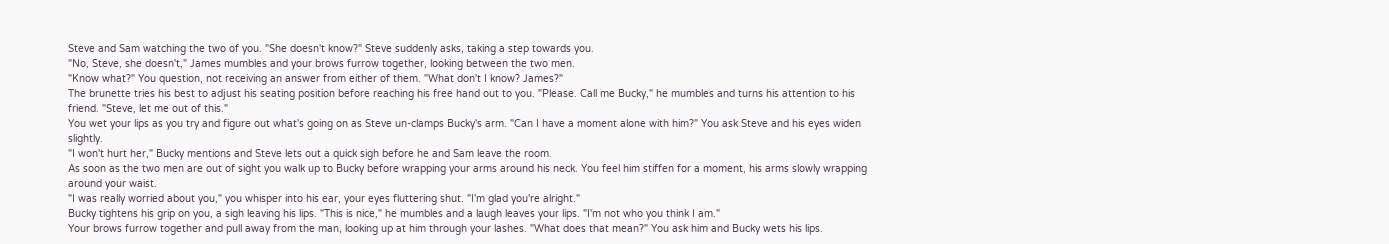Steve and Sam watching the two of you. "She doesn't know?" Steve suddenly asks, taking a step towards you.
"No, Steve, she doesn't," James mumbles and your brows furrow together, looking between the two men.
"Know what?" You question, not receiving an answer from either of them. "What don't I know? James?"
The brunette tries his best to adjust his seating position before reaching his free hand out to you. "Please. Call me Bucky," he mumbles and turns his attention to his friend. "Steve, let me out of this."
You wet your lips as you try and figure out what's going on as Steve un-clamps Bucky's arm. "Can I have a moment alone with him?" You ask Steve and his eyes widen slightly.
"I won't hurt her," Bucky mentions and Steve lets out a quick sigh before he and Sam leave the room.
As soon as the two men are out of sight you walk up to Bucky before wrapping your arms around his neck. You feel him stiffen for a moment, his arms slowly wrapping around your waist.
"I was really worried about you," you whisper into his ear, your eyes fluttering shut. "I'm glad you're alright."
Bucky tightens his grip on you, a sigh leaving his lips. "This is nice," he mumbles and a laugh leaves your lips. "I'm not who you think I am."
Your brows furrow together and pull away from the man, looking up at him through your lashes. "What does that mean?" You ask him and Bucky wets his lips.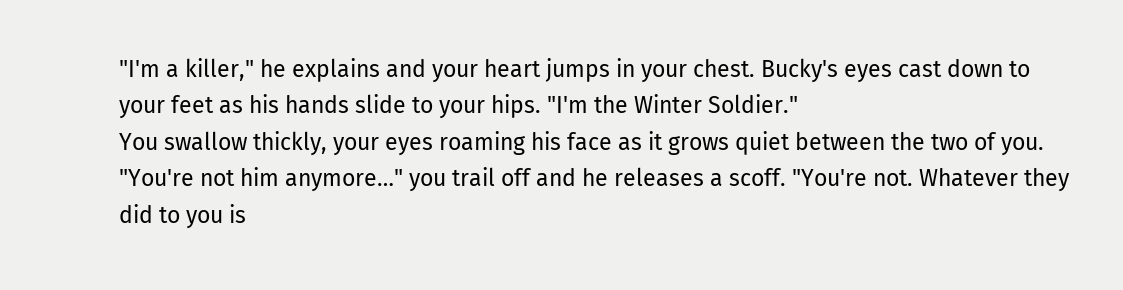"I'm a killer," he explains and your heart jumps in your chest. Bucky's eyes cast down to your feet as his hands slide to your hips. "I'm the Winter Soldier."
You swallow thickly, your eyes roaming his face as it grows quiet between the two of you. "You're not him anymore…" you trail off and he releases a scoff. "You're not. Whatever they did to you is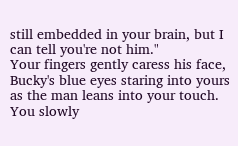still embedded in your brain, but I can tell you're not him."
Your fingers gently caress his face, Bucky's blue eyes staring into yours as the man leans into your touch. You slowly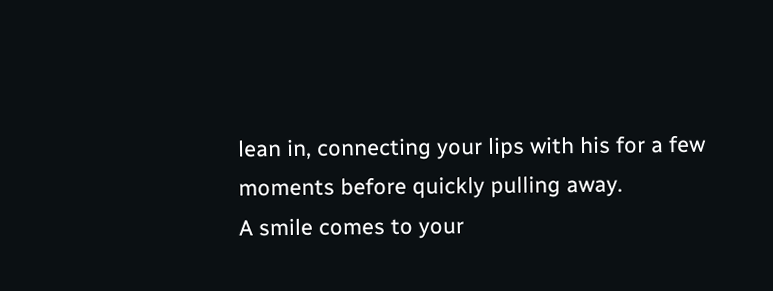lean in, connecting your lips with his for a few moments before quickly pulling away.
A smile comes to your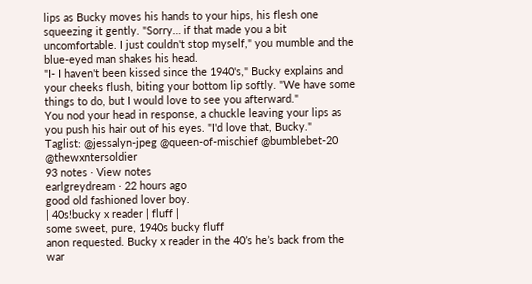lips as Bucky moves his hands to your hips, his flesh one squeezing it gently. "Sorry… if that made you a bit uncomfortable. I just couldn't stop myself," you mumble and the blue-eyed man shakes his head.
"I- I haven't been kissed since the 1940's," Bucky explains and your cheeks flush, biting your bottom lip softly. "We have some things to do, but I would love to see you afterward."
You nod your head in response, a chuckle leaving your lips as you push his hair out of his eyes. "I'd love that, Bucky."
Taglist: @jessalyn-jpeg @queen-of-mischief @bumblebet-20 @thewxntersoldier
93 notes · View notes
earlgreydream · 22 hours ago
good old fashioned lover boy.
| 40s!bucky x reader | fluff |
some sweet, pure, 1940s bucky fluff
anon requested. Bucky x reader in the 40’s he’s back from the war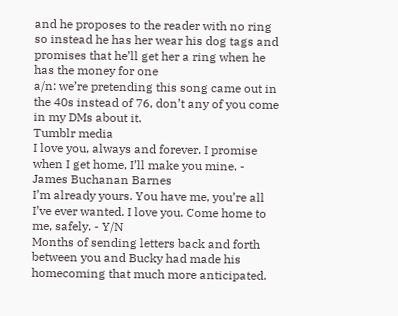and he proposes to the reader with no ring so instead he has her wear his dog tags and promises that he’ll get her a ring when he has the money for one
a/n: we’re pretending this song came out in the 40s instead of 76, don’t any of you come in my DMs about it.
Tumblr media
I love you, always and forever. I promise when I get home, I’ll make you mine. - James Buchanan Barnes
I’m already yours. You have me, you’re all I’ve ever wanted. I love you. Come home to me, safely. - Y/N
Months of sending letters back and forth between you and Bucky had made his homecoming that much more anticipated.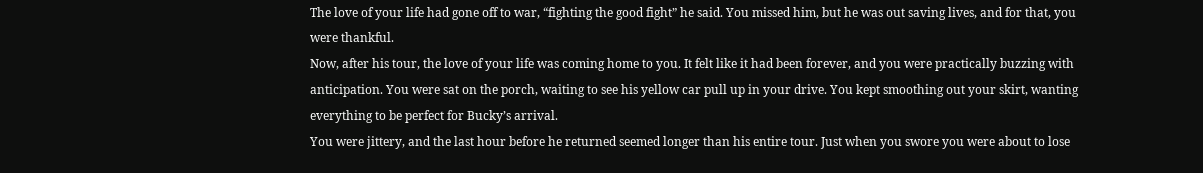The love of your life had gone off to war, “fighting the good fight” he said. You missed him, but he was out saving lives, and for that, you were thankful.
Now, after his tour, the love of your life was coming home to you. It felt like it had been forever, and you were practically buzzing with anticipation. You were sat on the porch, waiting to see his yellow car pull up in your drive. You kept smoothing out your skirt, wanting everything to be perfect for Bucky’s arrival.
You were jittery, and the last hour before he returned seemed longer than his entire tour. Just when you swore you were about to lose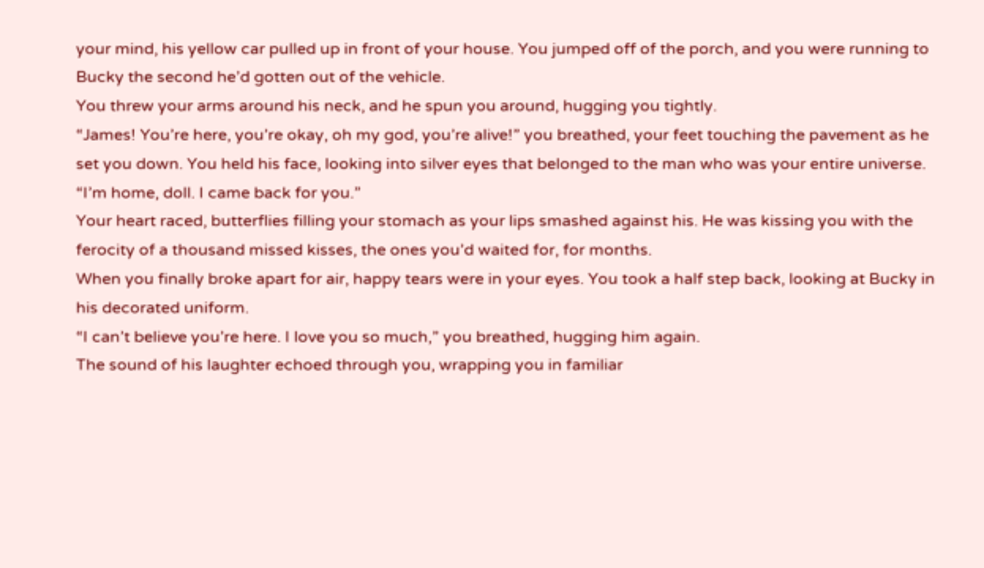your mind, his yellow car pulled up in front of your house. You jumped off of the porch, and you were running to Bucky the second he’d gotten out of the vehicle.
You threw your arms around his neck, and he spun you around, hugging you tightly.
“James! You’re here, you’re okay, oh my god, you’re alive!” you breathed, your feet touching the pavement as he set you down. You held his face, looking into silver eyes that belonged to the man who was your entire universe.
“I’m home, doll. I came back for you.”
Your heart raced, butterflies filling your stomach as your lips smashed against his. He was kissing you with the ferocity of a thousand missed kisses, the ones you’d waited for, for months.
When you finally broke apart for air, happy tears were in your eyes. You took a half step back, looking at Bucky in his decorated uniform.
“I can’t believe you’re here. I love you so much,” you breathed, hugging him again.
The sound of his laughter echoed through you, wrapping you in familiar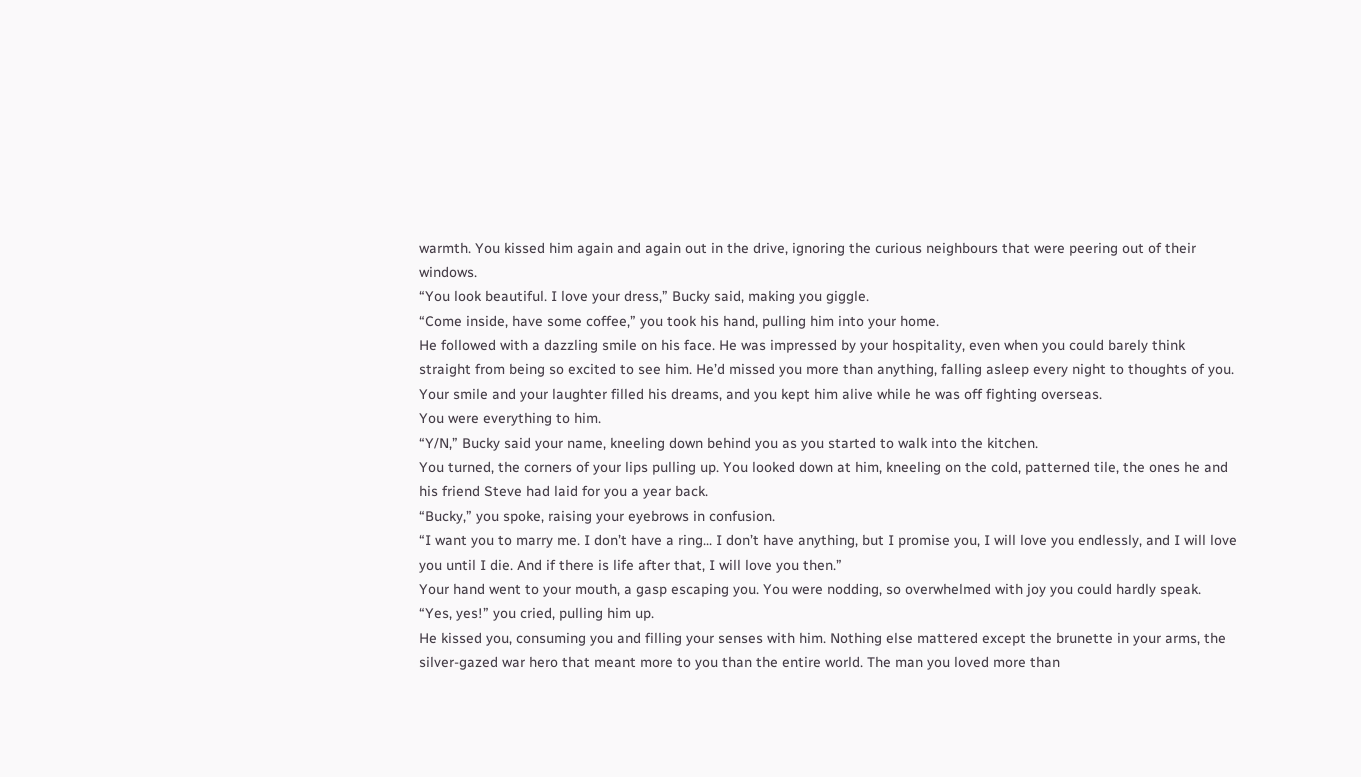warmth. You kissed him again and again out in the drive, ignoring the curious neighbours that were peering out of their windows.
“You look beautiful. I love your dress,” Bucky said, making you giggle.
“Come inside, have some coffee,” you took his hand, pulling him into your home.
He followed with a dazzling smile on his face. He was impressed by your hospitality, even when you could barely think straight from being so excited to see him. He’d missed you more than anything, falling asleep every night to thoughts of you. Your smile and your laughter filled his dreams, and you kept him alive while he was off fighting overseas.
You were everything to him.
“Y/N,” Bucky said your name, kneeling down behind you as you started to walk into the kitchen.
You turned, the corners of your lips pulling up. You looked down at him, kneeling on the cold, patterned tile, the ones he and his friend Steve had laid for you a year back.
“Bucky,” you spoke, raising your eyebrows in confusion.
“I want you to marry me. I don’t have a ring... I don’t have anything, but I promise you, I will love you endlessly, and I will love you until I die. And if there is life after that, I will love you then.”
Your hand went to your mouth, a gasp escaping you. You were nodding, so overwhelmed with joy you could hardly speak.
“Yes, yes!” you cried, pulling him up.
He kissed you, consuming you and filling your senses with him. Nothing else mattered except the brunette in your arms, the silver-gazed war hero that meant more to you than the entire world. The man you loved more than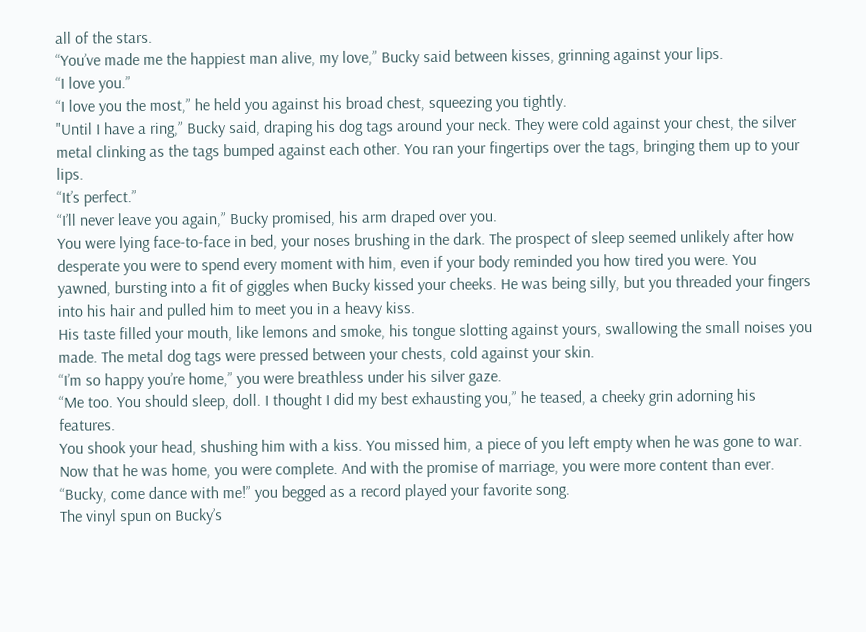all of the stars.
“You’ve made me the happiest man alive, my love,” Bucky said between kisses, grinning against your lips.
“I love you.”
“I love you the most,” he held you against his broad chest, squeezing you tightly.
"Until I have a ring,” Bucky said, draping his dog tags around your neck. They were cold against your chest, the silver metal clinking as the tags bumped against each other. You ran your fingertips over the tags, bringing them up to your lips.
“It’s perfect.”
“I’ll never leave you again,” Bucky promised, his arm draped over you.
You were lying face-to-face in bed, your noses brushing in the dark. The prospect of sleep seemed unlikely after how desperate you were to spend every moment with him, even if your body reminded you how tired you were. You yawned, bursting into a fit of giggles when Bucky kissed your cheeks. He was being silly, but you threaded your fingers into his hair and pulled him to meet you in a heavy kiss.
His taste filled your mouth, like lemons and smoke, his tongue slotting against yours, swallowing the small noises you made. The metal dog tags were pressed between your chests, cold against your skin.
“I’m so happy you’re home,” you were breathless under his silver gaze.
“Me too. You should sleep, doll. I thought I did my best exhausting you,” he teased, a cheeky grin adorning his features.
You shook your head, shushing him with a kiss. You missed him, a piece of you left empty when he was gone to war. Now that he was home, you were complete. And with the promise of marriage, you were more content than ever.
“Bucky, come dance with me!” you begged as a record played your favorite song.
The vinyl spun on Bucky’s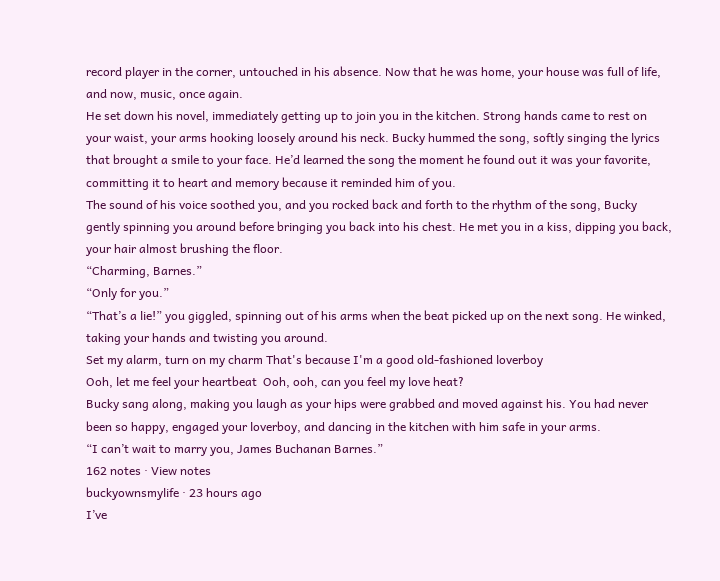record player in the corner, untouched in his absence. Now that he was home, your house was full of life, and now, music, once again.
He set down his novel, immediately getting up to join you in the kitchen. Strong hands came to rest on your waist, your arms hooking loosely around his neck. Bucky hummed the song, softly singing the lyrics that brought a smile to your face. He’d learned the song the moment he found out it was your favorite, committing it to heart and memory because it reminded him of you.
The sound of his voice soothed you, and you rocked back and forth to the rhythm of the song, Bucky gently spinning you around before bringing you back into his chest. He met you in a kiss, dipping you back, your hair almost brushing the floor.
“Charming, Barnes.”
“Only for you.”
“That’s a lie!” you giggled, spinning out of his arms when the beat picked up on the next song. He winked, taking your hands and twisting you around.
Set my alarm, turn on my charm That's because I'm a good old-fashioned loverboy
Ooh, let me feel your heartbeat  Ooh, ooh, can you feel my love heat?
Bucky sang along, making you laugh as your hips were grabbed and moved against his. You had never been so happy, engaged your loverboy, and dancing in the kitchen with him safe in your arms.
“I can’t wait to marry you, James Buchanan Barnes.”
162 notes · View notes
buckyownsmylife · 23 hours ago
I’ve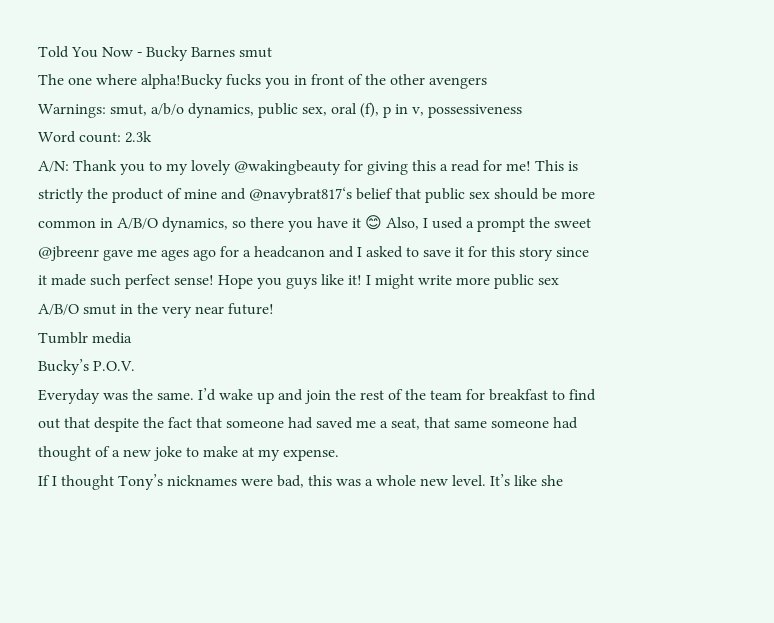Told You Now - Bucky Barnes smut
The one where alpha!Bucky fucks you in front of the other avengers
Warnings: smut, a/b/o dynamics, public sex, oral (f), p in v, possessiveness
Word count: 2.3k
A/N: Thank you to my lovely @wakingbeauty for giving this a read for me! This is strictly the product of mine and @navybrat817‘s belief that public sex should be more common in A/B/O dynamics, so there you have it 😊 Also, I used a prompt the sweet @jbreenr gave me ages ago for a headcanon and I asked to save it for this story since it made such perfect sense! Hope you guys like it! I might write more public sex A/B/O smut in the very near future!
Tumblr media
Bucky’s P.O.V.
Everyday was the same. I’d wake up and join the rest of the team for breakfast to find out that despite the fact that someone had saved me a seat, that same someone had thought of a new joke to make at my expense.
If I thought Tony’s nicknames were bad, this was a whole new level. It’s like she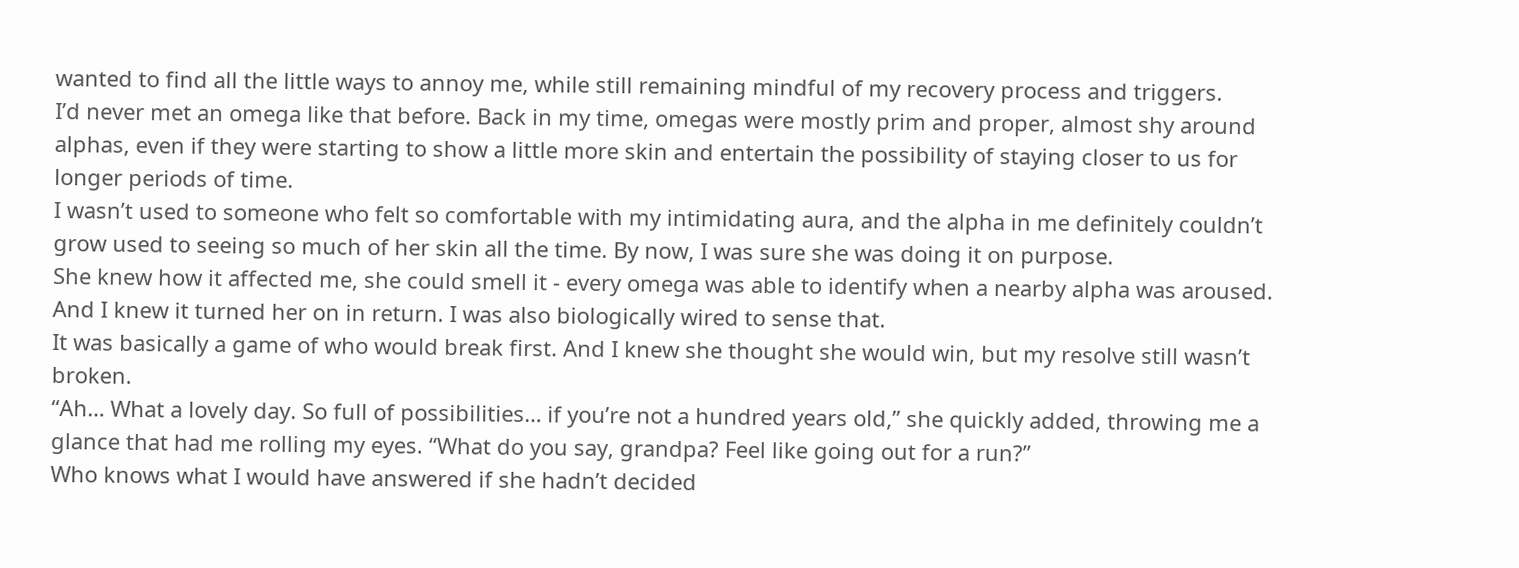wanted to find all the little ways to annoy me, while still remaining mindful of my recovery process and triggers.
I’d never met an omega like that before. Back in my time, omegas were mostly prim and proper, almost shy around alphas, even if they were starting to show a little more skin and entertain the possibility of staying closer to us for longer periods of time.
I wasn’t used to someone who felt so comfortable with my intimidating aura, and the alpha in me definitely couldn’t grow used to seeing so much of her skin all the time. By now, I was sure she was doing it on purpose.
She knew how it affected me, she could smell it - every omega was able to identify when a nearby alpha was aroused. And I knew it turned her on in return. I was also biologically wired to sense that.
It was basically a game of who would break first. And I knew she thought she would win, but my resolve still wasn’t broken.
“Ah… What a lovely day. So full of possibilities… if you’re not a hundred years old,” she quickly added, throwing me a glance that had me rolling my eyes. “What do you say, grandpa? Feel like going out for a run?”
Who knows what I would have answered if she hadn’t decided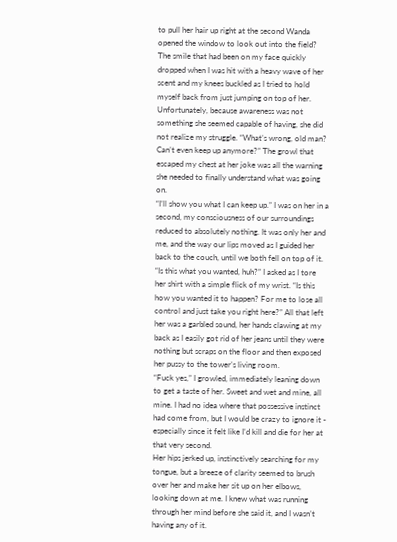to pull her hair up right at the second Wanda opened the window to look out into the field? The smile that had been on my face quickly dropped when I was hit with a heavy wave of her scent and my knees buckled as I tried to hold myself back from just jumping on top of her.
Unfortunately, because awareness was not something she seemed capable of having, she did not realize my struggle. “What’s wrong, old man? Can’t even keep up anymore?” The growl that escaped my chest at her joke was all the warning she needed to finally understand what was going on.
“I’ll show you what I can keep up.” I was on her in a second, my consciousness of our surroundings reduced to absolutely nothing. It was only her and me, and the way our lips moved as I guided her back to the couch, until we both fell on top of it.
“Is this what you wanted, huh?” I asked as I tore her shirt with a simple flick of my wrist. “Is this how you wanted it to happen? For me to lose all control and just take you right here?” All that left her was a garbled sound, her hands clawing at my back as I easily got rid of her jeans until they were nothing but scraps on the floor and then exposed her pussy to the tower’s living room.
“Fuck yes,” I growled, immediately leaning down to get a taste of her. Sweet and wet and mine, all mine. I had no idea where that possessive instinct had come from, but I would be crazy to ignore it - especially since it felt like I’d kill and die for her at that very second.
Her hips jerked up, instinctively searching for my tongue, but a breeze of clarity seemed to brush over her and make her sit up on her elbows, looking down at me. I knew what was running through her mind before she said it, and I wasn’t having any of it.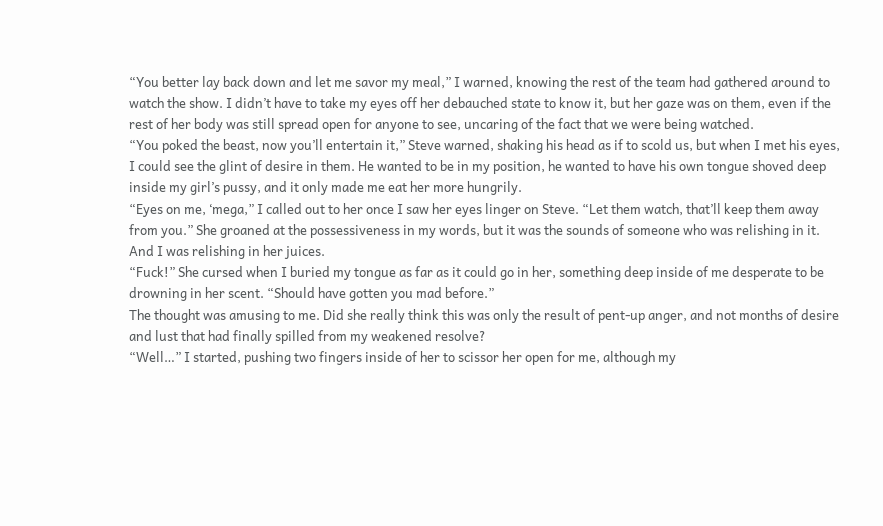“You better lay back down and let me savor my meal,” I warned, knowing the rest of the team had gathered around to watch the show. I didn’t have to take my eyes off her debauched state to know it, but her gaze was on them, even if the rest of her body was still spread open for anyone to see, uncaring of the fact that we were being watched.
“You poked the beast, now you’ll entertain it,” Steve warned, shaking his head as if to scold us, but when I met his eyes, I could see the glint of desire in them. He wanted to be in my position, he wanted to have his own tongue shoved deep inside my girl’s pussy, and it only made me eat her more hungrily.
“Eyes on me, ‘mega,” I called out to her once I saw her eyes linger on Steve. “Let them watch, that’ll keep them away from you.” She groaned at the possessiveness in my words, but it was the sounds of someone who was relishing in it. And I was relishing in her juices.
“Fuck!” She cursed when I buried my tongue as far as it could go in her, something deep inside of me desperate to be drowning in her scent. “Should have gotten you mad before.”
The thought was amusing to me. Did she really think this was only the result of pent-up anger, and not months of desire and lust that had finally spilled from my weakened resolve?
“Well…” I started, pushing two fingers inside of her to scissor her open for me, although my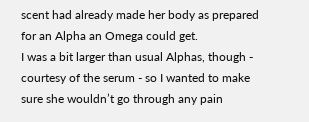scent had already made her body as prepared for an Alpha an Omega could get.
I was a bit larger than usual Alphas, though - courtesy of the serum - so I wanted to make sure she wouldn’t go through any pain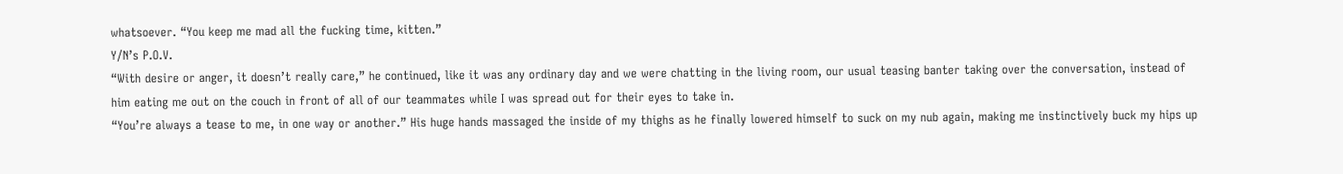whatsoever. “You keep me mad all the fucking time, kitten.”
Y/N’s P.O.V.
“With desire or anger, it doesn’t really care,” he continued, like it was any ordinary day and we were chatting in the living room, our usual teasing banter taking over the conversation, instead of him eating me out on the couch in front of all of our teammates while I was spread out for their eyes to take in.
“You’re always a tease to me, in one way or another.” His huge hands massaged the inside of my thighs as he finally lowered himself to suck on my nub again, making me instinctively buck my hips up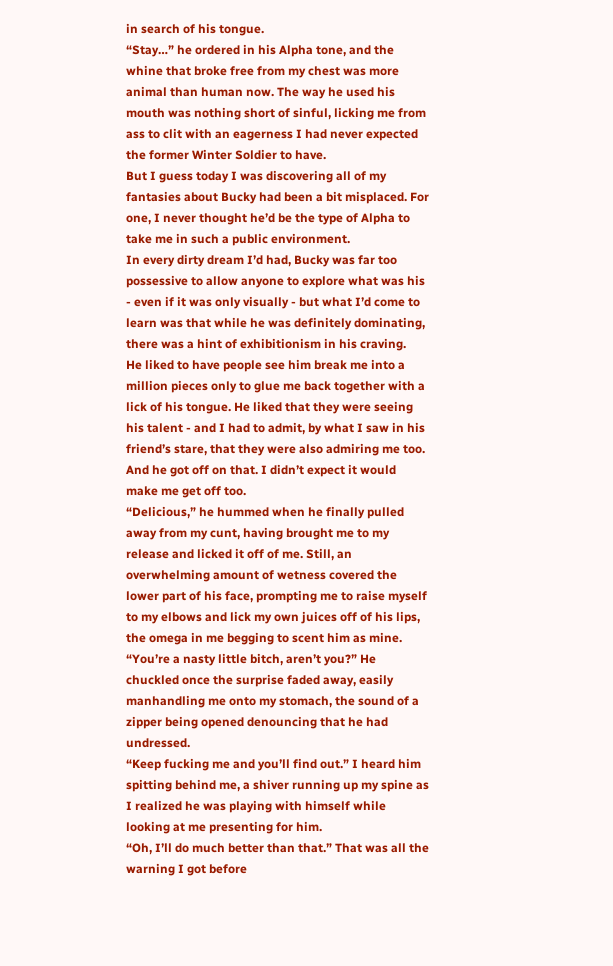in search of his tongue.
“Stay…” he ordered in his Alpha tone, and the whine that broke free from my chest was more animal than human now. The way he used his mouth was nothing short of sinful, licking me from ass to clit with an eagerness I had never expected the former Winter Soldier to have.
But I guess today I was discovering all of my fantasies about Bucky had been a bit misplaced. For one, I never thought he’d be the type of Alpha to take me in such a public environment.
In every dirty dream I’d had, Bucky was far too possessive to allow anyone to explore what was his - even if it was only visually - but what I’d come to learn was that while he was definitely dominating, there was a hint of exhibitionism in his craving.
He liked to have people see him break me into a million pieces only to glue me back together with a lick of his tongue. He liked that they were seeing his talent - and I had to admit, by what I saw in his friend’s stare, that they were also admiring me too.
And he got off on that. I didn’t expect it would make me get off too.
“Delicious,” he hummed when he finally pulled away from my cunt, having brought me to my release and licked it off of me. Still, an overwhelming amount of wetness covered the lower part of his face, prompting me to raise myself to my elbows and lick my own juices off of his lips, the omega in me begging to scent him as mine.
“You’re a nasty little bitch, aren’t you?” He chuckled once the surprise faded away, easily manhandling me onto my stomach, the sound of a zipper being opened denouncing that he had undressed.
“Keep fucking me and you’ll find out.” I heard him spitting behind me, a shiver running up my spine as I realized he was playing with himself while looking at me presenting for him.
“Oh, I’ll do much better than that.” That was all the warning I got before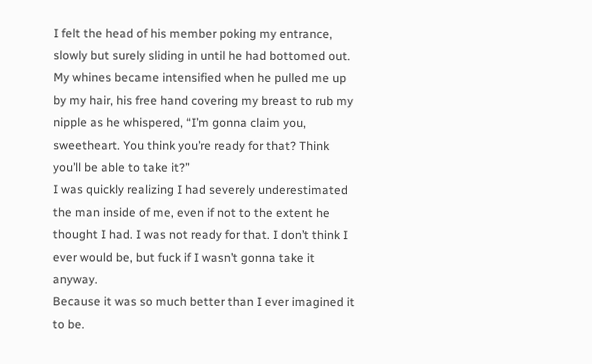I felt the head of his member poking my entrance, slowly but surely sliding in until he had bottomed out.
My whines became intensified when he pulled me up by my hair, his free hand covering my breast to rub my nipple as he whispered, “I’m gonna claim you, sweetheart. You think you’re ready for that? Think you’ll be able to take it?”
I was quickly realizing I had severely underestimated the man inside of me, even if not to the extent he thought I had. I was not ready for that. I don’t think I ever would be, but fuck if I wasn’t gonna take it anyway.
Because it was so much better than I ever imagined it to be.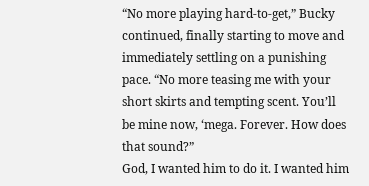“No more playing hard-to-get,” Bucky continued, finally starting to move and immediately settling on a punishing pace. “No more teasing me with your short skirts and tempting scent. You’ll be mine now, ‘mega. Forever. How does that sound?”
God, I wanted him to do it. I wanted him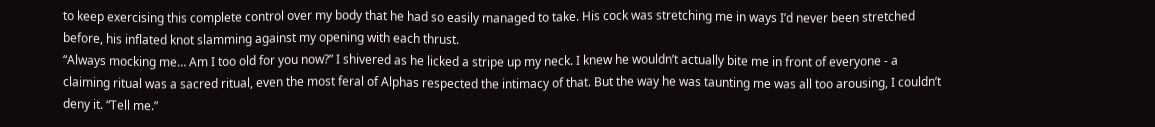to keep exercising this complete control over my body that he had so easily managed to take. His cock was stretching me in ways I’d never been stretched before, his inflated knot slamming against my opening with each thrust.
“Always mocking me… Am I too old for you now?” I shivered as he licked a stripe up my neck. I knew he wouldn’t actually bite me in front of everyone - a claiming ritual was a sacred ritual, even the most feral of Alphas respected the intimacy of that. But the way he was taunting me was all too arousing, I couldn’t deny it. “Tell me.”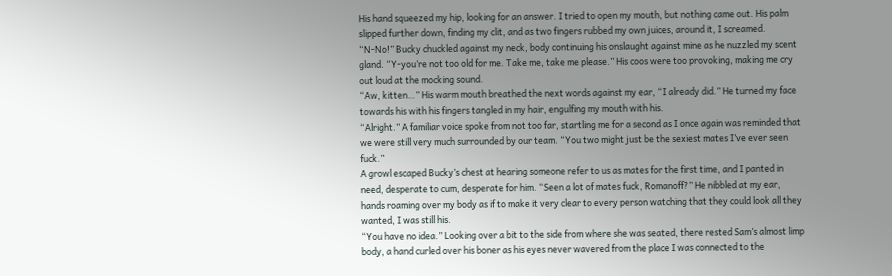His hand squeezed my hip, looking for an answer. I tried to open my mouth, but nothing came out. His palm slipped further down, finding my clit, and as two fingers rubbed my own juices, around it, I screamed.
“N-No!” Bucky chuckled against my neck, body continuing his onslaught against mine as he nuzzled my scent gland. “Y-you’re not too old for me. Take me, take me please.” His coos were too provoking, making me cry out loud at the mocking sound.
“Aw, kitten…” His warm mouth breathed the next words against my ear, “I already did.” He turned my face towards his with his fingers tangled in my hair, engulfing my mouth with his.
“Alright.” A familiar voice spoke from not too far, startling me for a second as I once again was reminded that we were still very much surrounded by our team. “You two might just be the sexiest mates I’ve ever seen fuck.”
A growl escaped Bucky’s chest at hearing someone refer to us as mates for the first time, and I panted in need, desperate to cum, desperate for him. “Seen a lot of mates fuck, Romanoff?” He nibbled at my ear, hands roaming over my body as if to make it very clear to every person watching that they could look all they wanted, I was still his.
“You have no idea.” Looking over a bit to the side from where she was seated, there rested Sam’s almost limp body, a hand curled over his boner as his eyes never wavered from the place I was connected to the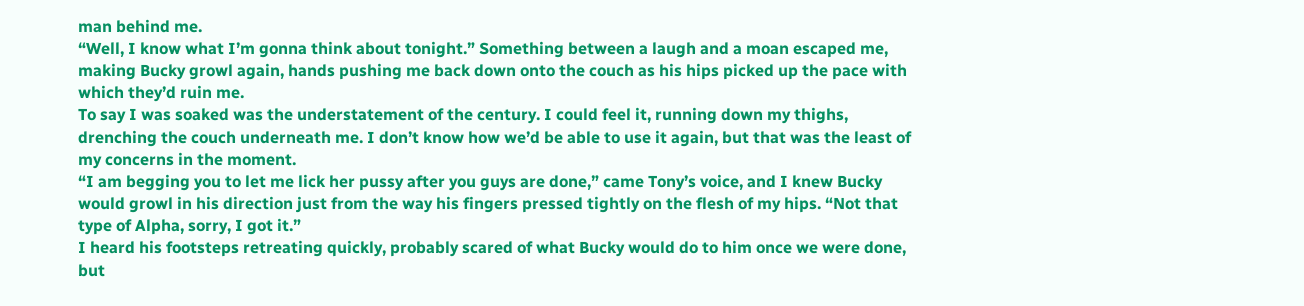man behind me.
“Well, I know what I’m gonna think about tonight.” Something between a laugh and a moan escaped me, making Bucky growl again, hands pushing me back down onto the couch as his hips picked up the pace with which they’d ruin me.
To say I was soaked was the understatement of the century. I could feel it, running down my thighs, drenching the couch underneath me. I don’t know how we’d be able to use it again, but that was the least of my concerns in the moment.
“I am begging you to let me lick her pussy after you guys are done,” came Tony’s voice, and I knew Bucky would growl in his direction just from the way his fingers pressed tightly on the flesh of my hips. “Not that type of Alpha, sorry, I got it.”
I heard his footsteps retreating quickly, probably scared of what Bucky would do to him once we were done, but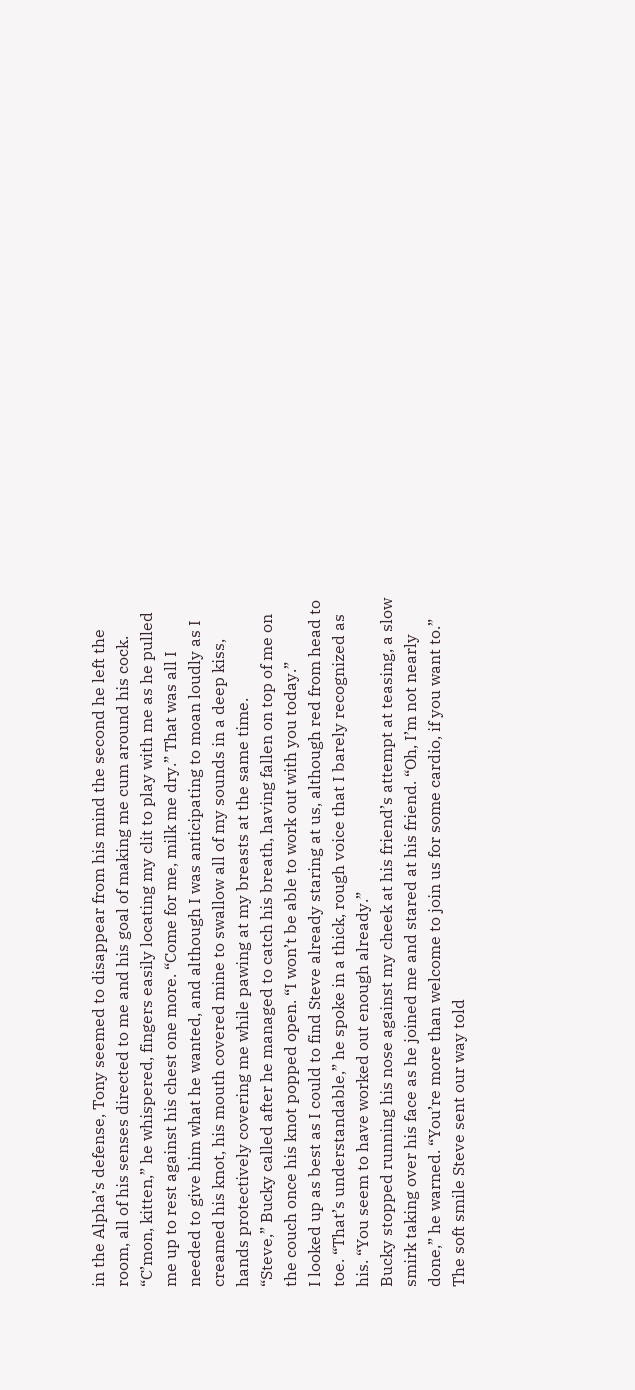in the Alpha’s defense, Tony seemed to disappear from his mind the second he left the room, all of his senses directed to me and his goal of making me cum around his cock.
“C’mon, kitten,” he whispered, fingers easily locating my clit to play with me as he pulled me up to rest against his chest one more. “Come for me, milk me dry.” That was all I needed to give him what he wanted, and although I was anticipating to moan loudly as I creamed his knot, his mouth covered mine to swallow all of my sounds in a deep kiss, hands protectively covering me while pawing at my breasts at the same time.
“Steve,” Bucky called after he managed to catch his breath, having fallen on top of me on the couch once his knot popped open. “I won’t be able to work out with you today.”
I looked up as best as I could to find Steve already staring at us, although red from head to toe. “That’s understandable,” he spoke in a thick, rough voice that I barely recognized as his. “You seem to have worked out enough already.”
Bucky stopped running his nose against my cheek at his friend’s attempt at teasing, a slow smirk taking over his face as he joined me and stared at his friend. “Oh, I’m not nearly done,” he warned. “You’re more than welcome to join us for some cardio, if you want to.”
The soft smile Steve sent our way told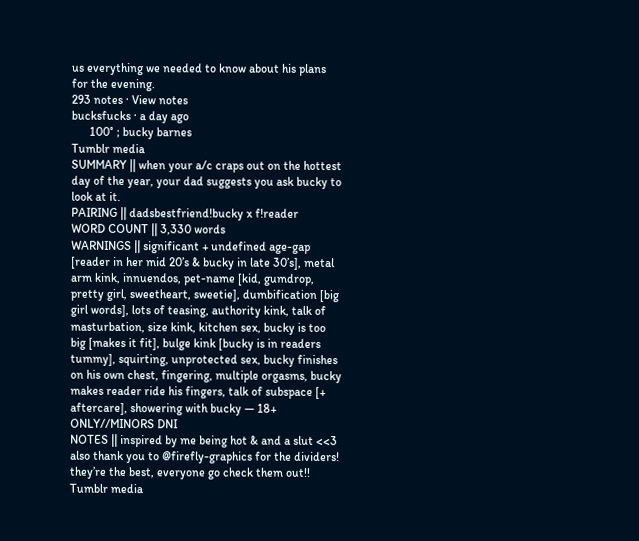us everything we needed to know about his plans for the evening.
293 notes · View notes
bucksfucks · a day ago
      100° ; bucky barnes
Tumblr media
SUMMARY || when your a/c craps out on the hottest day of the year, your dad suggests you ask bucky to look at it.
PAIRING || dadsbestfriend!bucky x f!reader
WORD COUNT || 3,330 words
WARNINGS || significant + undefined age-gap [reader in her mid 20’s & bucky in late 30’s], metal arm kink, innuendos, pet-name [kid, gumdrop, pretty girl, sweetheart, sweetie], dumbification [big girl words], lots of teasing, authority kink, talk of masturbation, size kink, kitchen sex, bucky is too big [makes it fit], bulge kink [bucky is in readers tummy], squirting, unprotected sex, bucky finishes on his own chest, fingering, multiple orgasms, bucky makes reader ride his fingers, talk of subspace [+ aftercare], showering with bucky — 18+ ONLY//MINORS DNI
NOTES || inspired by me being hot & and a slut <<3 also thank you to @firefly-graphics for the dividers! they’re the best, everyone go check them out!!
Tumblr media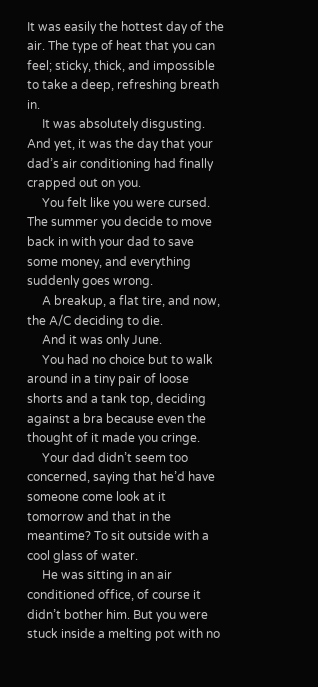It was easily the hottest day of the air. The type of heat that you can feel; sticky, thick, and impossible to take a deep, refreshing breath in.
     It was absolutely disgusting. And yet, it was the day that your dad’s air conditioning had finally crapped out on you.
     You felt like you were cursed. The summer you decide to move back in with your dad to save some money, and everything suddenly goes wrong.
     A breakup, a flat tire, and now, the A/C deciding to die.
     And it was only June.
     You had no choice but to walk around in a tiny pair of loose shorts and a tank top, deciding against a bra because even the thought of it made you cringe.
     Your dad didn’t seem too concerned, saying that he’d have someone come look at it tomorrow and that in the meantime? To sit outside with a cool glass of water.
     He was sitting in an air conditioned office, of course it didn’t bother him. But you were stuck inside a melting pot with no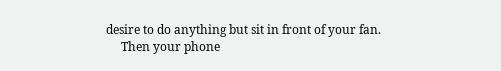desire to do anything but sit in front of your fan.
     Then your phone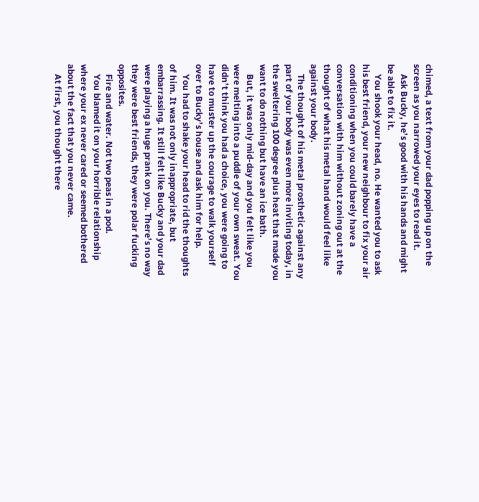chimed, a text from your dad popping up on the screen as you narrowed your eyes to read it.
     Ask Bucky, he’s good with his hands and might be able to fix it.
     You shook your head, no. He wanted you to ask his best friend, your new neighbour to fix your air conditioning when you could barely have a conversation with him without zoning out at the thought of what his metal hand would feel like against your body.
     The thought of his metal prosthetic against any part of your body was even more inviting today, in the sweltering 100 degree plus heat that made you want to do nothing but have an ice bath.
     But, it was only mid-day and you felt like you were melting into a puddle of your own sweat. You didn’t think you had a choice, you were going to have to muster up the courage to walk yourself over to Bucky’s house and ask him for help.
     You had to shake your head to rid the thoughts of him. It was not only inappropriate, but embarrassing. It still felt like Bucky and your dad were playing a huge prank on you. There’s no way they were best friends, they were polar fucking opposites.
     Fire and water. Not two peas in a pod.
     You blamed it on your horrible relationship where your ex never cared or seemed bothered about the fact that you never came.
     At first, you thought there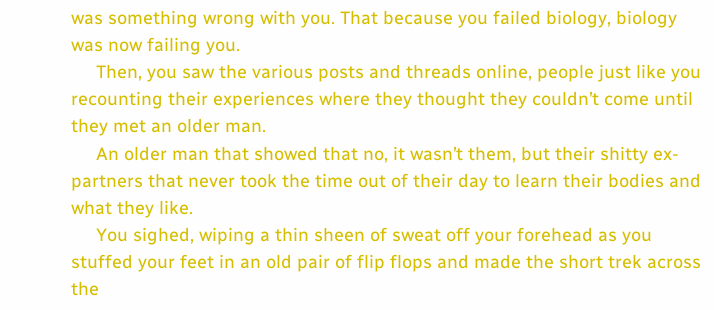was something wrong with you. That because you failed biology, biology was now failing you.
     Then, you saw the various posts and threads online, people just like you recounting their experiences where they thought they couldn’t come until they met an older man.
     An older man that showed that no, it wasn’t them, but their shitty ex-partners that never took the time out of their day to learn their bodies and what they like.
     You sighed, wiping a thin sheen of sweat off your forehead as you stuffed your feet in an old pair of flip flops and made the short trek across the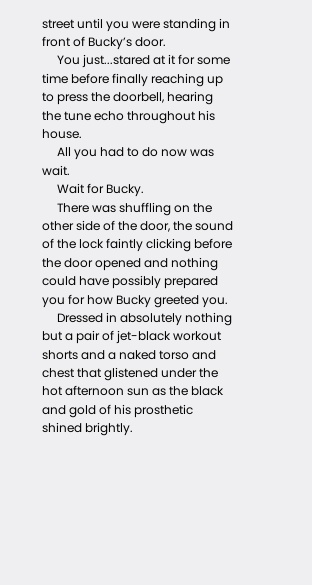street until you were standing in front of Bucky’s door.
     You just...stared at it for some time before finally reaching up to press the doorbell, hearing the tune echo throughout his house.
     All you had to do now was wait.
     Wait for Bucky.
     There was shuffling on the other side of the door, the sound of the lock faintly clicking before the door opened and nothing could have possibly prepared you for how Bucky greeted you.
     Dressed in absolutely nothing but a pair of jet-black workout shorts and a naked torso and chest that glistened under the hot afternoon sun as the black and gold of his prosthetic shined brightly.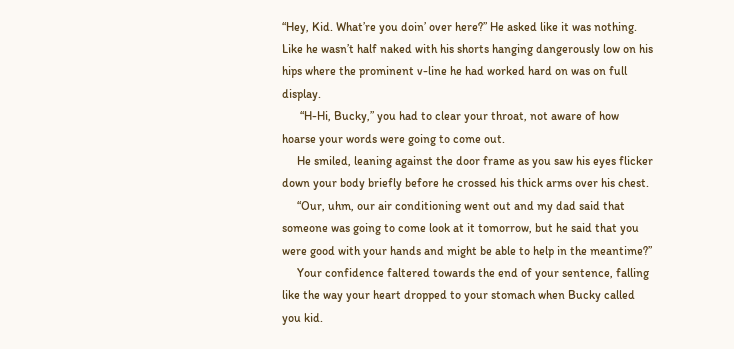“Hey, Kid. What’re you doin’ over here?” He asked like it was nothing. Like he wasn’t half naked with his shorts hanging dangerously low on his hips where the prominent v-line he had worked hard on was on full display.
      “H-Hi, Bucky,” you had to clear your throat, not aware of how hoarse your words were going to come out.
     He smiled, leaning against the door frame as you saw his eyes flicker down your body briefly before he crossed his thick arms over his chest.
     “Our, uhm, our air conditioning went out and my dad said that someone was going to come look at it tomorrow, but he said that you were good with your hands and might be able to help in the meantime?”
     Your confidence faltered towards the end of your sentence, falling like the way your heart dropped to your stomach when Bucky called you kid.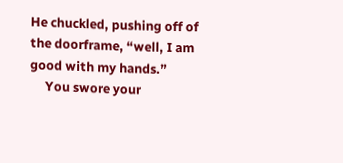He chuckled, pushing off of the doorframe, “well, I am good with my hands.”
     You swore your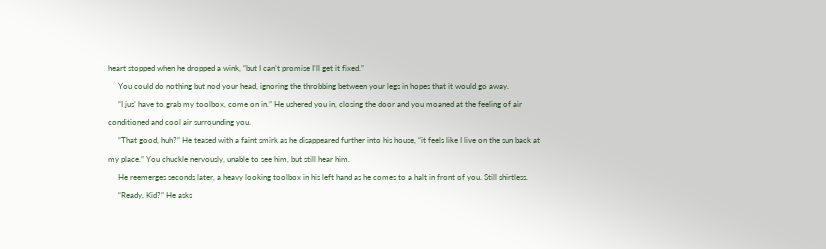heart stopped when he dropped a wink, “but I can’t promise I’ll get it fixed.”
     You could do nothing but nod your head, ignoring the throbbing between your legs in hopes that it would go away.
     “I jus’ have to grab my toolbox, come on in.” He ushered you in, closing the door and you moaned at the feeling of air conditioned and cool air surrounding you.
     “That good, huh?” He teased with a faint smirk as he disappeared further into his house, “it feels like I live on the sun back at my place.” You chuckle nervously, unable to see him, but still hear him.
     He reemerges seconds later, a heavy looking toolbox in his left hand as he comes to a halt in front of you. Still shirtless.
     “Ready, Kid?” He asks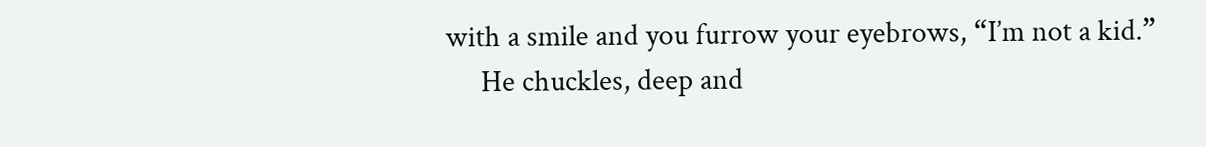with a smile and you furrow your eyebrows, “I’m not a kid.”
     He chuckles, deep and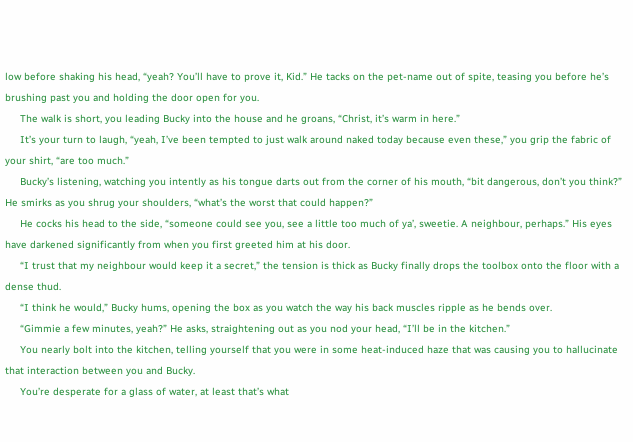low before shaking his head, “yeah? You’ll have to prove it, Kid.” He tacks on the pet-name out of spite, teasing you before he’s brushing past you and holding the door open for you.
     The walk is short, you leading Bucky into the house and he groans, “Christ, it’s warm in here.”
     It’s your turn to laugh, “yeah, I’ve been tempted to just walk around naked today because even these,” you grip the fabric of your shirt, “are too much.”
     Bucky’s listening, watching you intently as his tongue darts out from the corner of his mouth, “bit dangerous, don’t you think?” He smirks as you shrug your shoulders, “what’s the worst that could happen?”
     He cocks his head to the side, “someone could see you, see a little too much of ya’, sweetie. A neighbour, perhaps.” His eyes have darkened significantly from when you first greeted him at his door.
     “I trust that my neighbour would keep it a secret,” the tension is thick as Bucky finally drops the toolbox onto the floor with a dense thud.
     “I think he would,” Bucky hums, opening the box as you watch the way his back muscles ripple as he bends over.
     “Gimmie a few minutes, yeah?” He asks, straightening out as you nod your head, “I’ll be in the kitchen.”
     You nearly bolt into the kitchen, telling yourself that you were in some heat-induced haze that was causing you to hallucinate that interaction between you and Bucky.
     You’re desperate for a glass of water, at least that’s what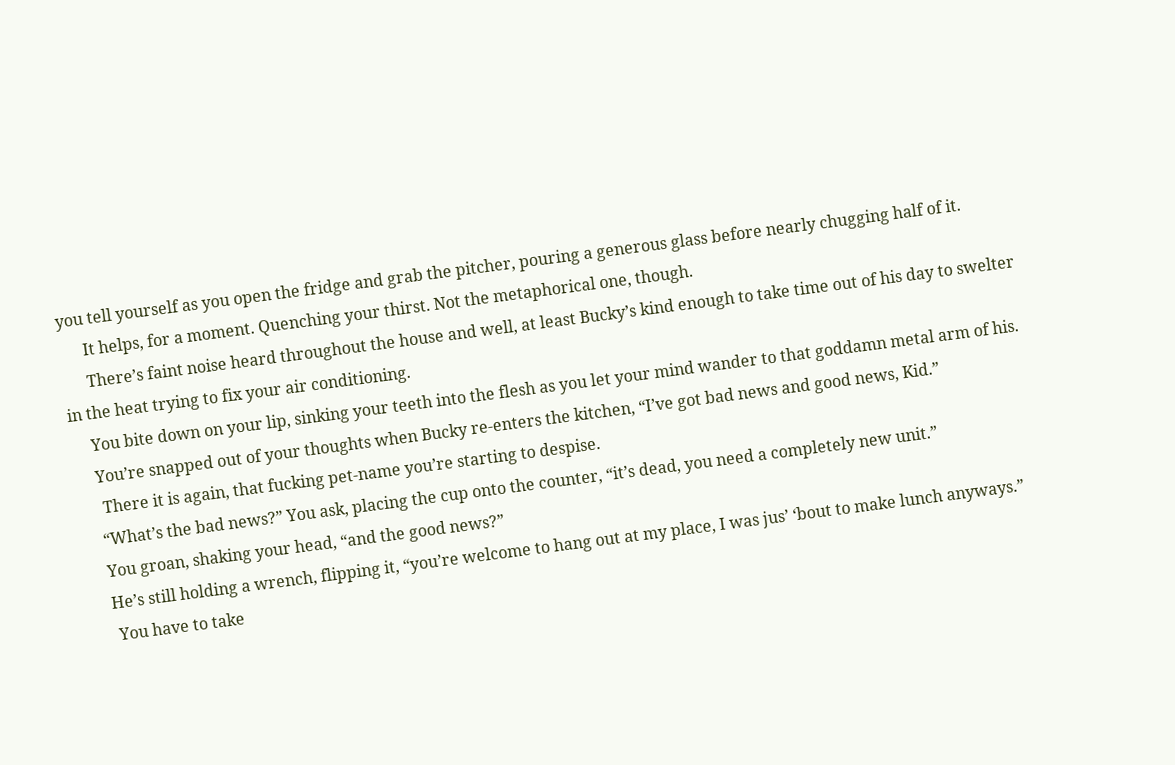you tell yourself as you open the fridge and grab the pitcher, pouring a generous glass before nearly chugging half of it.
      It helps, for a moment. Quenching your thirst. Not the metaphorical one, though.
      There’s faint noise heard throughout the house and well, at least Bucky’s kind enough to take time out of his day to swelter in the heat trying to fix your air conditioning.
     You bite down on your lip, sinking your teeth into the flesh as you let your mind wander to that goddamn metal arm of his.
     You’re snapped out of your thoughts when Bucky re-enters the kitchen, “I’ve got bad news and good news, Kid.”
      There it is again, that fucking pet-name you’re starting to despise.
     “What’s the bad news?” You ask, placing the cup onto the counter, “it’s dead, you need a completely new unit.”
     You groan, shaking your head, “and the good news?”
     He’s still holding a wrench, flipping it, “you’re welcome to hang out at my place, I was jus’ ‘bout to make lunch anyways.”
      You have to take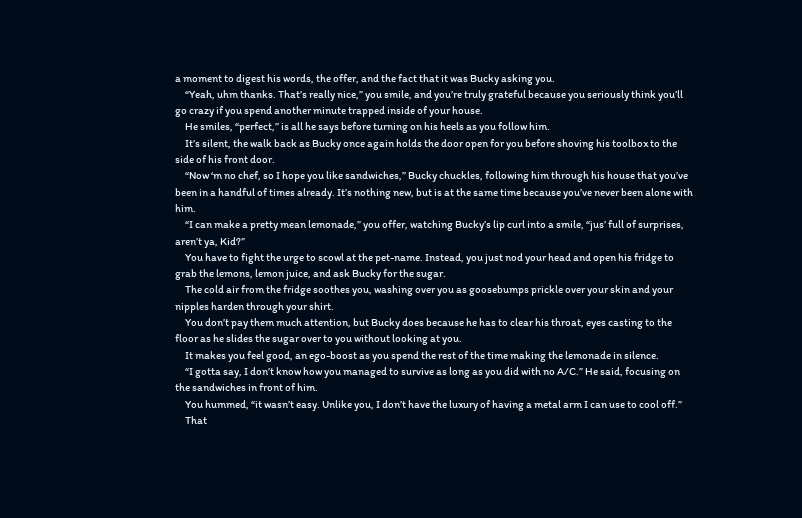a moment to digest his words, the offer, and the fact that it was Bucky asking you.
     “Yeah, uhm thanks. That’s really nice,” you smile, and you’re truly grateful because you seriously think you’ll go crazy if you spend another minute trapped inside of your house.
     He smiles, “perfect,” is all he says before turning on his heels as you follow him.
     It’s silent, the walk back as Bucky once again holds the door open for you before shoving his toolbox to the side of his front door.
     “Now ‘m no chef, so I hope you like sandwiches,” Bucky chuckles, following him through his house that you’ve been in a handful of times already. It’s nothing new, but is at the same time because you’ve never been alone with him.
     “I can make a pretty mean lemonade,” you offer, watching Bucky’s lip curl into a smile, “jus’ full of surprises, aren’t ya, Kid?”
     You have to fight the urge to scowl at the pet-name. Instead, you just nod your head and open his fridge to grab the lemons, lemon juice, and ask Bucky for the sugar.
     The cold air from the fridge soothes you, washing over you as goosebumps prickle over your skin and your nipples harden through your shirt.
     You don’t pay them much attention, but Bucky does because he has to clear his throat, eyes casting to the floor as he slides the sugar over to you without looking at you.
     It makes you feel good, an ego-boost as you spend the rest of the time making the lemonade in silence.
     “I gotta say, I don’t know how you managed to survive as long as you did with no A/C.” He said, focusing on the sandwiches in front of him.
     You hummed, “it wasn’t easy. Unlike you, I don’t have the luxury of having a metal arm I can use to cool off.”
     That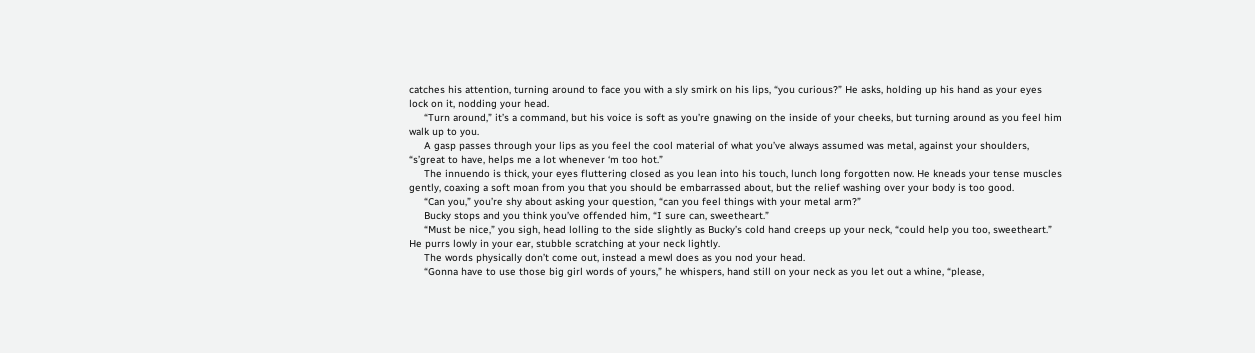catches his attention, turning around to face you with a sly smirk on his lips, “you curious?” He asks, holding up his hand as your eyes lock on it, nodding your head.
     “Turn around,” it’s a command, but his voice is soft as you’re gnawing on the inside of your cheeks, but turning around as you feel him walk up to you.
     A gasp passes through your lips as you feel the cool material of what you’ve always assumed was metal, against your shoulders, “s’great to have, helps me a lot whenever ‘m too hot.”
     The innuendo is thick, your eyes fluttering closed as you lean into his touch, lunch long forgotten now. He kneads your tense muscles gently, coaxing a soft moan from you that you should be embarrassed about, but the relief washing over your body is too good.
     “Can you,” you’re shy about asking your question, “can you feel things with your metal arm?”
     Bucky stops and you think you’ve offended him, “I sure can, sweetheart.”
     “Must be nice,” you sigh, head lolling to the side slightly as Bucky’s cold hand creeps up your neck, “could help you too, sweetheart.” He purrs lowly in your ear, stubble scratching at your neck lightly.
     The words physically don’t come out, instead a mewl does as you nod your head.
     “Gonna have to use those big girl words of yours,” he whispers, hand still on your neck as you let out a whine, “please,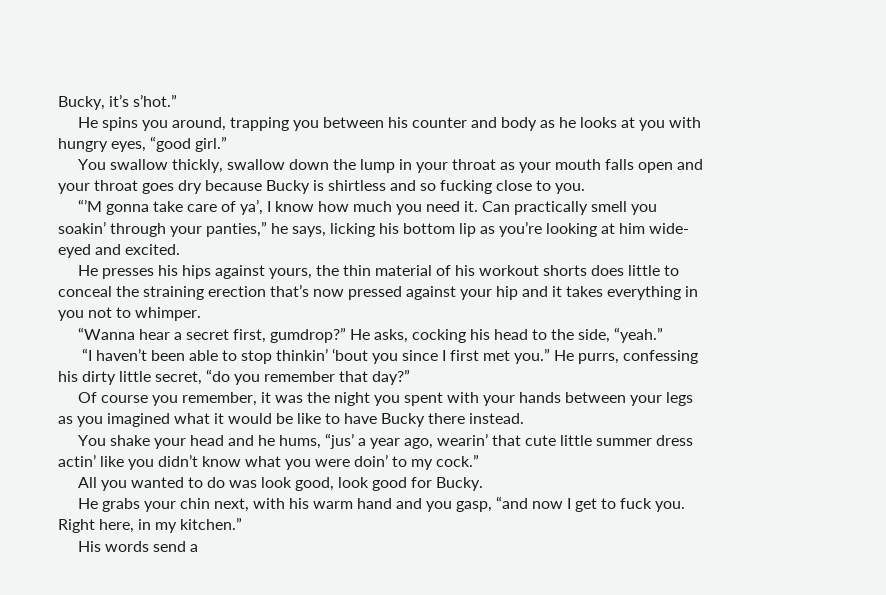Bucky, it’s s’hot.”
     He spins you around, trapping you between his counter and body as he looks at you with hungry eyes, “good girl.”
     You swallow thickly, swallow down the lump in your throat as your mouth falls open and your throat goes dry because Bucky is shirtless and so fucking close to you.
     “’M gonna take care of ya’, I know how much you need it. Can practically smell you soakin’ through your panties,” he says, licking his bottom lip as you’re looking at him wide-eyed and excited.
     He presses his hips against yours, the thin material of his workout shorts does little to conceal the straining erection that’s now pressed against your hip and it takes everything in you not to whimper.
     “Wanna hear a secret first, gumdrop?” He asks, cocking his head to the side, “yeah.”
      “I haven’t been able to stop thinkin’ ‘bout you since I first met you.” He purrs, confessing his dirty little secret, “do you remember that day?”
     Of course you remember, it was the night you spent with your hands between your legs as you imagined what it would be like to have Bucky there instead.
     You shake your head and he hums, “jus’ a year ago, wearin’ that cute little summer dress actin’ like you didn’t know what you were doin’ to my cock.”
     All you wanted to do was look good, look good for Bucky.
     He grabs your chin next, with his warm hand and you gasp, “and now I get to fuck you. Right here, in my kitchen.”
     His words send a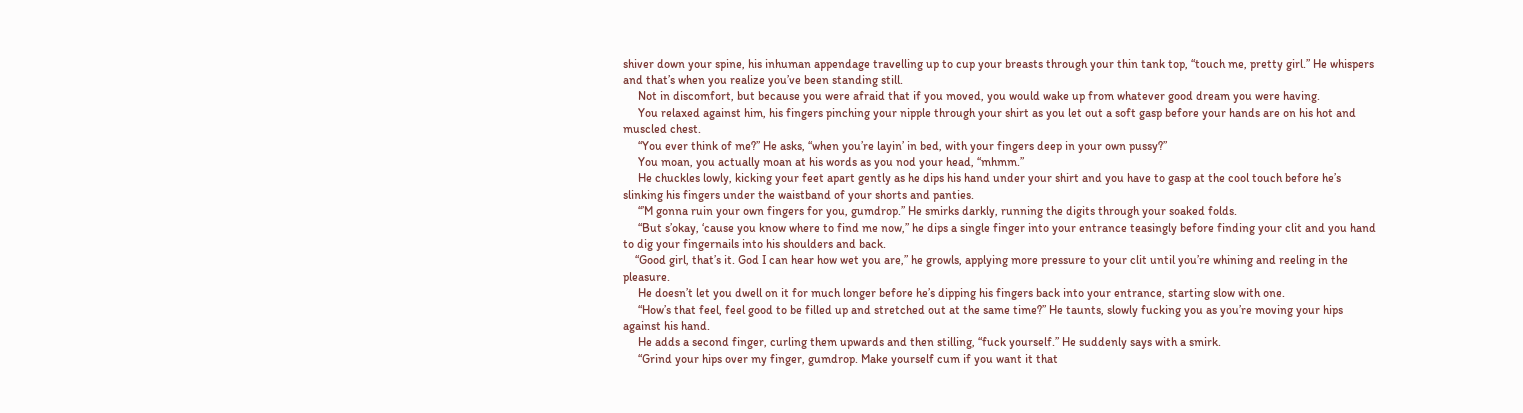shiver down your spine, his inhuman appendage travelling up to cup your breasts through your thin tank top, “touch me, pretty girl.” He whispers and that’s when you realize you’ve been standing still.
     Not in discomfort, but because you were afraid that if you moved, you would wake up from whatever good dream you were having.
     You relaxed against him, his fingers pinching your nipple through your shirt as you let out a soft gasp before your hands are on his hot and muscled chest.
     “You ever think of me?” He asks, “when you’re layin’ in bed, with your fingers deep in your own pussy?”
     You moan, you actually moan at his words as you nod your head, “mhmm.”
     He chuckles lowly, kicking your feet apart gently as he dips his hand under your shirt and you have to gasp at the cool touch before he’s slinking his fingers under the waistband of your shorts and panties.
     “’M gonna ruin your own fingers for you, gumdrop.” He smirks darkly, running the digits through your soaked folds.
     “But s’okay, ‘cause you know where to find me now,” he dips a single finger into your entrance teasingly before finding your clit and you hand to dig your fingernails into his shoulders and back.
    “Good girl, that’s it. God I can hear how wet you are,” he growls, applying more pressure to your clit until you’re whining and reeling in the pleasure.
     He doesn’t let you dwell on it for much longer before he’s dipping his fingers back into your entrance, starting slow with one.
     “How’s that feel, feel good to be filled up and stretched out at the same time?” He taunts, slowly fucking you as you’re moving your hips against his hand.
     He adds a second finger, curling them upwards and then stilling, “fuck yourself.” He suddenly says with a smirk.
     “Grind your hips over my finger, gumdrop. Make yourself cum if you want it that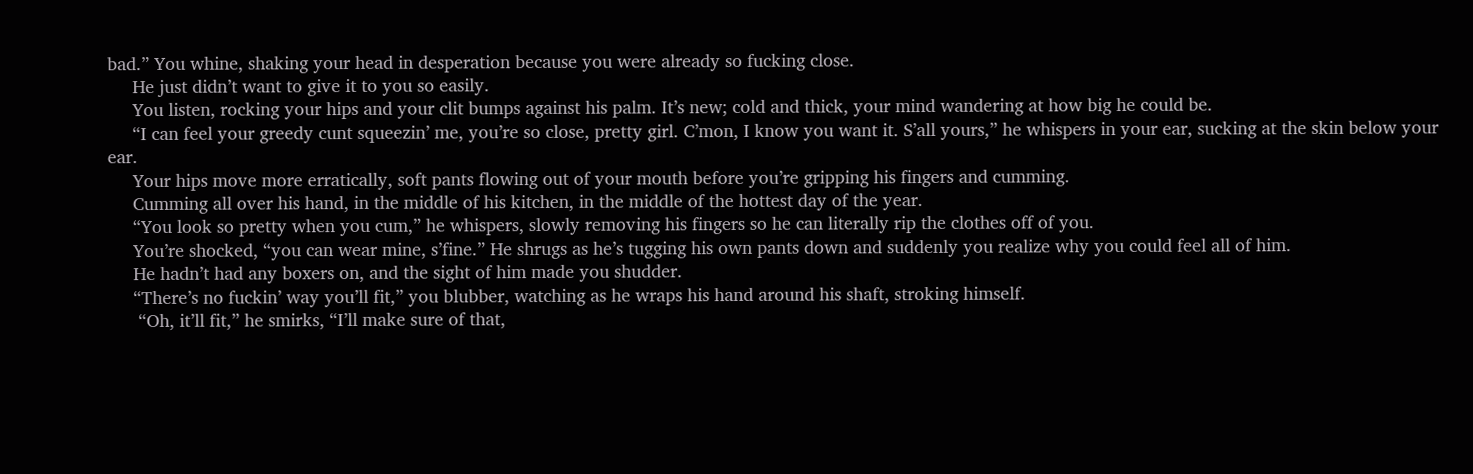bad.” You whine, shaking your head in desperation because you were already so fucking close.
     He just didn’t want to give it to you so easily.
     You listen, rocking your hips and your clit bumps against his palm. It’s new; cold and thick, your mind wandering at how big he could be.
     “I can feel your greedy cunt squeezin’ me, you’re so close, pretty girl. C’mon, I know you want it. S’all yours,” he whispers in your ear, sucking at the skin below your ear.
     Your hips move more erratically, soft pants flowing out of your mouth before you’re gripping his fingers and cumming.
     Cumming all over his hand, in the middle of his kitchen, in the middle of the hottest day of the year.
     “You look so pretty when you cum,” he whispers, slowly removing his fingers so he can literally rip the clothes off of you.
     You’re shocked, “you can wear mine, s’fine.” He shrugs as he’s tugging his own pants down and suddenly you realize why you could feel all of him.
     He hadn’t had any boxers on, and the sight of him made you shudder.
     “There’s no fuckin’ way you’ll fit,” you blubber, watching as he wraps his hand around his shaft, stroking himself.
      “Oh, it’ll fit,” he smirks, “I’ll make sure of that,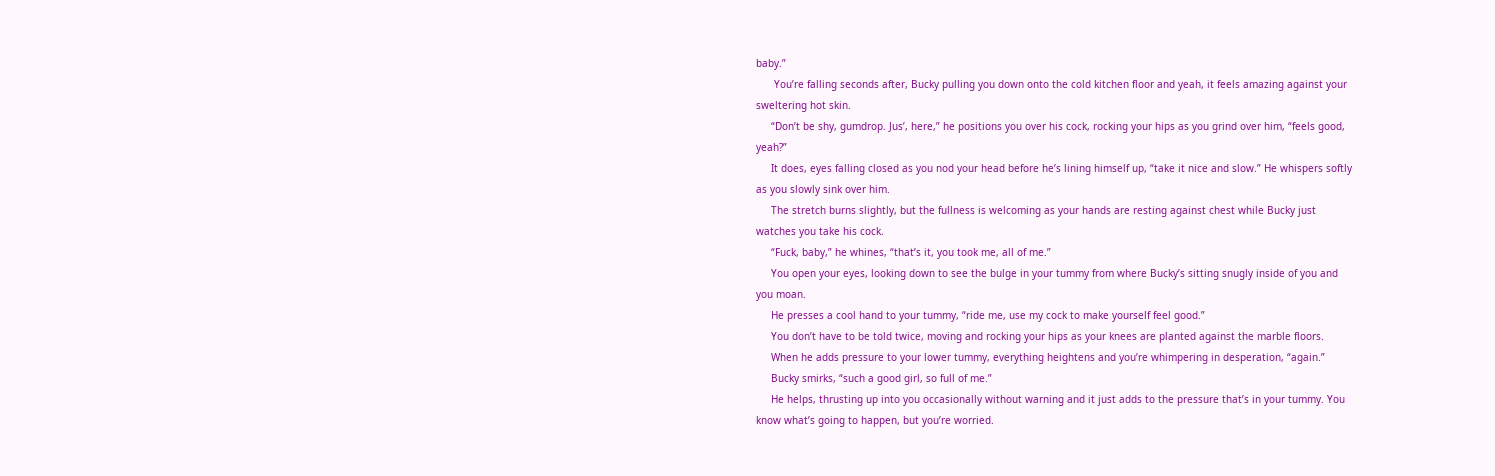baby.”
      You’re falling seconds after, Bucky pulling you down onto the cold kitchen floor and yeah, it feels amazing against your sweltering hot skin.
     “Don’t be shy, gumdrop. Jus’, here,” he positions you over his cock, rocking your hips as you grind over him, “feels good, yeah?”
     It does, eyes falling closed as you nod your head before he’s lining himself up, “take it nice and slow.” He whispers softly as you slowly sink over him.
     The stretch burns slightly, but the fullness is welcoming as your hands are resting against chest while Bucky just watches you take his cock.
     “Fuck, baby,” he whines, “that’s it, you took me, all of me.”
     You open your eyes, looking down to see the bulge in your tummy from where Bucky’s sitting snugly inside of you and you moan.
     He presses a cool hand to your tummy, “ride me, use my cock to make yourself feel good.”
     You don’t have to be told twice, moving and rocking your hips as your knees are planted against the marble floors.
     When he adds pressure to your lower tummy, everything heightens and you’re whimpering in desperation, “again.”
     Bucky smirks, “such a good girl, so full of me.”
     He helps, thrusting up into you occasionally without warning and it just adds to the pressure that’s in your tummy. You know what’s going to happen, but you’re worried.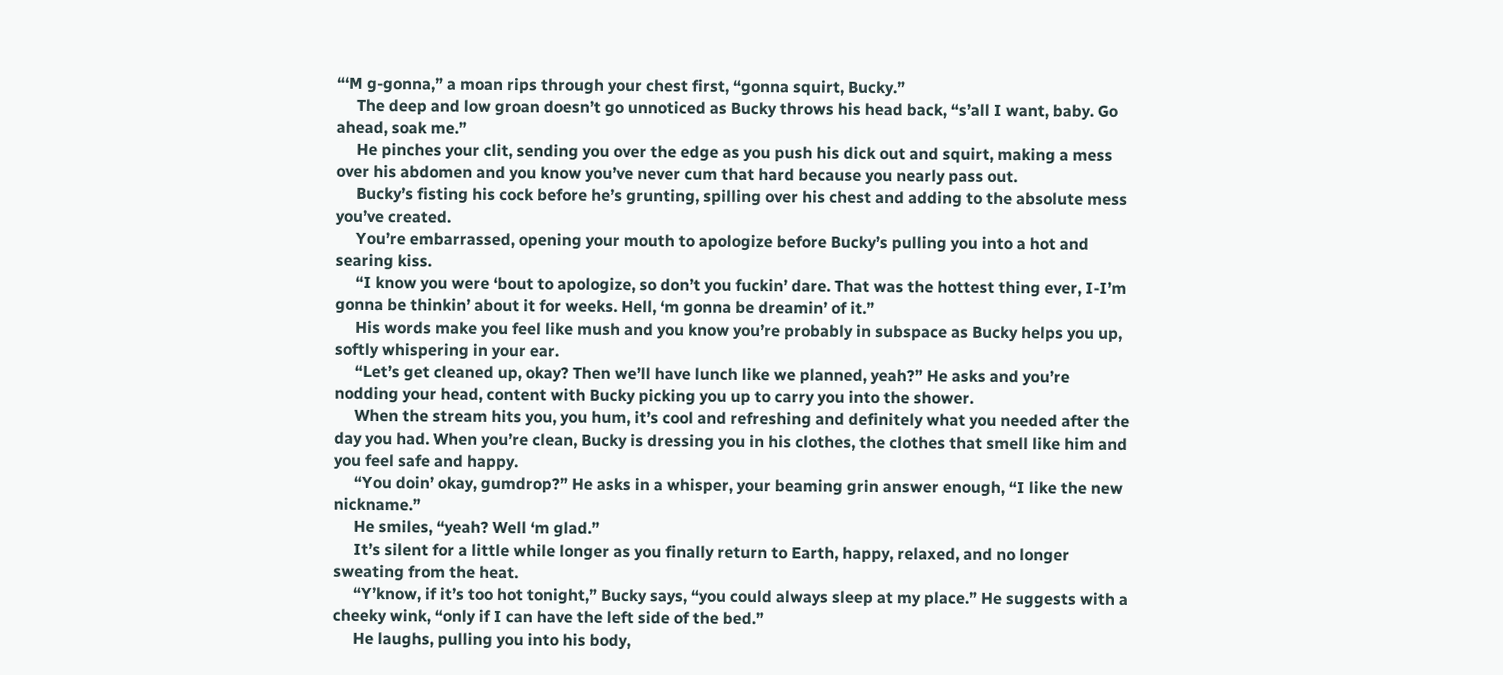“‘M g-gonna,” a moan rips through your chest first, “gonna squirt, Bucky.”
     The deep and low groan doesn’t go unnoticed as Bucky throws his head back, “s’all I want, baby. Go ahead, soak me.”
     He pinches your clit, sending you over the edge as you push his dick out and squirt, making a mess over his abdomen and you know you’ve never cum that hard because you nearly pass out.
     Bucky’s fisting his cock before he’s grunting, spilling over his chest and adding to the absolute mess you’ve created.
     You’re embarrassed, opening your mouth to apologize before Bucky’s pulling you into a hot and searing kiss.
     “I know you were ‘bout to apologize, so don’t you fuckin’ dare. That was the hottest thing ever, I-I’m gonna be thinkin’ about it for weeks. Hell, ‘m gonna be dreamin’ of it.”
     His words make you feel like mush and you know you’re probably in subspace as Bucky helps you up, softly whispering in your ear.
     “Let’s get cleaned up, okay? Then we’ll have lunch like we planned, yeah?” He asks and you’re nodding your head, content with Bucky picking you up to carry you into the shower.
     When the stream hits you, you hum, it’s cool and refreshing and definitely what you needed after the day you had. When you’re clean, Bucky is dressing you in his clothes, the clothes that smell like him and you feel safe and happy.
     “You doin’ okay, gumdrop?” He asks in a whisper, your beaming grin answer enough, “I like the new nickname.”
     He smiles, “yeah? Well ‘m glad.”
     It’s silent for a little while longer as you finally return to Earth, happy, relaxed, and no longer sweating from the heat.
     “Y’know, if it’s too hot tonight,” Bucky says, “you could always sleep at my place.” He suggests with a cheeky wink, “only if I can have the left side of the bed.”
     He laughs, pulling you into his body,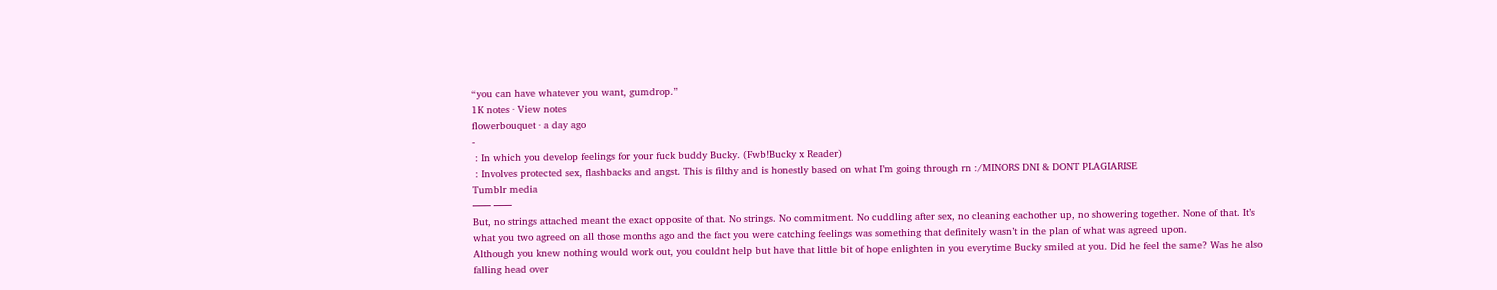“you can have whatever you want, gumdrop.”
1K notes · View notes
flowerbouquet · a day ago
-
 : In which you develop feelings for your fuck buddy Bucky. (Fwb!Bucky x Reader)
 : Involves protected sex, flashbacks and angst. This is filthy and is honestly based on what I’m going through rn :/MINORS DNI & DONT PLAGIARISE
Tumblr media
─── ───
But, no strings attached meant the exact opposite of that. No strings. No commitment. No cuddling after sex, no cleaning eachother up, no showering together. None of that. It’s what you two agreed on all those months ago and the fact you were catching feelings was something that definitely wasn’t in the plan of what was agreed upon.
Although you knew nothing would work out, you couldnt help but have that little bit of hope enlighten in you everytime Bucky smiled at you. Did he feel the same? Was he also falling head over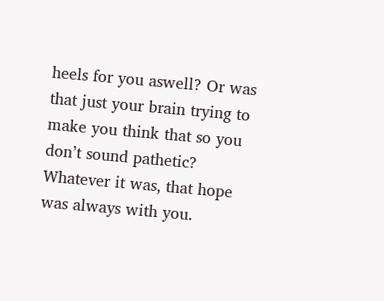heels for you aswell? Or was that just your brain trying to make you think that so you don’t sound pathetic? Whatever it was, that hope was always with you.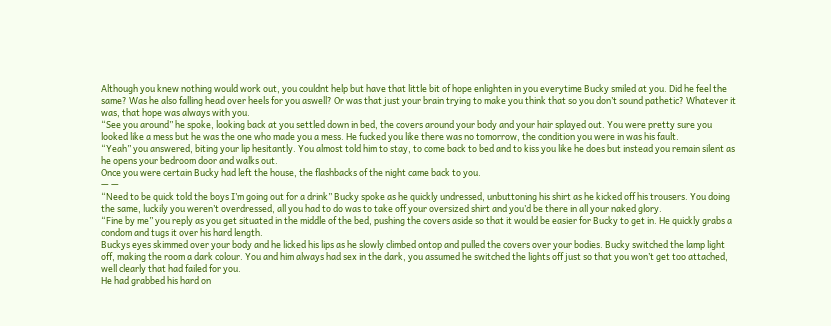Although you knew nothing would work out, you couldnt help but have that little bit of hope enlighten in you everytime Bucky smiled at you. Did he feel the same? Was he also falling head over heels for you aswell? Or was that just your brain trying to make you think that so you don’t sound pathetic? Whatever it was, that hope was always with you.
“See you around” he spoke, looking back at you settled down in bed, the covers around your body and your hair splayed out. You were pretty sure you looked like a mess but he was the one who made you a mess. He fucked you like there was no tomorrow, the condition you were in was his fault.
“Yeah” you answered, biting your lip hesitantly. You almost told him to stay, to come back to bed and to kiss you like he does but instead you remain silent as he opens your bedroom door and walks out.
Once you were certain Bucky had left the house, the flashbacks of the night came back to you.
— —
“Need to be quick told the boys I’m going out for a drink” Bucky spoke as he quickly undressed, unbuttoning his shirt as he kicked off his trousers. You doing the same, luckily you weren’t overdressed, all you had to do was to take off your oversized shirt and you’d be there in all your naked glory.
“Fine by me” you reply as you get situated in the middle of the bed, pushing the covers aside so that it would be easier for Bucky to get in. He quickly grabs a condom and tugs it over his hard length.
Buckys eyes skimmed over your body and he licked his lips as he slowly climbed ontop and pulled the covers over your bodies. Bucky switched the lamp light off, making the room a dark colour. You and him always had sex in the dark, you assumed he switched the lights off just so that you won’t get too attached, well clearly that had failed for you.
He had grabbed his hard on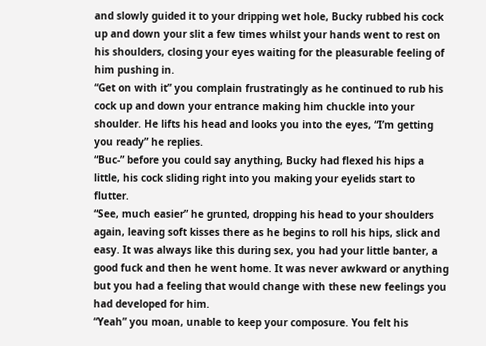and slowly guided it to your dripping wet hole, Bucky rubbed his cock up and down your slit a few times whilst your hands went to rest on his shoulders, closing your eyes waiting for the pleasurable feeling of him pushing in.
“Get on with it” you complain frustratingly as he continued to rub his cock up and down your entrance making him chuckle into your shoulder. He lifts his head and looks you into the eyes, “I’m getting you ready” he replies.
“Buc-” before you could say anything, Bucky had flexed his hips a little, his cock sliding right into you making your eyelids start to flutter.
“See, much easier” he grunted, dropping his head to your shoulders again, leaving soft kisses there as he begins to roll his hips, slick and easy. It was always like this during sex, you had your little banter, a good fuck and then he went home. It was never awkward or anything but you had a feeling that would change with these new feelings you had developed for him.
“Yeah” you moan, unable to keep your composure. You felt his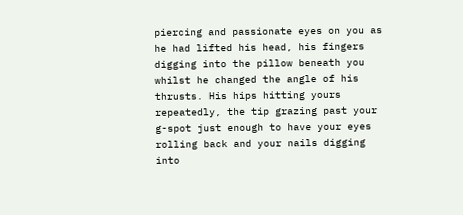piercing and passionate eyes on you as he had lifted his head, his fingers digging into the pillow beneath you whilst he changed the angle of his thrusts. His hips hitting yours repeatedly, the tip grazing past your g-spot just enough to have your eyes rolling back and your nails digging into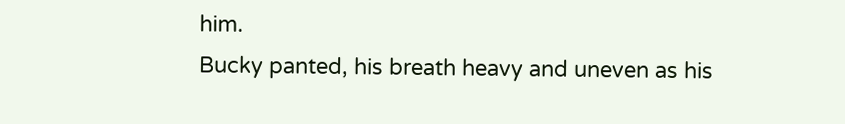him.
Bucky panted, his breath heavy and uneven as his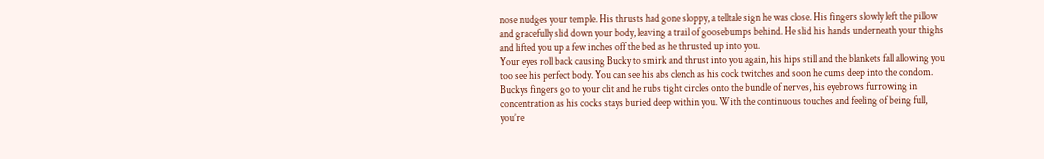nose nudges your temple. His thrusts had gone sloppy, a telltale sign he was close. His fingers slowly left the pillow and gracefully slid down your body, leaving a trail of goosebumps behind. He slid his hands underneath your thighs and lifted you up a few inches off the bed as he thrusted up into you.
Your eyes roll back causing Bucky to smirk and thrust into you again, his hips still and the blankets fall allowing you too see his perfect body. You can see his abs clench as his cock twitches and soon he cums deep into the condom.
Buckys fingers go to your clit and he rubs tight circles onto the bundle of nerves, his eyebrows furrowing in concentration as his cocks stays buried deep within you. With the continuous touches and feeling of being full, you’re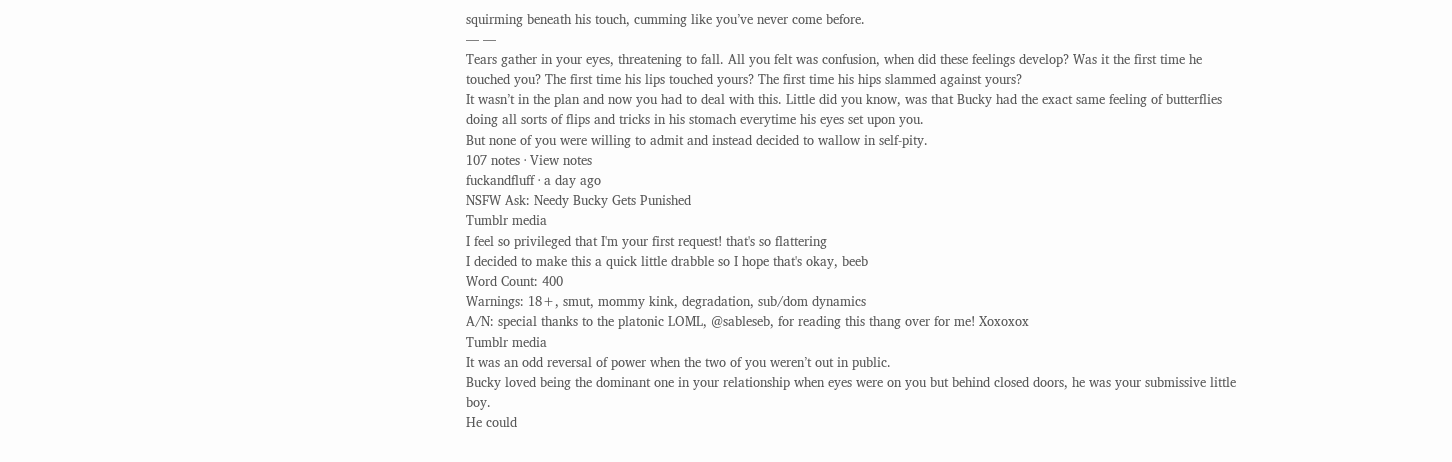squirming beneath his touch, cumming like you’ve never come before.
— —
Tears gather in your eyes, threatening to fall. All you felt was confusion, when did these feelings develop? Was it the first time he touched you? The first time his lips touched yours? The first time his hips slammed against yours?
It wasn’t in the plan and now you had to deal with this. Little did you know, was that Bucky had the exact same feeling of butterflies doing all sorts of flips and tricks in his stomach everytime his eyes set upon you.
But none of you were willing to admit and instead decided to wallow in self-pity.
107 notes · View notes
fuckandfluff · a day ago
NSFW Ask: Needy Bucky Gets Punished
Tumblr media
I feel so privileged that I'm your first request! that's so flattering
I decided to make this a quick little drabble so I hope that's okay, beeb
Word Count: 400
Warnings: 18+, smut, mommy kink, degradation, sub/dom dynamics
A/N: special thanks to the platonic LOML, @sableseb, for reading this thang over for me! Xoxoxox
Tumblr media
It was an odd reversal of power when the two of you weren’t out in public.
Bucky loved being the dominant one in your relationship when eyes were on you but behind closed doors, he was your submissive little boy.
He could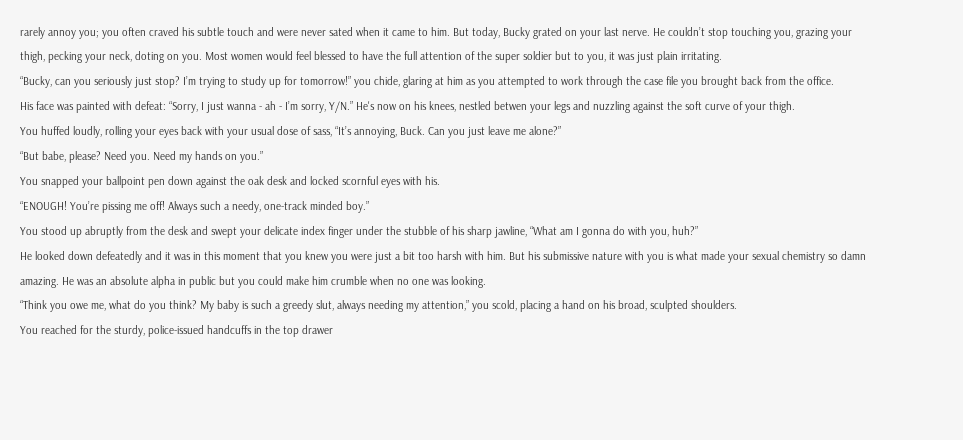rarely annoy you; you often craved his subtle touch and were never sated when it came to him. But today, Bucky grated on your last nerve. He couldn’t stop touching you, grazing your thigh, pecking your neck, doting on you. Most women would feel blessed to have the full attention of the super soldier but to you, it was just plain irritating.
“Bucky, can you seriously just stop? I’m trying to study up for tomorrow!” you chide, glaring at him as you attempted to work through the case file you brought back from the office.
His face was painted with defeat: “Sorry, I just wanna - ah - I’m sorry, Y/N.” He's now on his knees, nestled betwen your legs and nuzzling against the soft curve of your thigh.
You huffed loudly, rolling your eyes back with your usual dose of sass, “It’s annoying, Buck. Can you just leave me alone?”
“But babe, please? Need you. Need my hands on you.”
You snapped your ballpoint pen down against the oak desk and locked scornful eyes with his.
“ENOUGH! You’re pissing me off! Always such a needy, one-track minded boy.”
You stood up abruptly from the desk and swept your delicate index finger under the stubble of his sharp jawline, “What am I gonna do with you, huh?”
He looked down defeatedly and it was in this moment that you knew you were just a bit too harsh with him. But his submissive nature with you is what made your sexual chemistry so damn amazing. He was an absolute alpha in public but you could make him crumble when no one was looking.
“Think you owe me, what do you think? My baby is such a greedy slut, always needing my attention,” you scold, placing a hand on his broad, sculpted shoulders.
You reached for the sturdy, police-issued handcuffs in the top drawer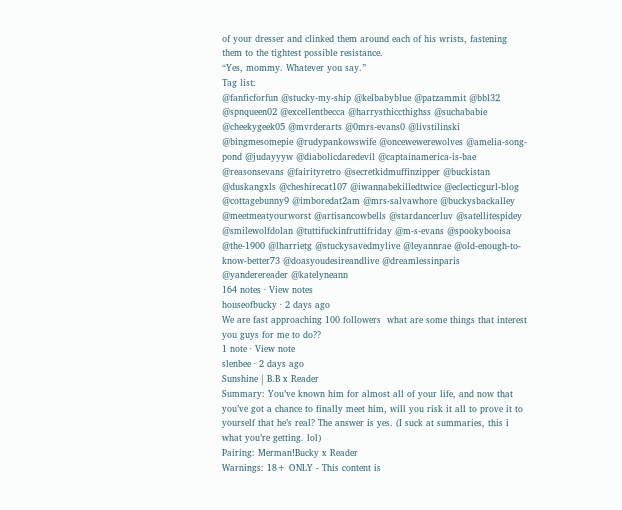of your dresser and clinked them around each of his wrists, fastening them to the tightest possible resistance.
“Yes, mommy. Whatever you say.”
Tag list:
@fanficforfun @stucky-my-ship @kelbabyblue @patzammit @bbl32 @spnqueen02 @excellentbecca @harrysthiccthighss @suchababie @cheekygeek05 @mvrderarts @0mrs-evans0 @livstilinski @bingmesomepie @rudypankowswife @oncewewerewolves @amelia-song-pond @judayyyw @diabolicdaredevil @captainamerica-is-bae @reasonsevans @fairityretro @secretkidmuffinzipper @buckistan @duskangxls @cheshirecat107 @iwannabekilledtwice @eclecticgurl-blog @cottagebunny9 @imboredat2am @mrs-salvawhore @buckysbackalley @meetmeatyourworst @artisancowbells @stardancerluv @satellitespidey @smilewolfdolan @tuttifuckinfruttifriday @m-s-evans @spookybooisa @the-1900 @lharrietg @stuckysavedmylive @leyannrae @old-enough-to-know-better73 @doasyoudesireandlive @dreamlessinparis @yanderereader @katelyneann
164 notes · View notes
houseofbucky · 2 days ago
We are fast approaching 100 followers  what are some things that interest you guys for me to do??
1 note · View note
slenbee · 2 days ago
Sunshine | B.B x Reader
Summary: You’ve known him for almost all of your life, and now that you’ve got a chance to finally meet him, will you risk it all to prove it to yourself that he’s real? The answer is yes. (I suck at summaries, this i what you’re getting. lol)
Pairing: Merman!Bucky x Reader
Warnings: 18+ ONLY - This content is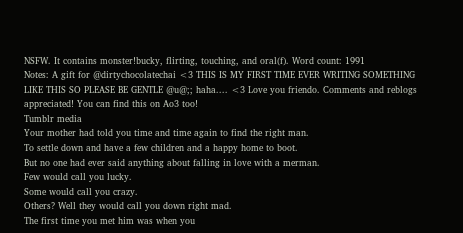NSFW. It contains monster!bucky, flirting, touching, and oral(f). Word count: 1991
Notes: A gift for @dirtychocolatechai <3 THIS IS MY FIRST TIME EVER WRITING SOMETHING LIKE THIS SO PLEASE BE GENTLE @u@;; haha.... <3 Love you friendo. Comments and reblogs appreciated! You can find this on Ao3 too!
Tumblr media
Your mother had told you time and time again to find the right man.
To settle down and have a few children and a happy home to boot.
But no one had ever said anything about falling in love with a merman.
Few would call you lucky.
Some would call you crazy.
Others? Well they would call you down right mad.
The first time you met him was when you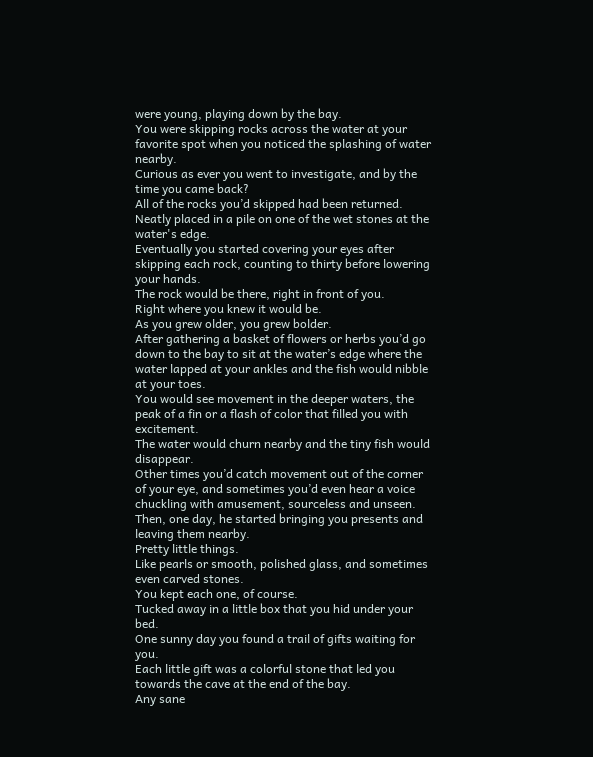were young, playing down by the bay.
You were skipping rocks across the water at your favorite spot when you noticed the splashing of water nearby.
Curious as ever you went to investigate, and by the time you came back?
All of the rocks you’d skipped had been returned.
Neatly placed in a pile on one of the wet stones at the water's edge.
Eventually you started covering your eyes after skipping each rock, counting to thirty before lowering your hands.
The rock would be there, right in front of you.
Right where you knew it would be.
As you grew older, you grew bolder.
After gathering a basket of flowers or herbs you’d go down to the bay to sit at the water’s edge where the water lapped at your ankles and the fish would nibble at your toes.
You would see movement in the deeper waters, the peak of a fin or a flash of color that filled you with excitement.
The water would churn nearby and the tiny fish would disappear.
Other times you’d catch movement out of the corner of your eye, and sometimes you’d even hear a voice chuckling with amusement, sourceless and unseen.
Then, one day, he started bringing you presents and leaving them nearby.
Pretty little things.
Like pearls or smooth, polished glass, and sometimes even carved stones.
You kept each one, of course.
Tucked away in a little box that you hid under your bed.
One sunny day you found a trail of gifts waiting for you.
Each little gift was a colorful stone that led you towards the cave at the end of the bay.
Any sane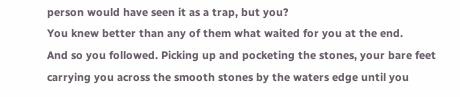person would have seen it as a trap, but you?
You knew better than any of them what waited for you at the end.
And so you followed. Picking up and pocketing the stones, your bare feet carrying you across the smooth stones by the waters edge until you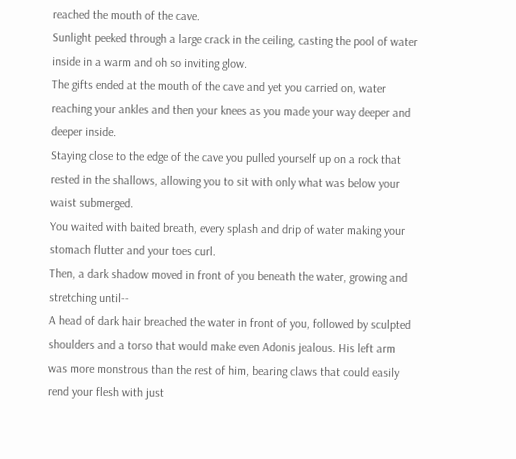reached the mouth of the cave.
Sunlight peeked through a large crack in the ceiling, casting the pool of water inside in a warm and oh so inviting glow.
The gifts ended at the mouth of the cave and yet you carried on, water reaching your ankles and then your knees as you made your way deeper and deeper inside.
Staying close to the edge of the cave you pulled yourself up on a rock that rested in the shallows, allowing you to sit with only what was below your waist submerged.
You waited with baited breath, every splash and drip of water making your stomach flutter and your toes curl.
Then, a dark shadow moved in front of you beneath the water, growing and stretching until--
A head of dark hair breached the water in front of you, followed by sculpted shoulders and a torso that would make even Adonis jealous. His left arm was more monstrous than the rest of him, bearing claws that could easily rend your flesh with just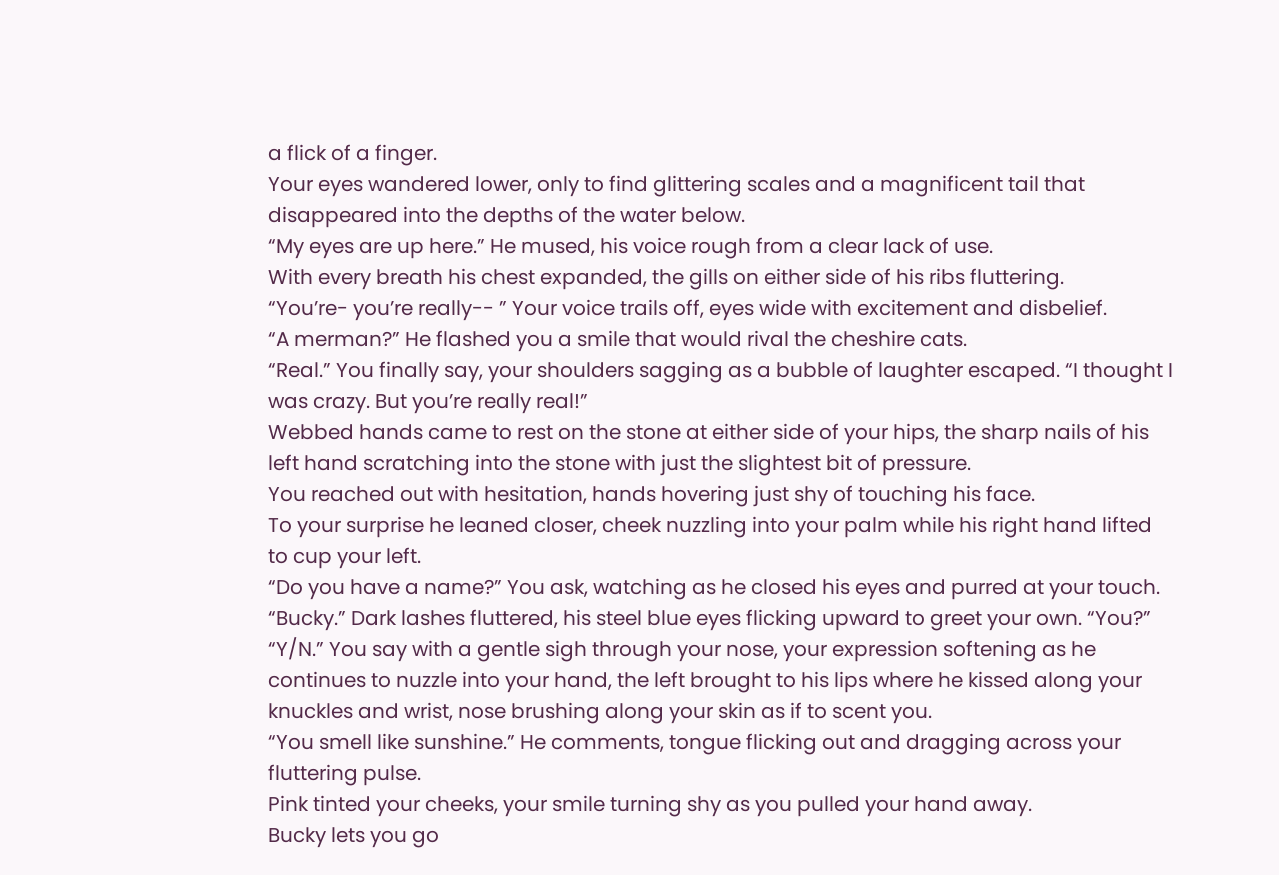a flick of a finger.
Your eyes wandered lower, only to find glittering scales and a magnificent tail that disappeared into the depths of the water below.
“My eyes are up here.” He mused, his voice rough from a clear lack of use.
With every breath his chest expanded, the gills on either side of his ribs fluttering.
“You’re- you’re really-- ” Your voice trails off, eyes wide with excitement and disbelief.
“A merman?” He flashed you a smile that would rival the cheshire cats.
“Real.” You finally say, your shoulders sagging as a bubble of laughter escaped. “I thought I was crazy. But you’re really real!”
Webbed hands came to rest on the stone at either side of your hips, the sharp nails of his left hand scratching into the stone with just the slightest bit of pressure.
You reached out with hesitation, hands hovering just shy of touching his face.
To your surprise he leaned closer, cheek nuzzling into your palm while his right hand lifted to cup your left.
“Do you have a name?” You ask, watching as he closed his eyes and purred at your touch.
“Bucky.” Dark lashes fluttered, his steel blue eyes flicking upward to greet your own. “You?”
“Y/N.” You say with a gentle sigh through your nose, your expression softening as he continues to nuzzle into your hand, the left brought to his lips where he kissed along your knuckles and wrist, nose brushing along your skin as if to scent you.
“You smell like sunshine.” He comments, tongue flicking out and dragging across your fluttering pulse.
Pink tinted your cheeks, your smile turning shy as you pulled your hand away.
Bucky lets you go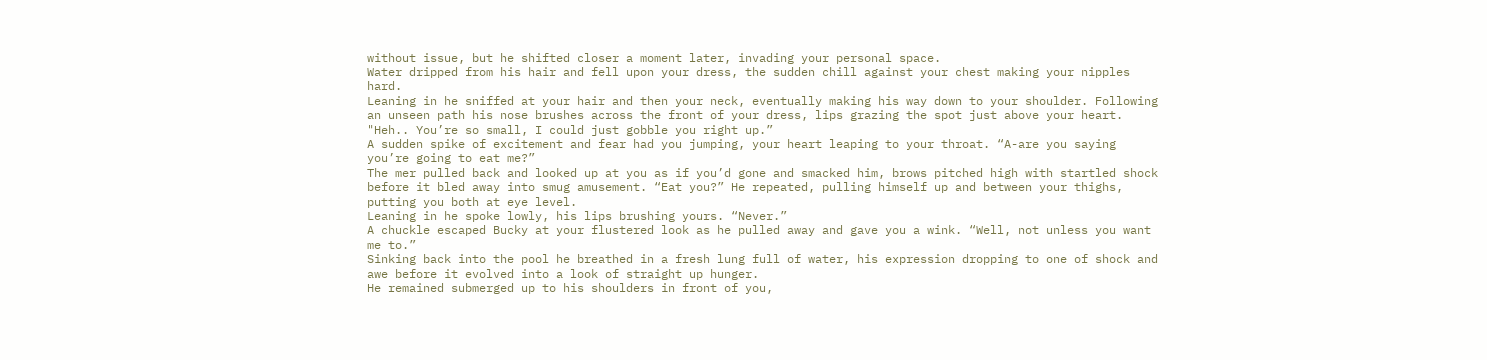without issue, but he shifted closer a moment later, invading your personal space.
Water dripped from his hair and fell upon your dress, the sudden chill against your chest making your nipples hard.
Leaning in he sniffed at your hair and then your neck, eventually making his way down to your shoulder. Following an unseen path his nose brushes across the front of your dress, lips grazing the spot just above your heart. "Heh.. You’re so small, I could just gobble you right up.”
A sudden spike of excitement and fear had you jumping, your heart leaping to your throat. “A-are you saying you’re going to eat me?”
The mer pulled back and looked up at you as if you’d gone and smacked him, brows pitched high with startled shock before it bled away into smug amusement. “Eat you?” He repeated, pulling himself up and between your thighs, putting you both at eye level.
Leaning in he spoke lowly, his lips brushing yours. “Never.”
A chuckle escaped Bucky at your flustered look as he pulled away and gave you a wink. “Well, not unless you want me to.”
Sinking back into the pool he breathed in a fresh lung full of water, his expression dropping to one of shock and awe before it evolved into a look of straight up hunger.
He remained submerged up to his shoulders in front of you,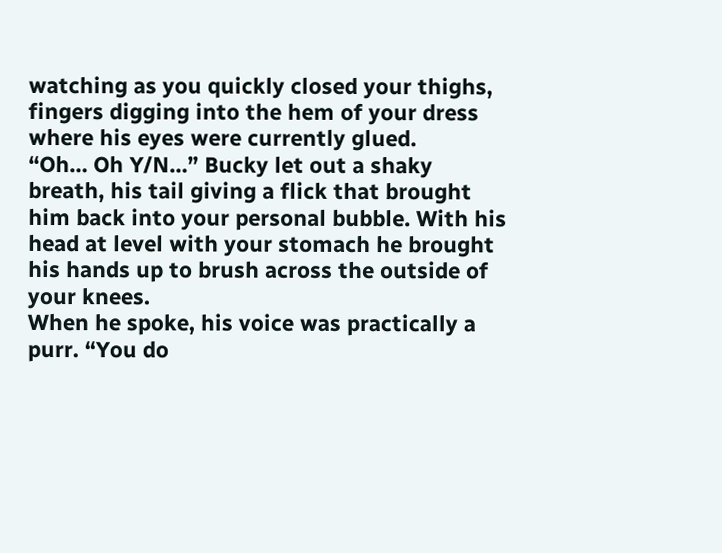watching as you quickly closed your thighs, fingers digging into the hem of your dress where his eyes were currently glued.
“Oh… Oh Y/N…” Bucky let out a shaky breath, his tail giving a flick that brought him back into your personal bubble. With his head at level with your stomach he brought his hands up to brush across the outside of your knees.
When he spoke, his voice was practically a purr. “You do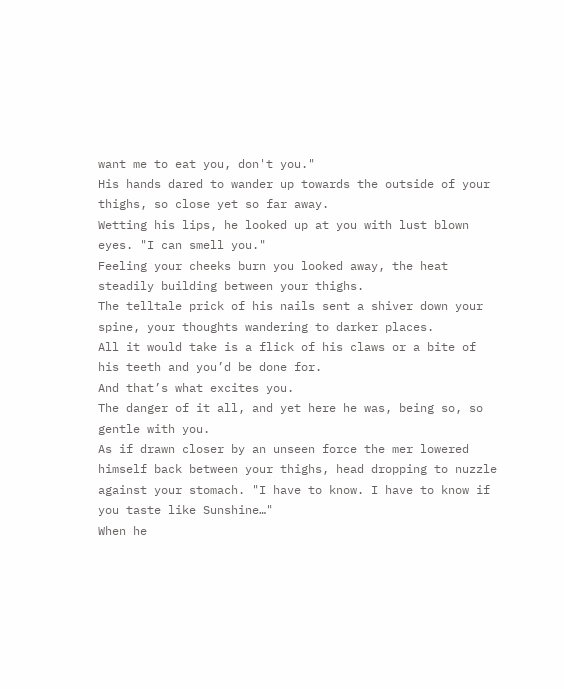want me to eat you, don't you."
His hands dared to wander up towards the outside of your thighs, so close yet so far away.
Wetting his lips, he looked up at you with lust blown eyes. "I can smell you."
Feeling your cheeks burn you looked away, the heat steadily building between your thighs.
The telltale prick of his nails sent a shiver down your spine, your thoughts wandering to darker places.
All it would take is a flick of his claws or a bite of his teeth and you’d be done for.
And that’s what excites you.
The danger of it all, and yet here he was, being so, so gentle with you.
As if drawn closer by an unseen force the mer lowered himself back between your thighs, head dropping to nuzzle against your stomach. "I have to know. I have to know if you taste like Sunshine…"
When he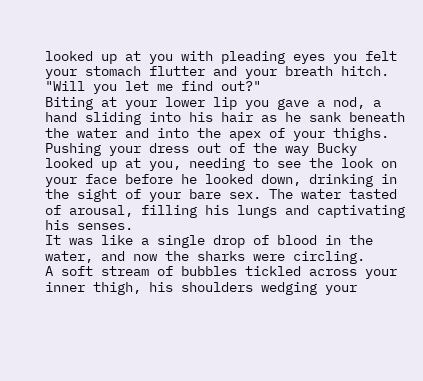looked up at you with pleading eyes you felt your stomach flutter and your breath hitch.
"Will you let me find out?"
Biting at your lower lip you gave a nod, a hand sliding into his hair as he sank beneath the water and into the apex of your thighs.
Pushing your dress out of the way Bucky looked up at you, needing to see the look on your face before he looked down, drinking in the sight of your bare sex. The water tasted of arousal, filling his lungs and captivating his senses.
It was like a single drop of blood in the water, and now the sharks were circling.
A soft stream of bubbles tickled across your inner thigh, his shoulders wedging your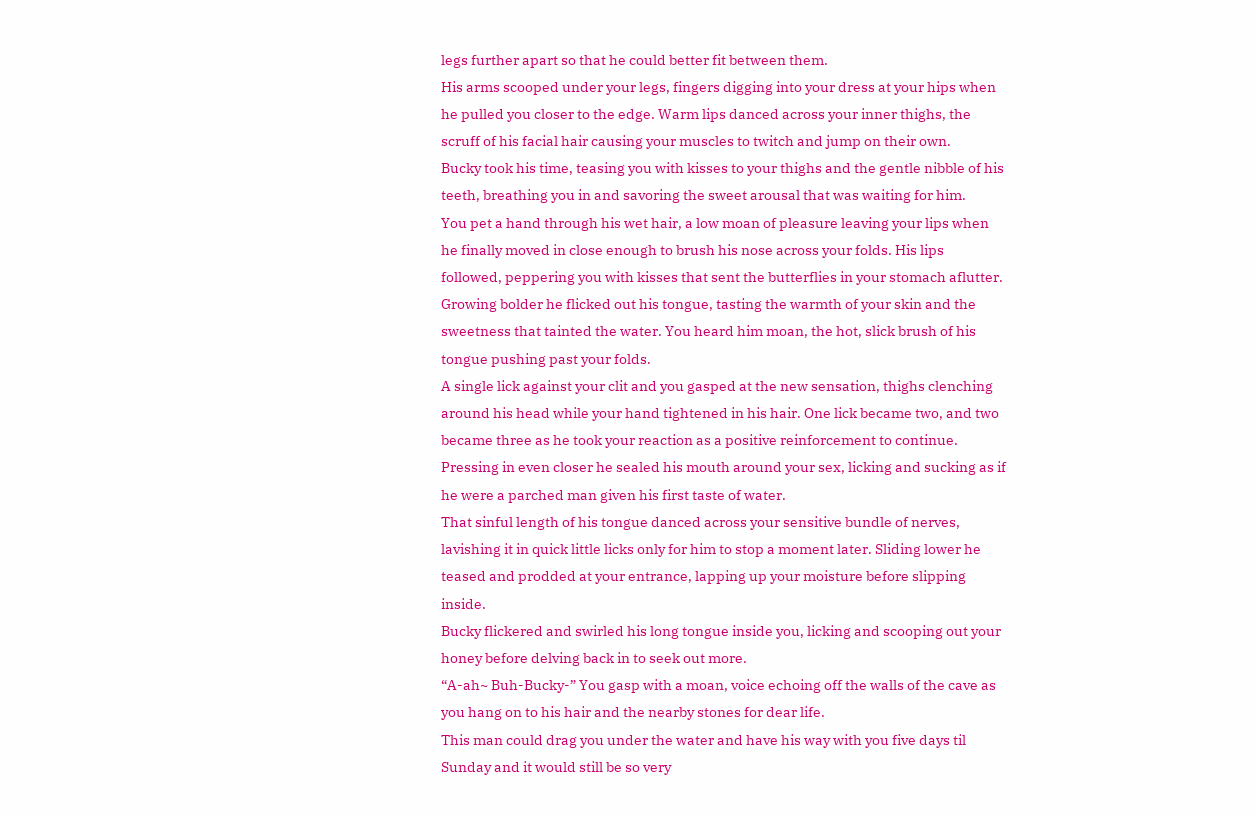legs further apart so that he could better fit between them.
His arms scooped under your legs, fingers digging into your dress at your hips when he pulled you closer to the edge. Warm lips danced across your inner thighs, the scruff of his facial hair causing your muscles to twitch and jump on their own.
Bucky took his time, teasing you with kisses to your thighs and the gentle nibble of his teeth, breathing you in and savoring the sweet arousal that was waiting for him.
You pet a hand through his wet hair, a low moan of pleasure leaving your lips when he finally moved in close enough to brush his nose across your folds. His lips followed, peppering you with kisses that sent the butterflies in your stomach aflutter.
Growing bolder he flicked out his tongue, tasting the warmth of your skin and the sweetness that tainted the water. You heard him moan, the hot, slick brush of his tongue pushing past your folds.
A single lick against your clit and you gasped at the new sensation, thighs clenching around his head while your hand tightened in his hair. One lick became two, and two became three as he took your reaction as a positive reinforcement to continue.
Pressing in even closer he sealed his mouth around your sex, licking and sucking as if he were a parched man given his first taste of water.
That sinful length of his tongue danced across your sensitive bundle of nerves, lavishing it in quick little licks only for him to stop a moment later. Sliding lower he teased and prodded at your entrance, lapping up your moisture before slipping inside.
Bucky flickered and swirled his long tongue inside you, licking and scooping out your honey before delving back in to seek out more.
“A-ah~ Buh-Bucky-” You gasp with a moan, voice echoing off the walls of the cave as you hang on to his hair and the nearby stones for dear life.
This man could drag you under the water and have his way with you five days til Sunday and it would still be so very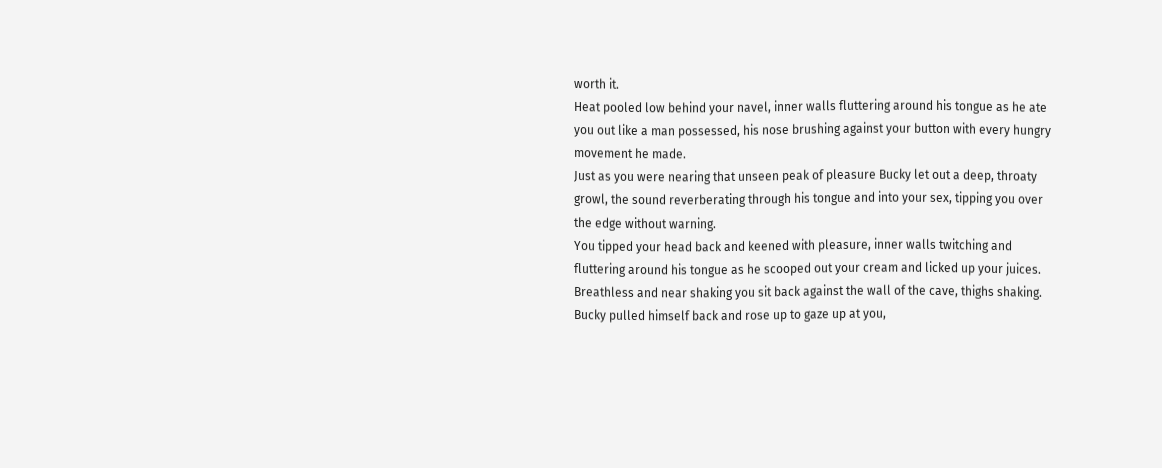worth it.
Heat pooled low behind your navel, inner walls fluttering around his tongue as he ate you out like a man possessed, his nose brushing against your button with every hungry movement he made.
Just as you were nearing that unseen peak of pleasure Bucky let out a deep, throaty growl, the sound reverberating through his tongue and into your sex, tipping you over the edge without warning.
You tipped your head back and keened with pleasure, inner walls twitching and fluttering around his tongue as he scooped out your cream and licked up your juices.
Breathless and near shaking you sit back against the wall of the cave, thighs shaking.
Bucky pulled himself back and rose up to gaze up at you,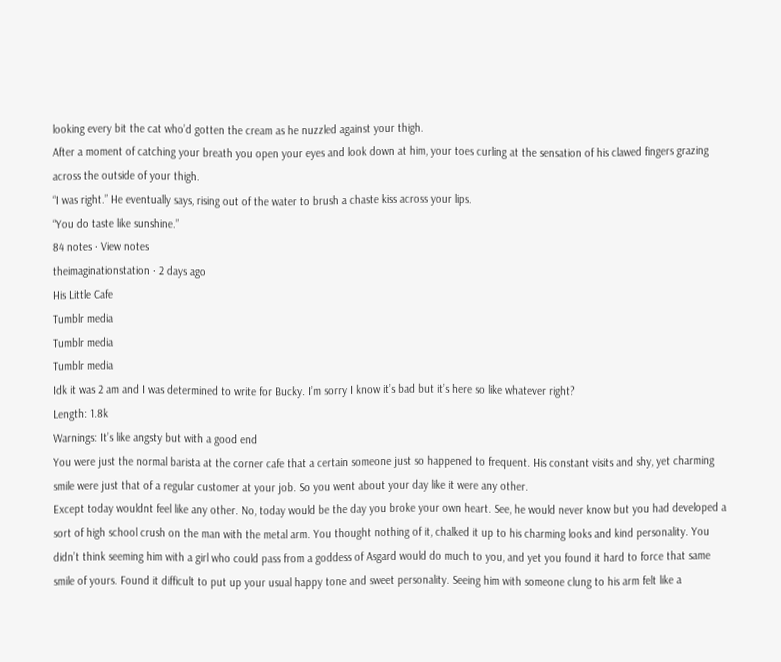looking every bit the cat who’d gotten the cream as he nuzzled against your thigh.
After a moment of catching your breath you open your eyes and look down at him, your toes curling at the sensation of his clawed fingers grazing across the outside of your thigh.
“I was right.” He eventually says, rising out of the water to brush a chaste kiss across your lips.
“You do taste like sunshine.”
84 notes · View notes
theimaginationstation · 2 days ago
His Little Cafe
Tumblr media
Tumblr media
Tumblr media
Idk it was 2 am and I was determined to write for Bucky. I’m sorry I know it’s bad but it’s here so like whatever right?
Length: 1.8k
Warnings: It’s like angsty but with a good end
You were just the normal barista at the corner cafe that a certain someone just so happened to frequent. His constant visits and shy, yet charming smile were just that of a regular customer at your job. So you went about your day like it were any other.
Except today wouldnt feel like any other. No, today would be the day you broke your own heart. See, he would never know but you had developed a sort of high school crush on the man with the metal arm. You thought nothing of it, chalked it up to his charming looks and kind personality. You didn’t think seeming him with a girl who could pass from a goddess of Asgard would do much to you, and yet you found it hard to force that same smile of yours. Found it difficult to put up your usual happy tone and sweet personality. Seeing him with someone clung to his arm felt like a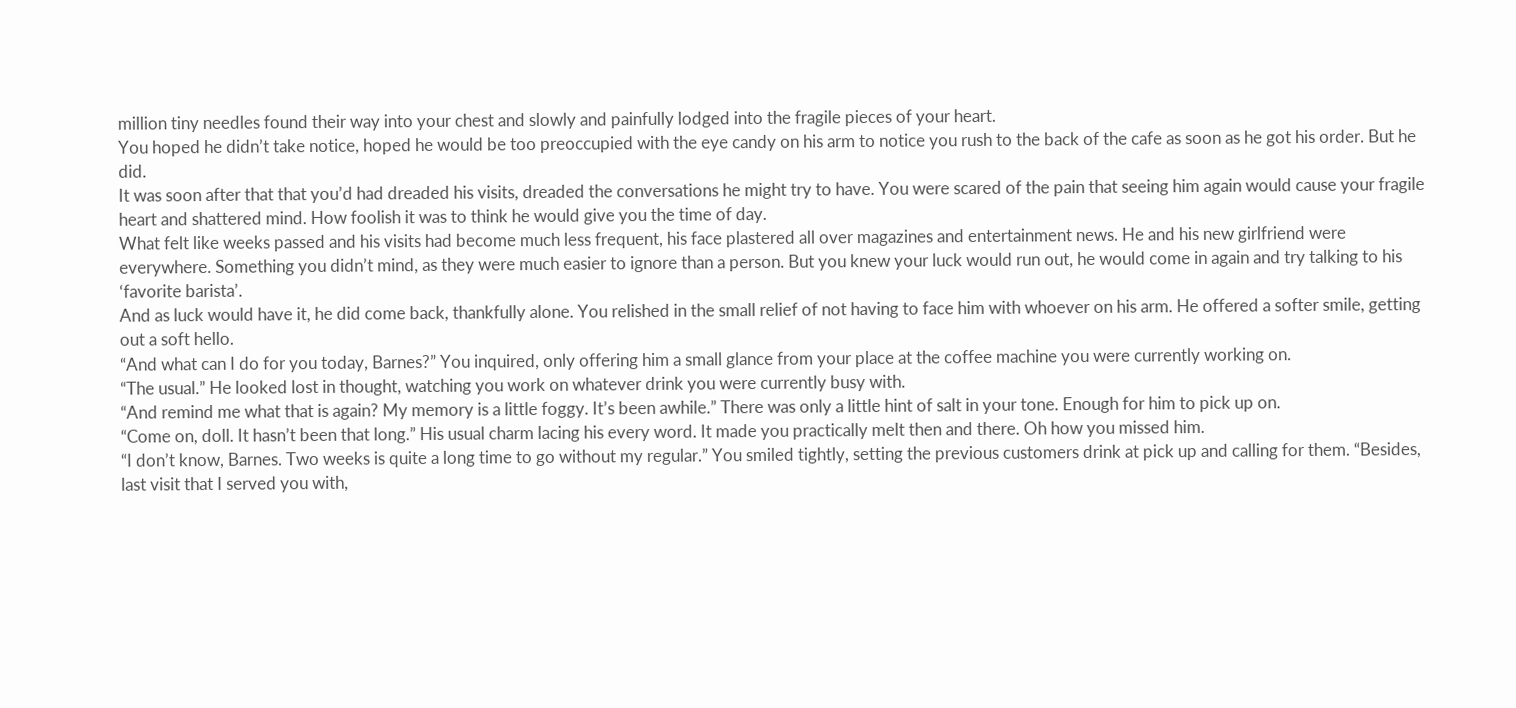million tiny needles found their way into your chest and slowly and painfully lodged into the fragile pieces of your heart.
You hoped he didn’t take notice, hoped he would be too preoccupied with the eye candy on his arm to notice you rush to the back of the cafe as soon as he got his order. But he did.
It was soon after that that you’d had dreaded his visits, dreaded the conversations he might try to have. You were scared of the pain that seeing him again would cause your fragile heart and shattered mind. How foolish it was to think he would give you the time of day.
What felt like weeks passed and his visits had become much less frequent, his face plastered all over magazines and entertainment news. He and his new girlfriend were everywhere. Something you didn’t mind, as they were much easier to ignore than a person. But you knew your luck would run out, he would come in again and try talking to his ‘favorite barista’.
And as luck would have it, he did come back, thankfully alone. You relished in the small relief of not having to face him with whoever on his arm. He offered a softer smile, getting out a soft hello.
“And what can I do for you today, Barnes?” You inquired, only offering him a small glance from your place at the coffee machine you were currently working on.
“The usual.” He looked lost in thought, watching you work on whatever drink you were currently busy with.
“And remind me what that is again? My memory is a little foggy. It’s been awhile.” There was only a little hint of salt in your tone. Enough for him to pick up on.
“Come on, doll. It hasn’t been that long.” His usual charm lacing his every word. It made you practically melt then and there. Oh how you missed him.
“I don’t know, Barnes. Two weeks is quite a long time to go without my regular.” You smiled tightly, setting the previous customers drink at pick up and calling for them. “Besides, last visit that I served you with,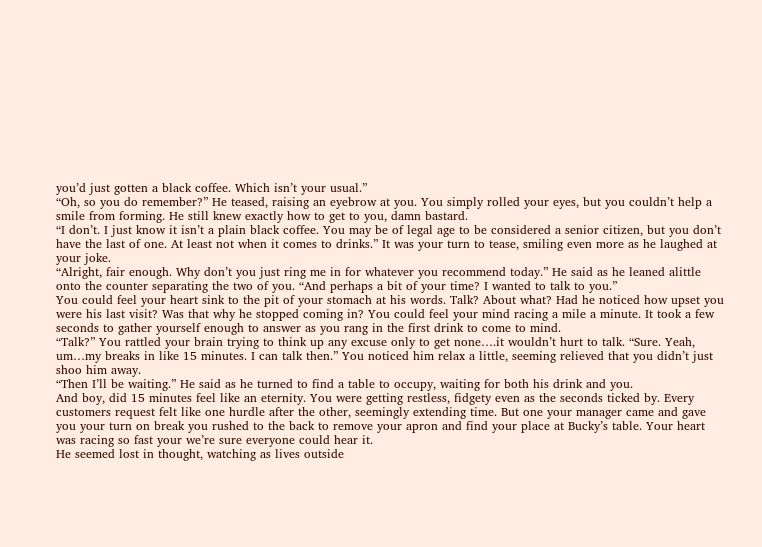you’d just gotten a black coffee. Which isn’t your usual.”
“Oh, so you do remember?” He teased, raising an eyebrow at you. You simply rolled your eyes, but you couldn’t help a smile from forming. He still knew exactly how to get to you, damn bastard.
“I don’t. I just know it isn’t a plain black coffee. You may be of legal age to be considered a senior citizen, but you don’t have the last of one. At least not when it comes to drinks.” It was your turn to tease, smiling even more as he laughed at your joke.
“Alright, fair enough. Why don’t you just ring me in for whatever you recommend today.” He said as he leaned alittle onto the counter separating the two of you. “And perhaps a bit of your time? I wanted to talk to you.”
You could feel your heart sink to the pit of your stomach at his words. Talk? About what? Had he noticed how upset you were his last visit? Was that why he stopped coming in? You could feel your mind racing a mile a minute. It took a few seconds to gather yourself enough to answer as you rang in the first drink to come to mind.
“Talk?” You rattled your brain trying to think up any excuse only to get none….it wouldn’t hurt to talk. “Sure. Yeah, um…my breaks in like 15 minutes. I can talk then.” You noticed him relax a little, seeming relieved that you didn’t just shoo him away.
“Then I’ll be waiting.” He said as he turned to find a table to occupy, waiting for both his drink and you.
And boy, did 15 minutes feel like an eternity. You were getting restless, fidgety even as the seconds ticked by. Every customers request felt like one hurdle after the other, seemingly extending time. But one your manager came and gave you your turn on break you rushed to the back to remove your apron and find your place at Bucky’s table. Your heart was racing so fast your we’re sure everyone could hear it.
He seemed lost in thought, watching as lives outside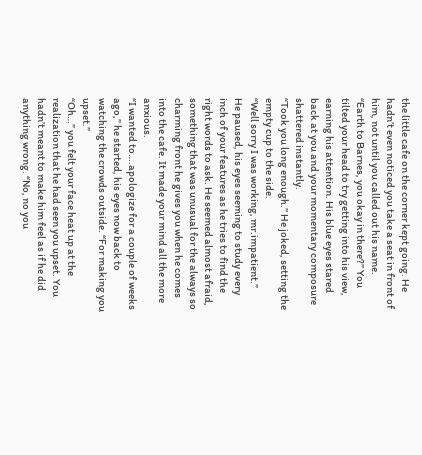the little cafe on the corner kept going. He hadn’t even noticed you take a seat in front of him, not until you called out his name.
“Earth to Barnes, you okay in there?” You tilted your head to try getting into his view, earning his attention. His blue eyes stared back at you and your momentary composure shattered instantly.
“Took you long enough.” He joked, setting the empty cup to the side.
“Well sorry I was working, mr.impatient.”
He paused, his eyes seeming to study every inch of your features as he tries to find the right words to ask. He seemed almost afraid, something that was unusual for the always so charming front he gives you when he comes into the cafe. It made your mind all the more anxious.
“I wanted to….apologize for a couple of weeks ago,” he started, his eyes now back to watching the crowds outside. “For making you upset.”
“Oh…” you felt your face heat up at the realization that he had seen you upset. You hadn’t meant to make him feel as if he did anything wrong. “No, no you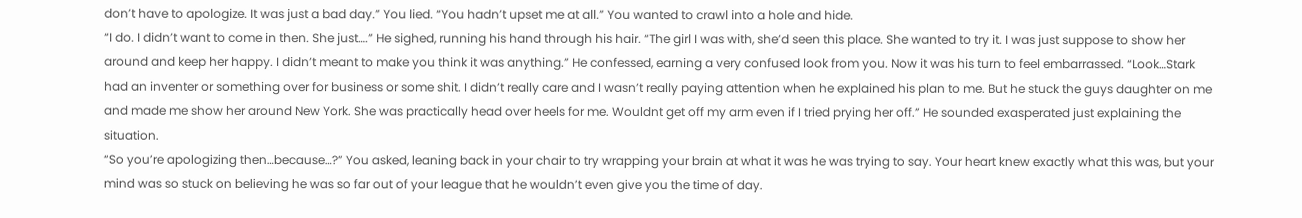don’t have to apologize. It was just a bad day.” You lied. “You hadn’t upset me at all.” You wanted to crawl into a hole and hide.
“I do. I didn’t want to come in then. She just….” He sighed, running his hand through his hair. “The girl I was with, she’d seen this place. She wanted to try it. I was just suppose to show her around and keep her happy. I didn’t meant to make you think it was anything.” He confessed, earning a very confused look from you. Now it was his turn to feel embarrassed. “Look…Stark had an inventer or something over for business or some shit. I didn’t really care and I wasn’t really paying attention when he explained his plan to me. But he stuck the guys daughter on me and made me show her around New York. She was practically head over heels for me. Wouldnt get off my arm even if I tried prying her off.” He sounded exasperated just explaining the situation.
“So you’re apologizing then…because…?” You asked, leaning back in your chair to try wrapping your brain at what it was he was trying to say. Your heart knew exactly what this was, but your mind was so stuck on believing he was so far out of your league that he wouldn’t even give you the time of day.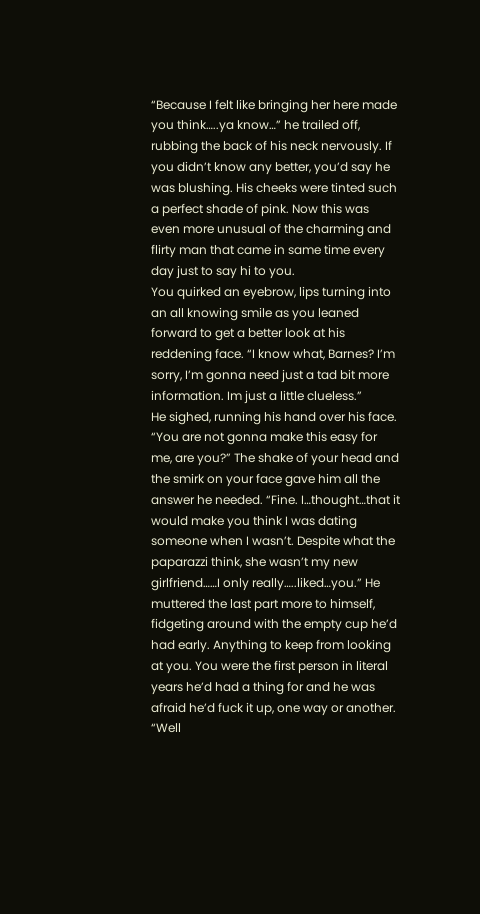“Because I felt like bringing her here made you think…..ya know…” he trailed off, rubbing the back of his neck nervously. If you didn’t know any better, you’d say he was blushing. His cheeks were tinted such a perfect shade of pink. Now this was even more unusual of the charming and flirty man that came in same time every day just to say hi to you.
You quirked an eyebrow, lips turning into an all knowing smile as you leaned forward to get a better look at his reddening face. “I know what, Barnes? I’m sorry, I’m gonna need just a tad bit more information. Im just a little clueless.”
He sighed, running his hand over his face. “You are not gonna make this easy for me, are you?” The shake of your head and the smirk on your face gave him all the answer he needed. “Fine. I…thought…that it would make you think I was dating someone when I wasn’t. Despite what the paparazzi think, she wasn’t my new girlfriend……I only really…..liked…you.” He muttered the last part more to himself, fidgeting around with the empty cup he’d had early. Anything to keep from looking at you. You were the first person in literal years he’d had a thing for and he was afraid he’d fuck it up, one way or another.
“Well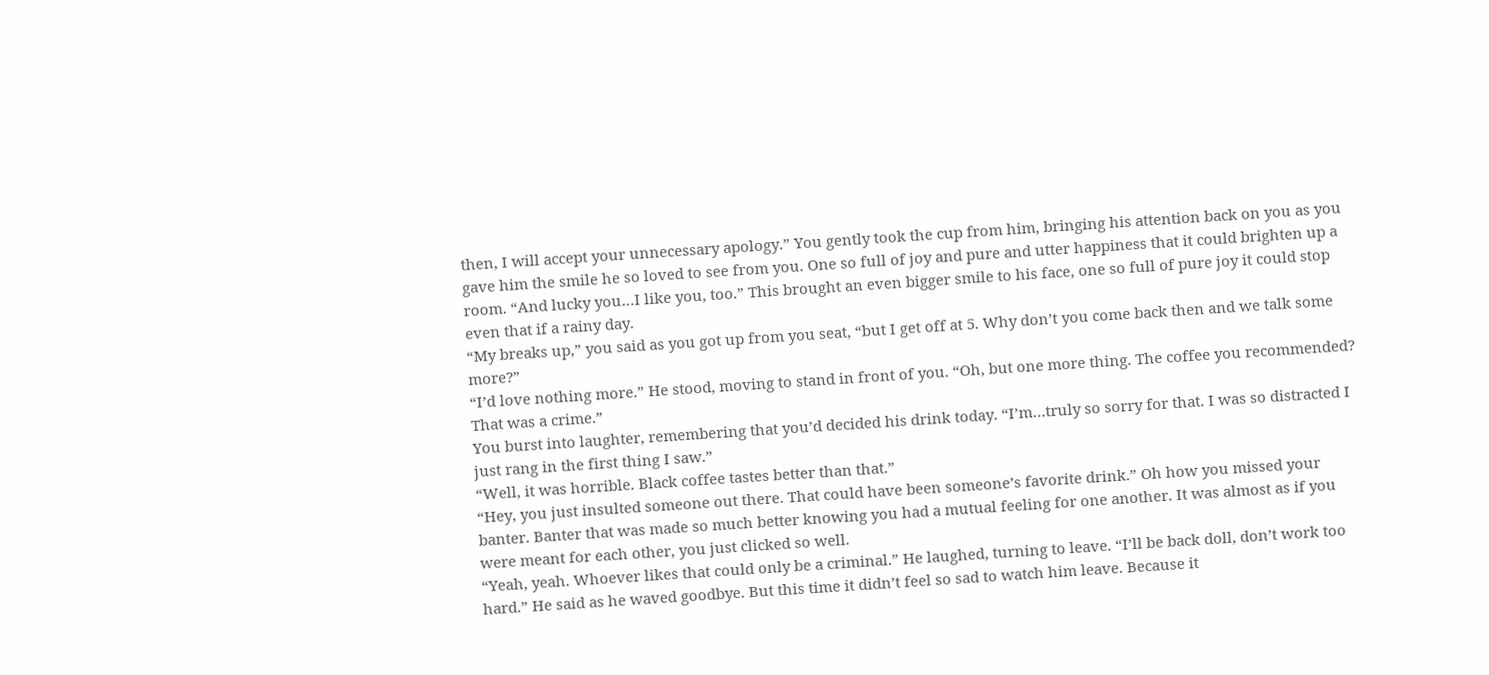then, I will accept your unnecessary apology.” You gently took the cup from him, bringing his attention back on you as you gave him the smile he so loved to see from you. One so full of joy and pure and utter happiness that it could brighten up a room. “And lucky you…I like you, too.” This brought an even bigger smile to his face, one so full of pure joy it could stop even that if a rainy day.
“My breaks up,” you said as you got up from you seat, “but I get off at 5. Why don’t you come back then and we talk some more?”
“I’d love nothing more.” He stood, moving to stand in front of you. “Oh, but one more thing. The coffee you recommended? That was a crime.”
You burst into laughter, remembering that you’d decided his drink today. “I’m…truly so sorry for that. I was so distracted I just rang in the first thing I saw.”
“Well, it was horrible. Black coffee tastes better than that.”
“Hey, you just insulted someone out there. That could have been someone’s favorite drink.” Oh how you missed your banter. Banter that was made so much better knowing you had a mutual feeling for one another. It was almost as if you were meant for each other, you just clicked so well.
“Yeah, yeah. Whoever likes that could only be a criminal.” He laughed, turning to leave. “I’ll be back doll, don’t work too hard.” He said as he waved goodbye. But this time it didn’t feel so sad to watch him leave. Because it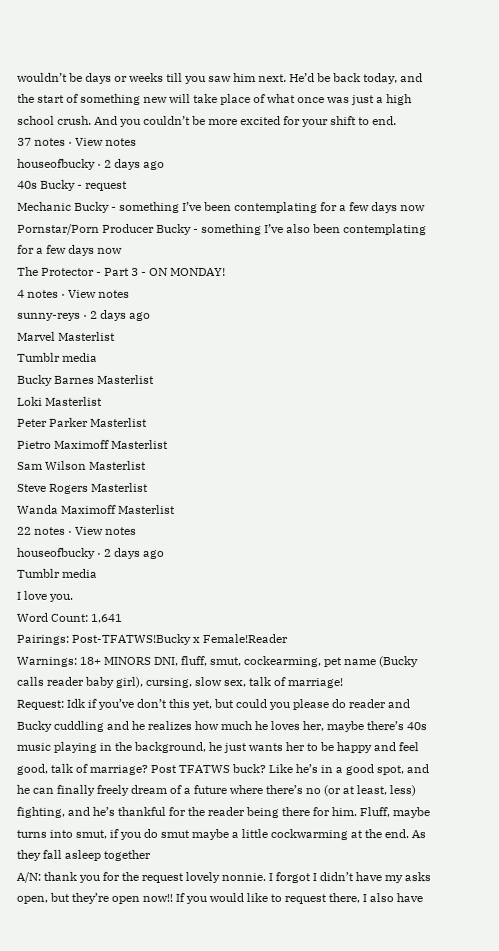wouldn’t be days or weeks till you saw him next. He’d be back today, and the start of something new will take place of what once was just a high school crush. And you couldn’t be more excited for your shift to end.
37 notes · View notes
houseofbucky · 2 days ago
40s Bucky - request
Mechanic Bucky - something I’ve been contemplating for a few days now
Pornstar/Porn Producer Bucky - something I’ve also been contemplating for a few days now
The Protector - Part 3 - ON MONDAY!
4 notes · View notes
sunny-reys · 2 days ago
Marvel Masterlist
Tumblr media
Bucky Barnes Masterlist
Loki Masterlist
Peter Parker Masterlist
Pietro Maximoff Masterlist
Sam Wilson Masterlist
Steve Rogers Masterlist
Wanda Maximoff Masterlist
22 notes · View notes
houseofbucky · 2 days ago
Tumblr media
I love you.
Word Count: 1,641
Pairings: Post-TFATWS!Bucky x Female!Reader
Warnings: 18+ MINORS DNI, fluff, smut, cockearming, pet name (Bucky calls reader baby girl), cursing, slow sex, talk of marriage!
Request: Idk if you’ve don’t this yet, but could you please do reader and Bucky cuddling and he realizes how much he loves her, maybe there’s 40s music playing in the background, he just wants her to be happy and feel good, talk of marriage? Post TFATWS buck? Like he’s in a good spot, and he can finally freely dream of a future where there’s no (or at least, less) fighting, and he’s thankful for the reader being there for him. Fluff, maybe turns into smut, if you do smut maybe a little cockwarming at the end. As they fall asleep together
A/N: thank you for the request lovely nonnie. I forgot I didn’t have my asks open, but they’re open now!! If you would like to request there, I also have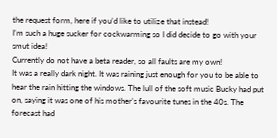the request form, here if you’d like to utilize that instead!
I’m such a huge sucker for cockwarming so I did decide to go with your smut idea!
Currently do not have a beta reader, so all faults are my own!
It was a really dark night. It was raining just enough for you to be able to hear the rain hitting the windows. The lull of the soft music Bucky had put on, saying it was one of his mother’s favourite tunes in the 40s. The forecast had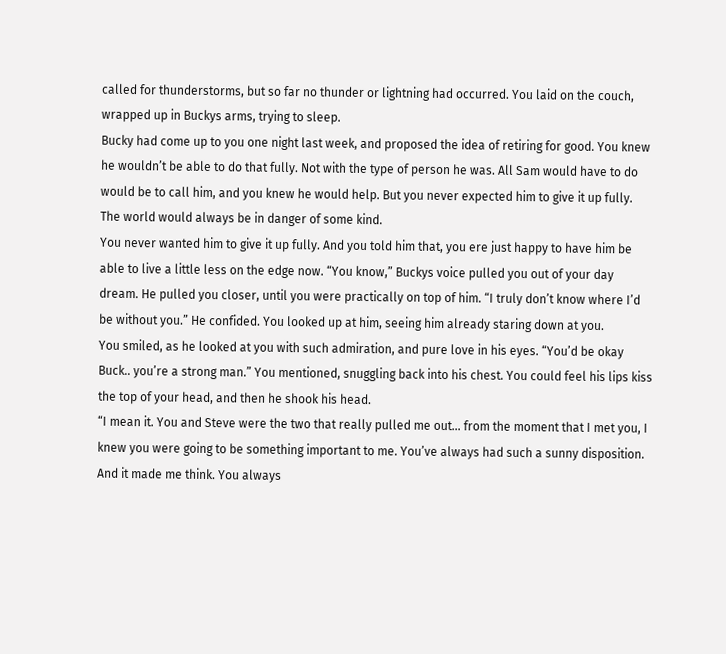called for thunderstorms, but so far no thunder or lightning had occurred. You laid on the couch, wrapped up in Buckys arms, trying to sleep.
Bucky had come up to you one night last week, and proposed the idea of retiring for good. You knew he wouldn’t be able to do that fully. Not with the type of person he was. All Sam would have to do would be to call him, and you knew he would help. But you never expected him to give it up fully. The world would always be in danger of some kind.
You never wanted him to give it up fully. And you told him that, you ere just happy to have him be able to live a little less on the edge now. “You know,” Buckys voice pulled you out of your day dream. He pulled you closer, until you were practically on top of him. “I truly don’t know where I’d be without you.” He confided. You looked up at him, seeing him already staring down at you.
You smiled, as he looked at you with such admiration, and pure love in his eyes. “You’d be okay Buck.. you’re a strong man.” You mentioned, snuggling back into his chest. You could feel his lips kiss the top of your head, and then he shook his head.
“I mean it. You and Steve were the two that really pulled me out… from the moment that I met you, I knew you were going to be something important to me. You’ve always had such a sunny disposition. And it made me think. You always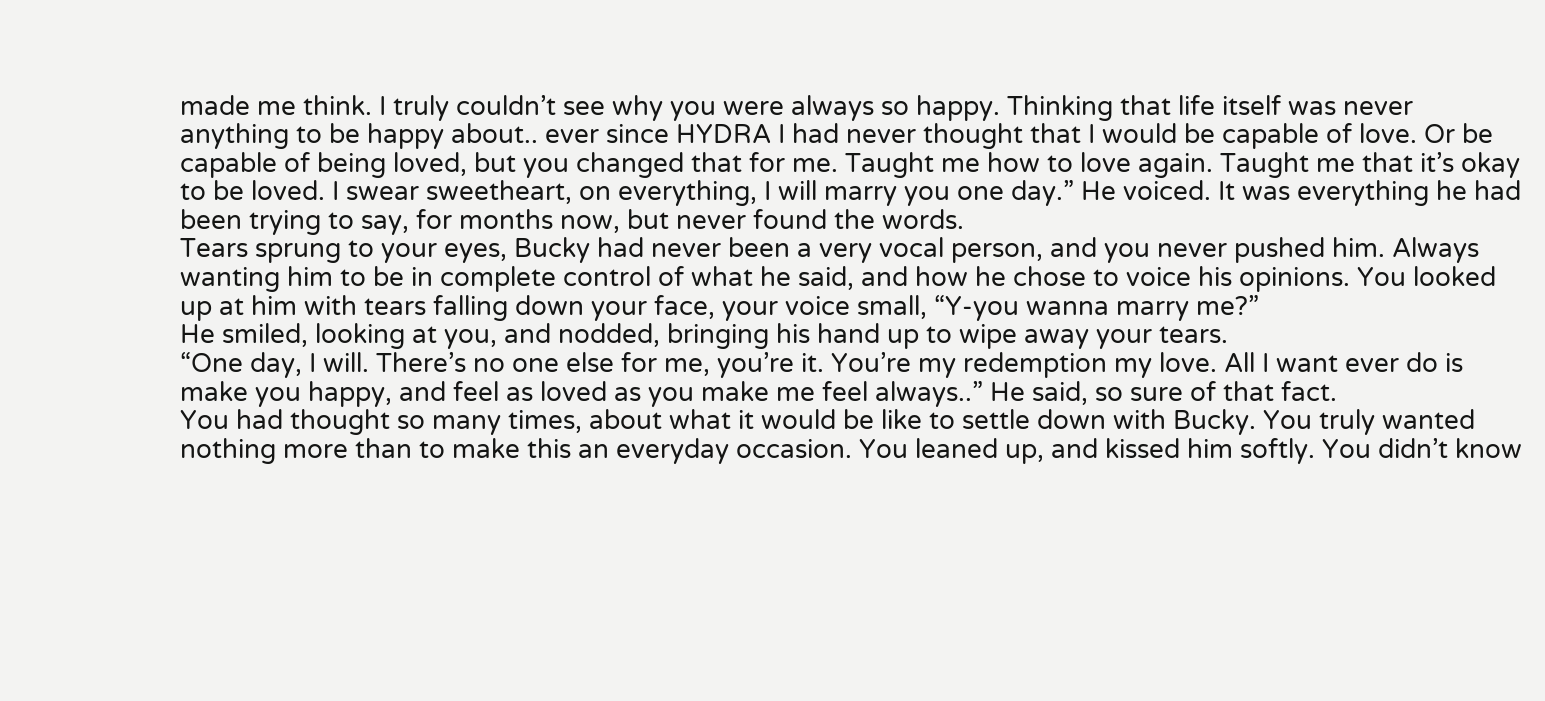made me think. I truly couldn’t see why you were always so happy. Thinking that life itself was never anything to be happy about.. ever since HYDRA I had never thought that I would be capable of love. Or be capable of being loved, but you changed that for me. Taught me how to love again. Taught me that it’s okay to be loved. I swear sweetheart, on everything, I will marry you one day.” He voiced. It was everything he had been trying to say, for months now, but never found the words.
Tears sprung to your eyes, Bucky had never been a very vocal person, and you never pushed him. Always wanting him to be in complete control of what he said, and how he chose to voice his opinions. You looked up at him with tears falling down your face, your voice small, “Y-you wanna marry me?”
He smiled, looking at you, and nodded, bringing his hand up to wipe away your tears.
“One day, I will. There’s no one else for me, you’re it. You’re my redemption my love. All I want ever do is make you happy, and feel as loved as you make me feel always..” He said, so sure of that fact.
You had thought so many times, about what it would be like to settle down with Bucky. You truly wanted nothing more than to make this an everyday occasion. You leaned up, and kissed him softly. You didn’t know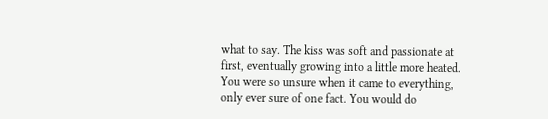what to say. The kiss was soft and passionate at first, eventually growing into a little more heated.
You were so unsure when it came to everything, only ever sure of one fact. You would do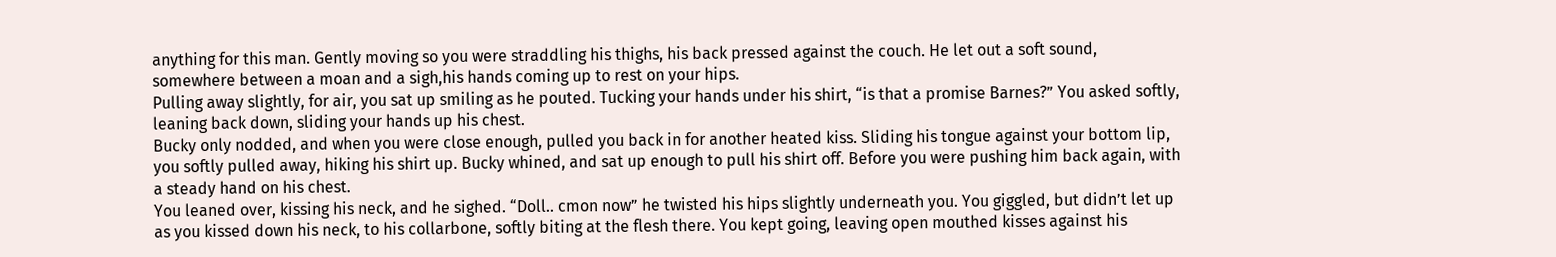anything for this man. Gently moving so you were straddling his thighs, his back pressed against the couch. He let out a soft sound, somewhere between a moan and a sigh,his hands coming up to rest on your hips.
Pulling away slightly, for air, you sat up smiling as he pouted. Tucking your hands under his shirt, “is that a promise Barnes?” You asked softly, leaning back down, sliding your hands up his chest.
Bucky only nodded, and when you were close enough, pulled you back in for another heated kiss. Sliding his tongue against your bottom lip, you softly pulled away, hiking his shirt up. Bucky whined, and sat up enough to pull his shirt off. Before you were pushing him back again, with a steady hand on his chest.
You leaned over, kissing his neck, and he sighed. “Doll.. cmon now” he twisted his hips slightly underneath you. You giggled, but didn’t let up as you kissed down his neck, to his collarbone, softly biting at the flesh there. You kept going, leaving open mouthed kisses against his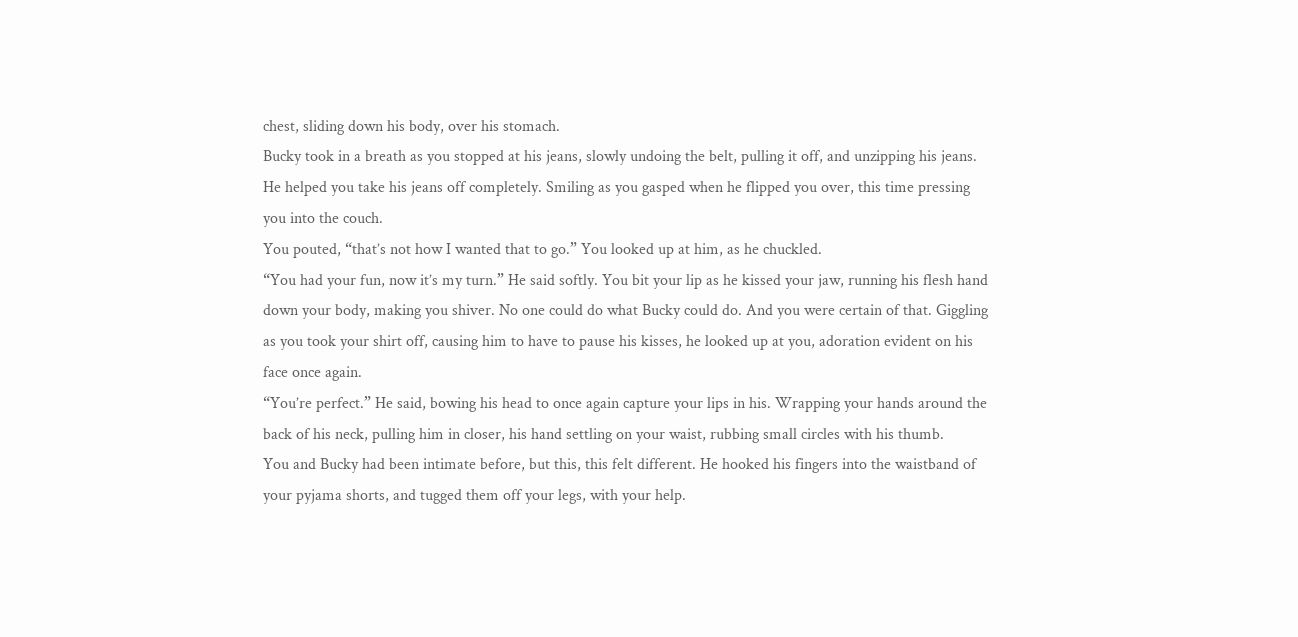chest, sliding down his body, over his stomach.
Bucky took in a breath as you stopped at his jeans, slowly undoing the belt, pulling it off, and unzipping his jeans. He helped you take his jeans off completely. Smiling as you gasped when he flipped you over, this time pressing you into the couch.
You pouted, “that’s not how I wanted that to go.” You looked up at him, as he chuckled.
“You had your fun, now it’s my turn.” He said softly. You bit your lip as he kissed your jaw, running his flesh hand down your body, making you shiver. No one could do what Bucky could do. And you were certain of that. Giggling as you took your shirt off, causing him to have to pause his kisses, he looked up at you, adoration evident on his face once again.
“You’re perfect.” He said, bowing his head to once again capture your lips in his. Wrapping your hands around the back of his neck, pulling him in closer, his hand settling on your waist, rubbing small circles with his thumb.
You and Bucky had been intimate before, but this, this felt different. He hooked his fingers into the waistband of your pyjama shorts, and tugged them off your legs, with your help.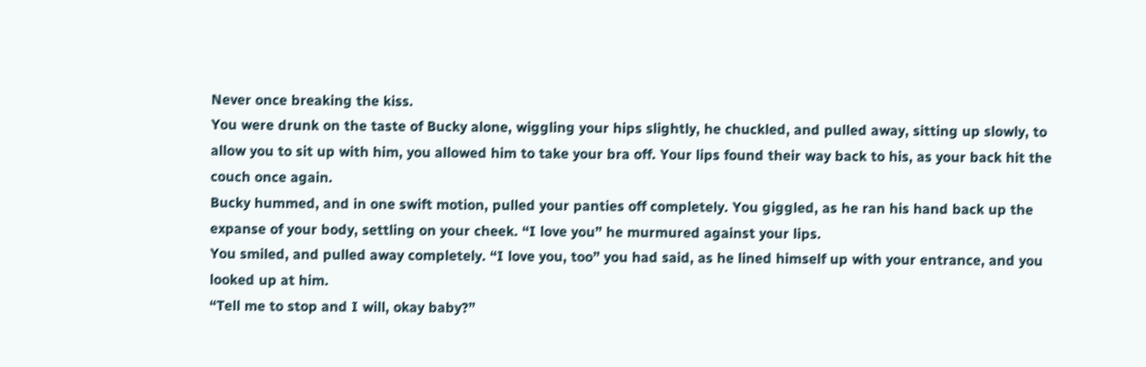Never once breaking the kiss.
You were drunk on the taste of Bucky alone, wiggling your hips slightly, he chuckled, and pulled away, sitting up slowly, to allow you to sit up with him, you allowed him to take your bra off. Your lips found their way back to his, as your back hit the couch once again.
Bucky hummed, and in one swift motion, pulled your panties off completely. You giggled, as he ran his hand back up the expanse of your body, settling on your cheek. “I love you” he murmured against your lips.
You smiled, and pulled away completely. “I love you, too” you had said, as he lined himself up with your entrance, and you looked up at him.
“Tell me to stop and I will, okay baby?”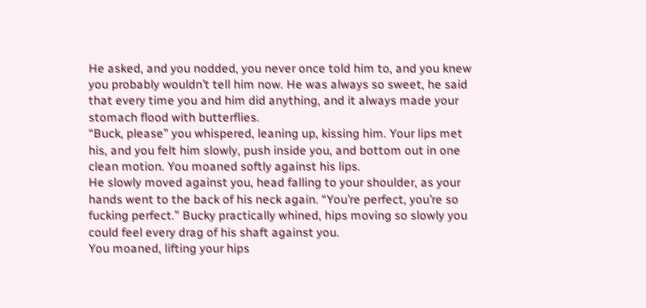He asked, and you nodded, you never once told him to, and you knew you probably wouldn’t tell him now. He was always so sweet, he said that every time you and him did anything, and it always made your stomach flood with butterflies.
“Buck, please” you whispered, leaning up, kissing him. Your lips met his, and you felt him slowly, push inside you, and bottom out in one clean motion. You moaned softly against his lips.
He slowly moved against you, head falling to your shoulder, as your hands went to the back of his neck again. “You’re perfect, you’re so fucking perfect.” Bucky practically whined, hips moving so slowly you could feel every drag of his shaft against you.
You moaned, lifting your hips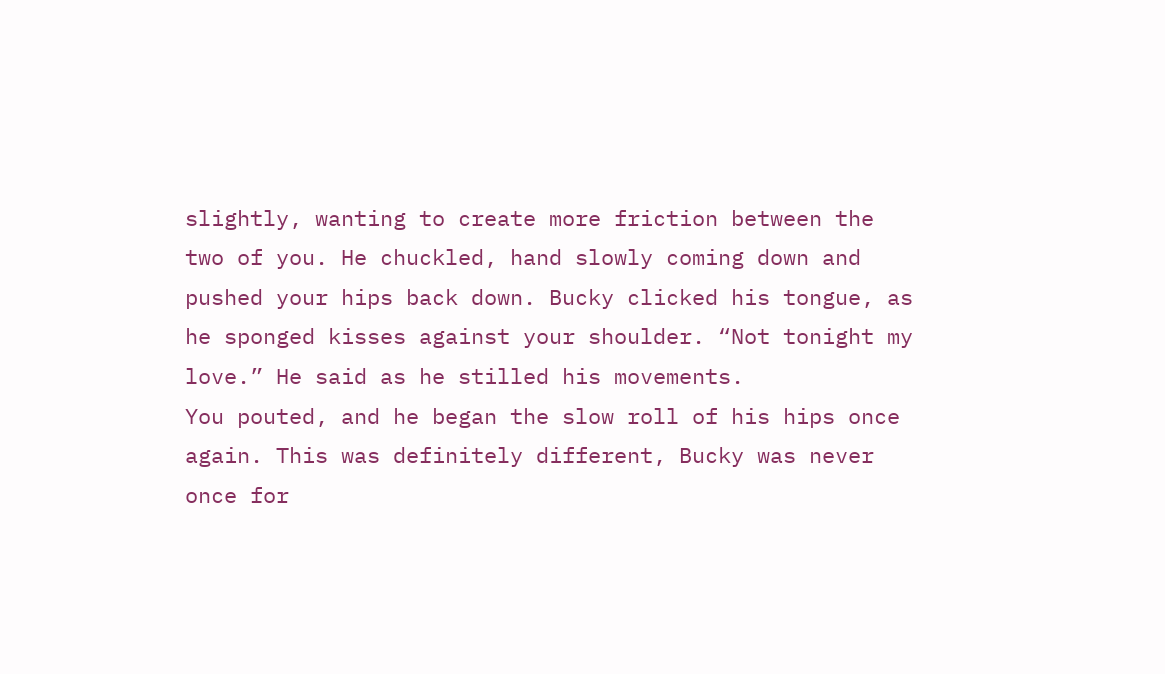slightly, wanting to create more friction between the two of you. He chuckled, hand slowly coming down and pushed your hips back down. Bucky clicked his tongue, as he sponged kisses against your shoulder. “Not tonight my love.” He said as he stilled his movements.
You pouted, and he began the slow roll of his hips once again. This was definitely different, Bucky was never once for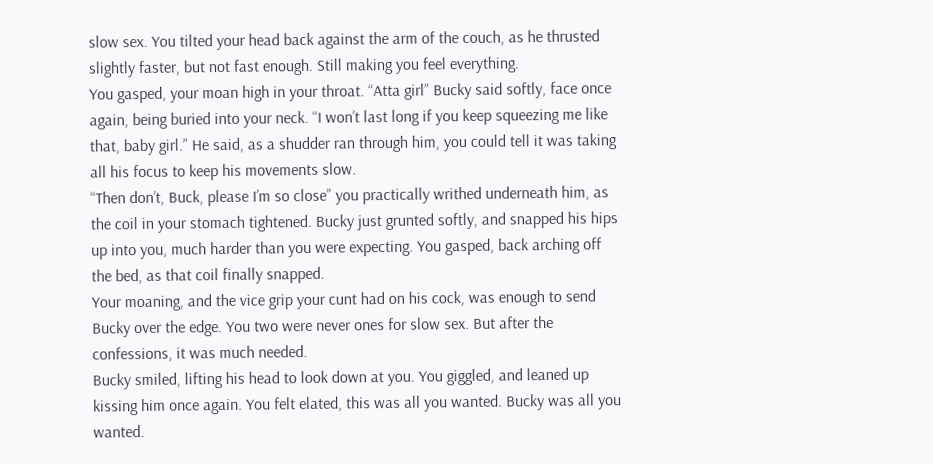slow sex. You tilted your head back against the arm of the couch, as he thrusted slightly faster, but not fast enough. Still making you feel everything.
You gasped, your moan high in your throat. “Atta girl” Bucky said softly, face once again, being buried into your neck. “I won’t last long if you keep squeezing me like that, baby girl.” He said, as a shudder ran through him, you could tell it was taking all his focus to keep his movements slow.
“Then don’t, Buck, please I’m so close” you practically writhed underneath him, as the coil in your stomach tightened. Bucky just grunted softly, and snapped his hips up into you, much harder than you were expecting. You gasped, back arching off the bed, as that coil finally snapped.
Your moaning, and the vice grip your cunt had on his cock, was enough to send Bucky over the edge. You two were never ones for slow sex. But after the confessions, it was much needed.
Bucky smiled, lifting his head to look down at you. You giggled, and leaned up kissing him once again. You felt elated, this was all you wanted. Bucky was all you wanted.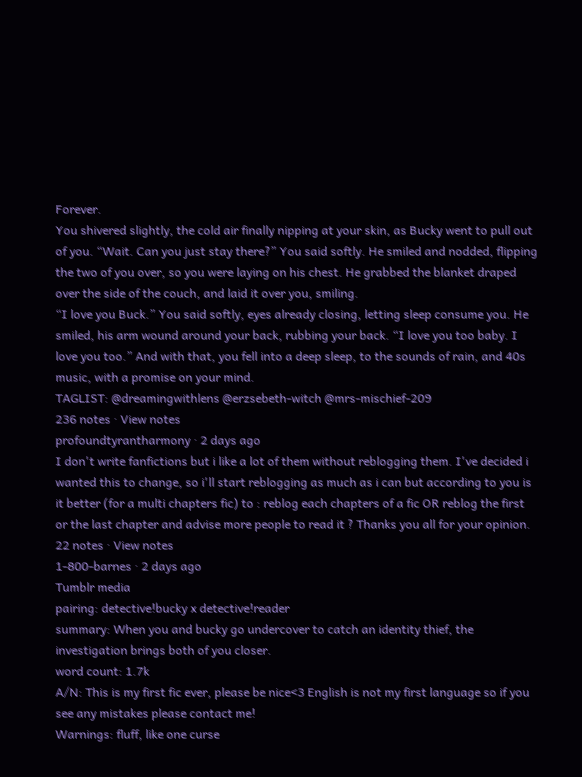Forever.
You shivered slightly, the cold air finally nipping at your skin, as Bucky went to pull out of you. “Wait. Can you just stay there?” You said softly. He smiled and nodded, flipping the two of you over, so you were laying on his chest. He grabbed the blanket draped over the side of the couch, and laid it over you, smiling.
“I love you Buck.” You said softly, eyes already closing, letting sleep consume you. He smiled, his arm wound around your back, rubbing your back. “I love you too baby. I love you too.” And with that, you fell into a deep sleep, to the sounds of rain, and 40s music, with a promise on your mind.
TAGLIST: @dreamingwithlens @erzsebeth-witch @mrs-mischief-209
236 notes · View notes
profoundtyrantharmony · 2 days ago
I don't write fanfictions but i like a lot of them without reblogging them. I've decided i wanted this to change, so i'll start reblogging as much as i can but according to you is it better (for a multi chapters fic) to : reblog each chapters of a fic OR reblog the first or the last chapter and advise more people to read it ? Thanks you all for your opinion.
22 notes · View notes
1-800-barnes · 2 days ago
Tumblr media
pairing: detective!bucky x detective!reader
summary: When you and bucky go undercover to catch an identity thief, the investigation brings both of you closer.
word count: 1.7k
A/N: This is my first fic ever, please be nice<3 English is not my first language so if you see any mistakes please contact me!
Warnings: fluff, like one curse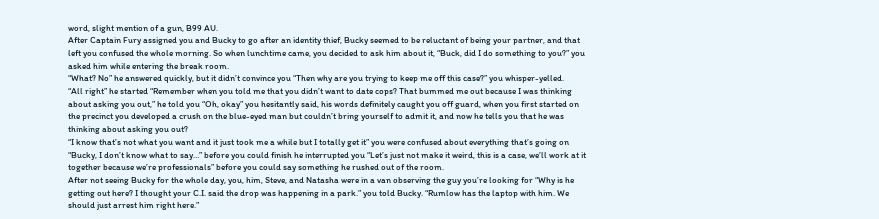word, slight mention of a gun, B99 AU.
After Captain Fury assigned you and Bucky to go after an identity thief, Bucky seemed to be reluctant of being your partner, and that left you confused the whole morning. So when lunchtime came, you decided to ask him about it, “Buck, did I do something to you?” you asked him while entering the break room.
“What? No” he answered quickly, but it didn’t convince you “Then why are you trying to keep me off this case?” you whisper-yelled.
“All right” he started “Remember when you told me that you didn’t want to date cops? That bummed me out because I was thinking about asking you out,” he told you “Oh, okay” you hesitantly said, his words definitely caught you off guard, when you first started on the precinct you developed a crush on the blue-eyed man but couldn’t bring yourself to admit it, and now he tells you that he was thinking about asking you out?
“I know that’s not what you want and it just took me a while but I totally get it” you were confused about everything that’s going on “Bucky, I don’t know what to say…” before you could finish he interrupted you “Let’s just not make it weird, this is a case, we’ll work at it together because we’re professionals” before you could say something he rushed out of the room.
After not seeing Bucky for the whole day, you, him, Steve, and Natasha were in a van observing the guy you’re looking for “Why is he getting out here? I thought your C.I. said the drop was happening in a park.” you told Bucky. “Rumlow has the laptop with him. We should just arrest him right here.”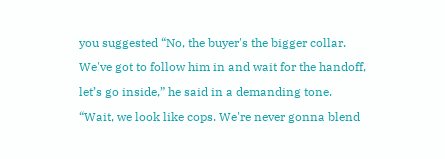you suggested “No, the buyer's the bigger collar. We've got to follow him in and wait for the handoff, let’s go inside,” he said in a demanding tone. “Wait, we look like cops. We're never gonna blend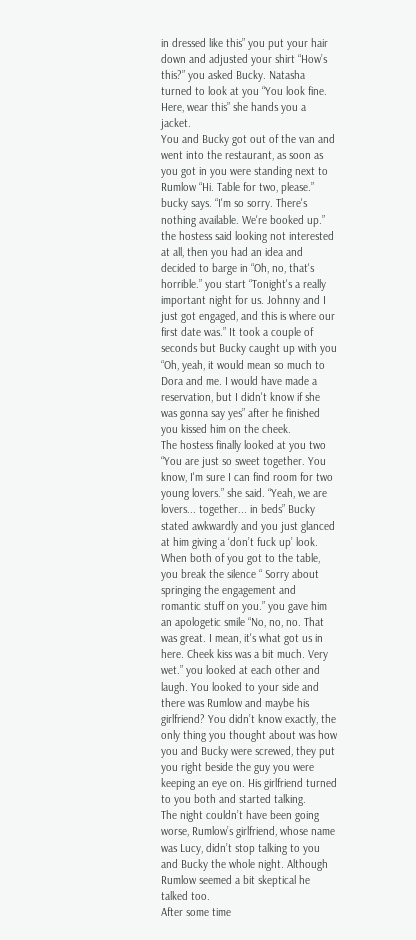in dressed like this” you put your hair down and adjusted your shirt “How’s this?” you asked Bucky. Natasha turned to look at you “You look fine. Here, wear this” she hands you a jacket.
You and Bucky got out of the van and went into the restaurant, as soon as you got in you were standing next to Rumlow “Hi. Table for two, please.” bucky says. “I'm so sorry. There's nothing available. We're booked up.” the hostess said looking not interested at all, then you had an idea and decided to barge in “Oh, no, that's horrible.” you start “Tonight's a really important night for us. Johnny and I just got engaged, and this is where our first date was.” It took a couple of seconds but Bucky caught up with you “Oh, yeah, it would mean so much to Dora and me. I would have made a reservation, but I didn't know if she was gonna say yes” after he finished you kissed him on the cheek.
The hostess finally looked at you two “You are just so sweet together. You know, I'm sure I can find room for two young lovers.” she said. “Yeah, we are lovers... together... in beds” Bucky stated awkwardly and you just glanced at him giving a ‘don’t fuck up’ look.
When both of you got to the table, you break the silence “ Sorry about springing the engagement and romantic stuff on you.” you gave him an apologetic smile “No, no, no. That was great. I mean, it's what got us in here. Cheek kiss was a bit much. Very wet.” you looked at each other and laugh. You looked to your side and there was Rumlow and maybe his girlfriend? You didn’t know exactly, the only thing you thought about was how you and Bucky were screwed, they put you right beside the guy you were keeping an eye on. His girlfriend turned to you both and started talking.
The night couldn’t have been going worse, Rumlow’s girlfriend, whose name was Lucy, didn’t stop talking to you and Bucky the whole night. Although Rumlow seemed a bit skeptical he talked too.
After some time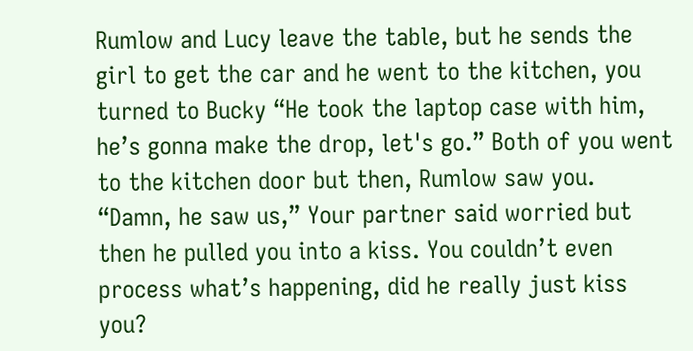Rumlow and Lucy leave the table, but he sends the girl to get the car and he went to the kitchen, you turned to Bucky “He took the laptop case with him, he’s gonna make the drop, let's go.” Both of you went to the kitchen door but then, Rumlow saw you. “Damn, he saw us,” Your partner said worried but then he pulled you into a kiss. You couldn’t even process what’s happening, did he really just kiss you?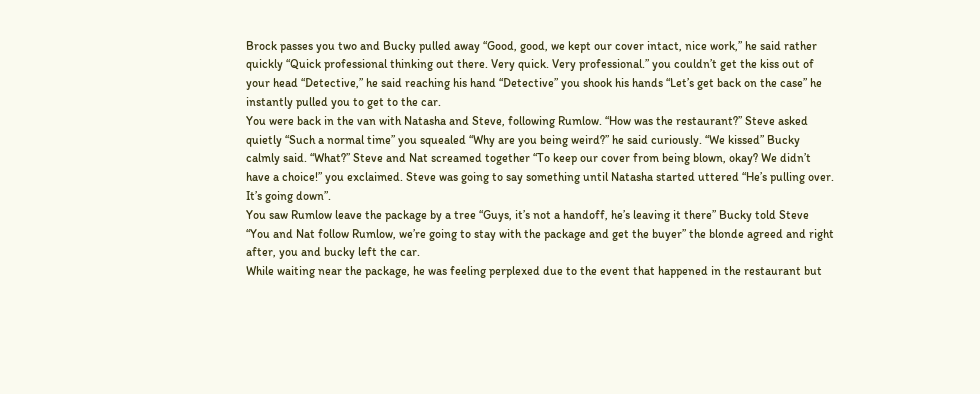Brock passes you two and Bucky pulled away “Good, good, we kept our cover intact, nice work,” he said rather quickly “Quick professional thinking out there. Very quick. Very professional.” you couldn’t get the kiss out of your head “Detective,” he said reaching his hand “Detective” you shook his hands “Let’s get back on the case” he instantly pulled you to get to the car.
You were back in the van with Natasha and Steve, following Rumlow. “How was the restaurant?” Steve asked quietly “Such a normal time” you squealed “Why are you being weird?” he said curiously. “We kissed” Bucky calmly said. “What?” Steve and Nat screamed together “To keep our cover from being blown, okay? We didn’t have a choice!” you exclaimed. Steve was going to say something until Natasha started uttered “He’s pulling over. It’s going down”.
You saw Rumlow leave the package by a tree “Guys, it’s not a handoff, he’s leaving it there” Bucky told Steve “You and Nat follow Rumlow, we’re going to stay with the package and get the buyer” the blonde agreed and right after, you and bucky left the car.
While waiting near the package, he was feeling perplexed due to the event that happened in the restaurant but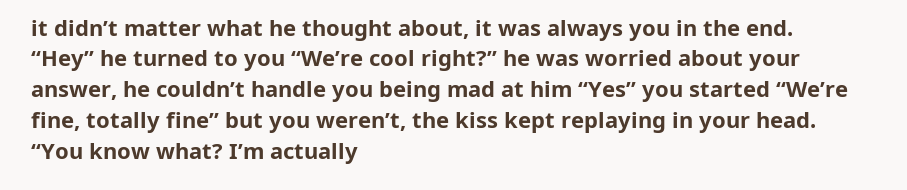it didn’t matter what he thought about, it was always you in the end. “Hey” he turned to you “We’re cool right?” he was worried about your answer, he couldn’t handle you being mad at him “Yes” you started “We’re fine, totally fine” but you weren’t, the kiss kept replaying in your head. “You know what? I’m actually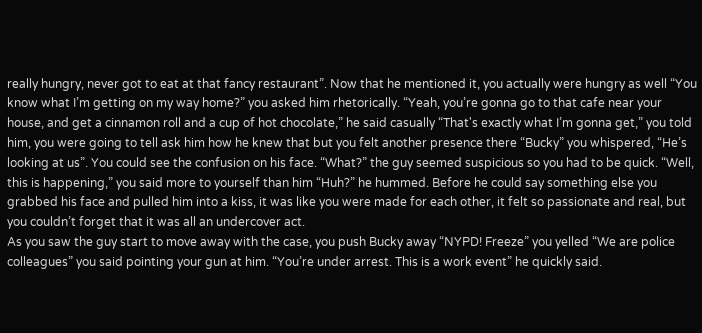really hungry, never got to eat at that fancy restaurant”. Now that he mentioned it, you actually were hungry as well “You know what I’m getting on my way home?” you asked him rhetorically. “Yeah, you’re gonna go to that cafe near your house, and get a cinnamon roll and a cup of hot chocolate,” he said casually “That's exactly what I’m gonna get,” you told him, you were going to tell ask him how he knew that but you felt another presence there “Bucky” you whispered, “He’s looking at us”. You could see the confusion on his face. “What?” the guy seemed suspicious so you had to be quick. “Well, this is happening,” you said more to yourself than him “Huh?” he hummed. Before he could say something else you grabbed his face and pulled him into a kiss, it was like you were made for each other, it felt so passionate and real, but you couldn’t forget that it was all an undercover act.
As you saw the guy start to move away with the case, you push Bucky away “NYPD! Freeze” you yelled “We are police colleagues” you said pointing your gun at him. “You’re under arrest. This is a work event” he quickly said.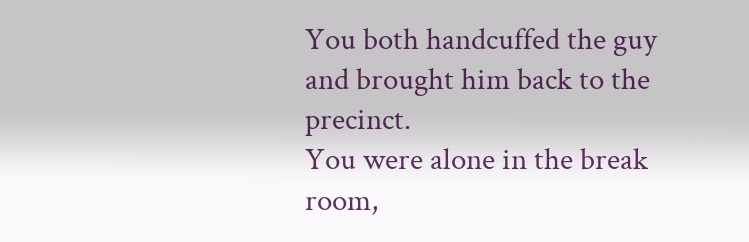You both handcuffed the guy and brought him back to the precinct.
You were alone in the break room,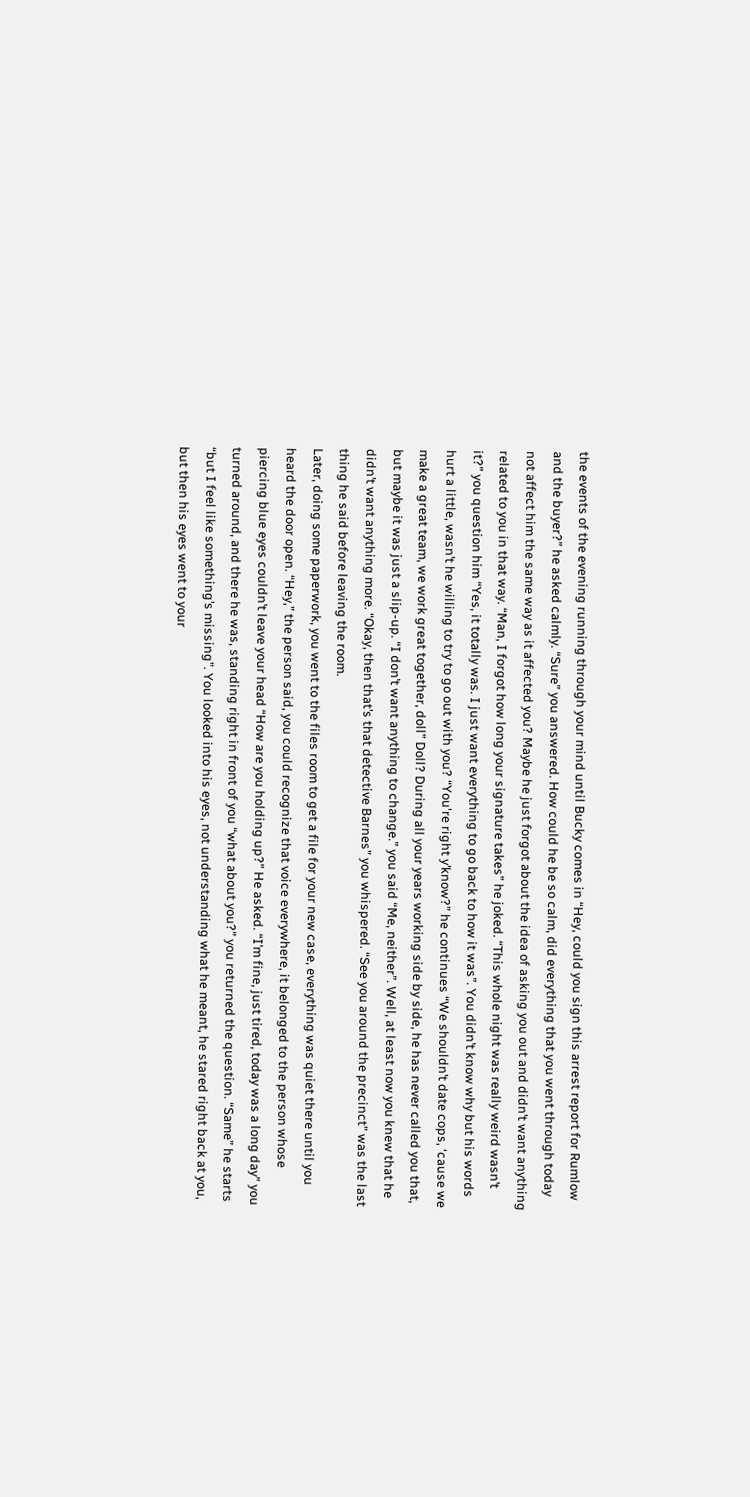the events of the evening running through your mind until Bucky comes in “Hey, could you sign this arrest report for Rumlow and the buyer?” he asked calmly. “Sure” you answered. How could he be so calm, did everything that you went through today not affect him the same way as it affected you? Maybe he just forgot about the idea of asking you out and didn’t want anything related to you in that way. “Man, I forgot how long your signature takes” he joked. “This whole night was really weird wasn’t it?” you question him “Yes, it totally was. I just want everything to go back to how it was”. You didn’t know why but his words hurt a little, wasn’t he willing to try to go out with you? “You're right y’know?” he continues “We shouldn’t date cops, ‘cause we make a great team, we work great together, doll” Doll? During all your years working side by side, he has never called you that, but maybe it was just a slip-up. “I don’t want anything to change.” you said “Me, neither”. Well, at least now you knew that he didn’t want anything more. “Okay, then that’s that detective Barnes” you whispered. “See you around the precinct” was the last thing he said before leaving the room.
Later, doing some paperwork, you went to the files room to get a file for your new case, everything was quiet there until you heard the door open. “Hey,” the person said, you could recognize that voice everywhere, it belonged to the person whose piercing blue eyes couldn’t leave your head “How are you holding up?” He asked. “I’m fine, just tired, today was a long day” you turned around, and there he was, standing right in front of you “what about you?” you returned the question. “Same” he starts “but I feel like something’s missing”. You looked into his eyes, not understanding what he meant, he stared right back at you, but then his eyes went to your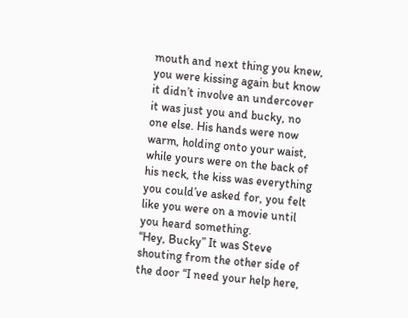mouth and next thing you knew, you were kissing again but know it didn’t involve an undercover it was just you and bucky, no one else. His hands were now warm, holding onto your waist, while yours were on the back of his neck, the kiss was everything you could’ve asked for, you felt like you were on a movie until you heard something.
“Hey, Bucky” It was Steve shouting from the other side of the door “I need your help here,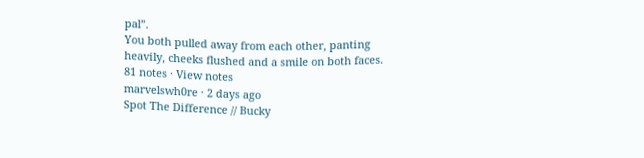pal”.
You both pulled away from each other, panting heavily, cheeks flushed and a smile on both faces.
81 notes · View notes
marvelswh0re · 2 days ago
Spot The Difference // Bucky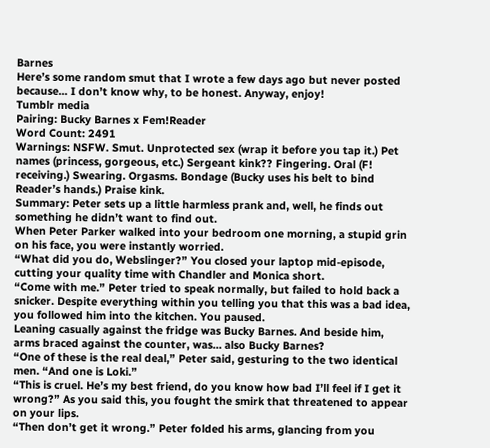Barnes
Here’s some random smut that I wrote a few days ago but never posted because... I don’t know why, to be honest. Anyway, enjoy!
Tumblr media
Pairing: Bucky Barnes x Fem!Reader
Word Count: 2491
Warnings: NSFW. Smut. Unprotected sex (wrap it before you tap it.) Pet names (princess, gorgeous, etc.) Sergeant kink?? Fingering. Oral (F! receiving.) Swearing. Orgasms. Bondage (Bucky uses his belt to bind Reader’s hands.) Praise kink.
Summary: Peter sets up a little harmless prank and, well, he finds out something he didn’t want to find out.
When Peter Parker walked into your bedroom one morning, a stupid grin on his face, you were instantly worried.
“What did you do, Webslinger?” You closed your laptop mid-episode, cutting your quality time with Chandler and Monica short.
“Come with me.” Peter tried to speak normally, but failed to hold back a snicker. Despite everything within you telling you that this was a bad idea, you followed him into the kitchen. You paused.
Leaning casually against the fridge was Bucky Barnes. And beside him, arms braced against the counter, was… also Bucky Barnes?
“One of these is the real deal,” Peter said, gesturing to the two identical men. “And one is Loki.”
“This is cruel. He’s my best friend, do you know how bad I’ll feel if I get it wrong?” As you said this, you fought the smirk that threatened to appear on your lips.
“Then don’t get it wrong.” Peter folded his arms, glancing from you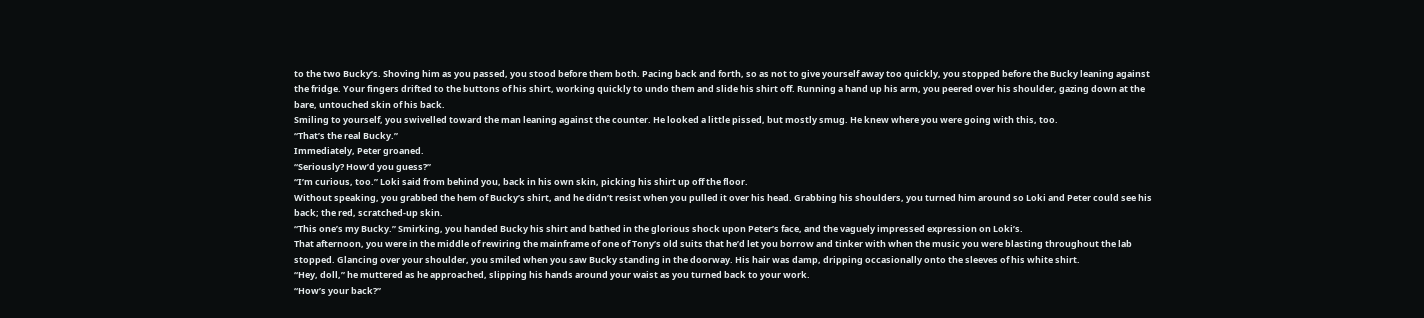to the two Bucky’s. Shoving him as you passed, you stood before them both. Pacing back and forth, so as not to give yourself away too quickly, you stopped before the Bucky leaning against the fridge. Your fingers drifted to the buttons of his shirt, working quickly to undo them and slide his shirt off. Running a hand up his arm, you peered over his shoulder, gazing down at the bare, untouched skin of his back.
Smiling to yourself, you swivelled toward the man leaning against the counter. He looked a little pissed, but mostly smug. He knew where you were going with this, too.
“That’s the real Bucky.”
Immediately, Peter groaned.
“Seriously? How’d you guess?”
“I’m curious, too.” Loki said from behind you, back in his own skin, picking his shirt up off the floor.
Without speaking, you grabbed the hem of Bucky’s shirt, and he didn’t resist when you pulled it over his head. Grabbing his shoulders, you turned him around so Loki and Peter could see his back; the red, scratched-up skin.
“This one’s my Bucky.” Smirking, you handed Bucky his shirt and bathed in the glorious shock upon Peter’s face, and the vaguely impressed expression on Loki’s.
That afternoon, you were in the middle of rewiring the mainframe of one of Tony’s old suits that he’d let you borrow and tinker with when the music you were blasting throughout the lab stopped. Glancing over your shoulder, you smiled when you saw Bucky standing in the doorway. His hair was damp, dripping occasionally onto the sleeves of his white shirt.
“Hey, doll,” he muttered as he approached, slipping his hands around your waist as you turned back to your work.
“How’s your back?”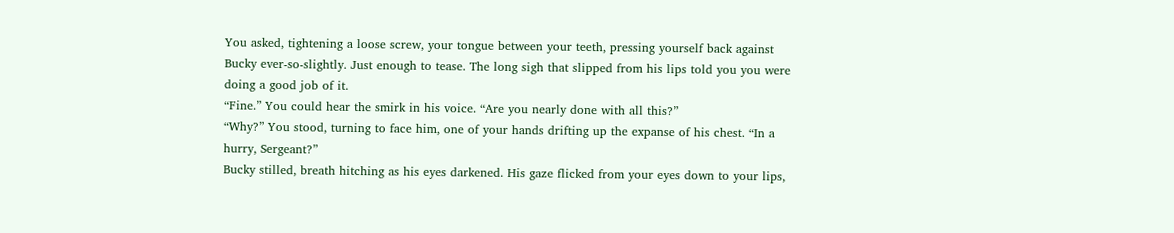You asked, tightening a loose screw, your tongue between your teeth, pressing yourself back against Bucky ever-so-slightly. Just enough to tease. The long sigh that slipped from his lips told you you were doing a good job of it.
“Fine.” You could hear the smirk in his voice. “Are you nearly done with all this?”
“Why?” You stood, turning to face him, one of your hands drifting up the expanse of his chest. “In a hurry, Sergeant?”
Bucky stilled, breath hitching as his eyes darkened. His gaze flicked from your eyes down to your lips,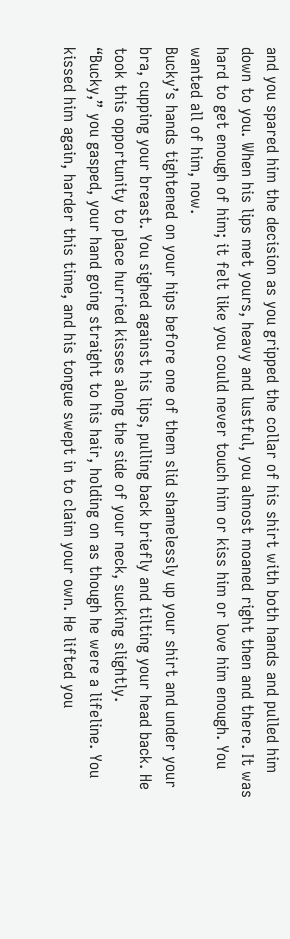and you spared him the decision as you gripped the collar of his shirt with both hands and pulled him down to you. When his lips met yours, heavy and lustful, you almost moaned right then and there. It was hard to get enough of him; it felt like you could never touch him or kiss him or love him enough. You wanted all of him, now.
Bucky’s hands tightened on your hips before one of them slid shamelessly up your shirt and under your bra, cupping your breast. You sighed against his lips, pulling back briefly and tilting your head back. He took this opportunity to place hurried kisses along the side of your neck, sucking slightly.
“Bucky,” you gasped, your hand going straight to his hair, holding on as though he were a lifeline. You kissed him again, harder this time, and his tongue swept in to claim your own. He lifted you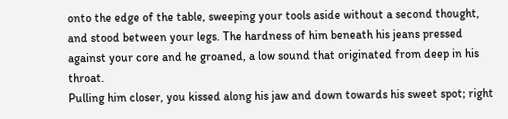onto the edge of the table, sweeping your tools aside without a second thought, and stood between your legs. The hardness of him beneath his jeans pressed against your core and he groaned, a low sound that originated from deep in his throat.
Pulling him closer, you kissed along his jaw and down towards his sweet spot; right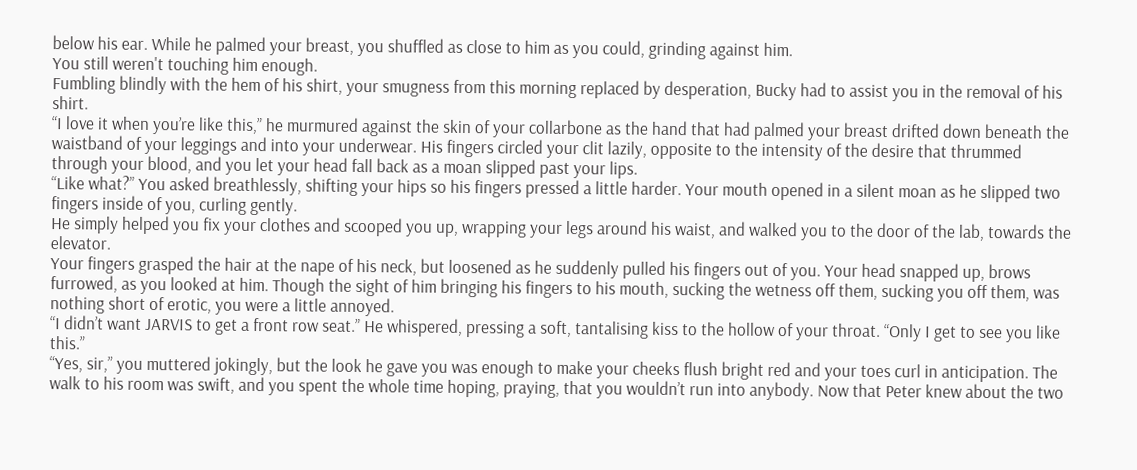below his ear. While he palmed your breast, you shuffled as close to him as you could, grinding against him.
You still weren't touching him enough.
Fumbling blindly with the hem of his shirt, your smugness from this morning replaced by desperation, Bucky had to assist you in the removal of his shirt.
“I love it when you’re like this,” he murmured against the skin of your collarbone as the hand that had palmed your breast drifted down beneath the waistband of your leggings and into your underwear. His fingers circled your clit lazily, opposite to the intensity of the desire that thrummed through your blood, and you let your head fall back as a moan slipped past your lips.
“Like what?” You asked breathlessly, shifting your hips so his fingers pressed a little harder. Your mouth opened in a silent moan as he slipped two fingers inside of you, curling gently.
He simply helped you fix your clothes and scooped you up, wrapping your legs around his waist, and walked you to the door of the lab, towards the elevator.
Your fingers grasped the hair at the nape of his neck, but loosened as he suddenly pulled his fingers out of you. Your head snapped up, brows furrowed, as you looked at him. Though the sight of him bringing his fingers to his mouth, sucking the wetness off them, sucking you off them, was nothing short of erotic, you were a little annoyed.
“I didn’t want JARVIS to get a front row seat.” He whispered, pressing a soft, tantalising kiss to the hollow of your throat. “Only I get to see you like this.”
“Yes, sir,” you muttered jokingly, but the look he gave you was enough to make your cheeks flush bright red and your toes curl in anticipation. The walk to his room was swift, and you spent the whole time hoping, praying, that you wouldn’t run into anybody. Now that Peter knew about the two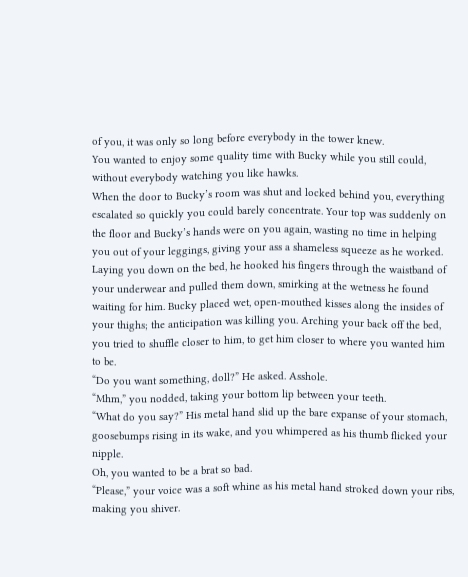of you, it was only so long before everybody in the tower knew.
You wanted to enjoy some quality time with Bucky while you still could, without everybody watching you like hawks.
When the door to Bucky’s room was shut and locked behind you, everything escalated so quickly you could barely concentrate. Your top was suddenly on the floor and Bucky’s hands were on you again, wasting no time in helping you out of your leggings, giving your ass a shameless squeeze as he worked.
Laying you down on the bed, he hooked his fingers through the waistband of your underwear and pulled them down, smirking at the wetness he found waiting for him. Bucky placed wet, open-mouthed kisses along the insides of your thighs; the anticipation was killing you. Arching your back off the bed, you tried to shuffle closer to him, to get him closer to where you wanted him to be.
“Do you want something, doll?” He asked. Asshole.
“Mhm,” you nodded, taking your bottom lip between your teeth.
“What do you say?” His metal hand slid up the bare expanse of your stomach, goosebumps rising in its wake, and you whimpered as his thumb flicked your nipple.
Oh, you wanted to be a brat so bad.
“Please,” your voice was a soft whine as his metal hand stroked down your ribs, making you shiver.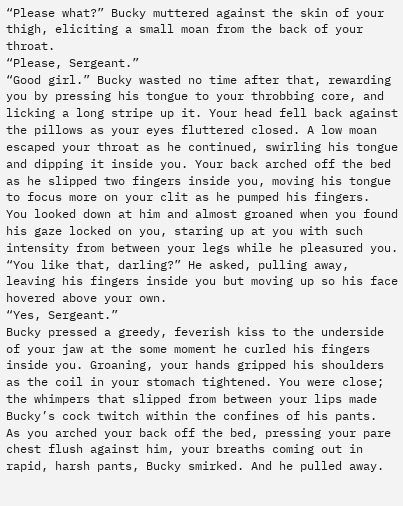“Please what?” Bucky muttered against the skin of your thigh, eliciting a small moan from the back of your throat.
“Please, Sergeant.”
“Good girl.” Bucky wasted no time after that, rewarding you by pressing his tongue to your throbbing core, and licking a long stripe up it. Your head fell back against the pillows as your eyes fluttered closed. A low moan escaped your throat as he continued, swirling his tongue and dipping it inside you. Your back arched off the bed as he slipped two fingers inside you, moving his tongue to focus more on your clit as he pumped his fingers.
You looked down at him and almost groaned when you found his gaze locked on you, staring up at you with such intensity from between your legs while he pleasured you.
“You like that, darling?” He asked, pulling away, leaving his fingers inside you but moving up so his face hovered above your own.
“Yes, Sergeant.”
Bucky pressed a greedy, feverish kiss to the underside of your jaw at the some moment he curled his fingers inside you. Groaning, your hands gripped his shoulders as the coil in your stomach tightened. You were close; the whimpers that slipped from between your lips made Bucky’s cock twitch within the confines of his pants.
As you arched your back off the bed, pressing your pare chest flush against him, your breaths coming out in rapid, harsh pants, Bucky smirked. And he pulled away.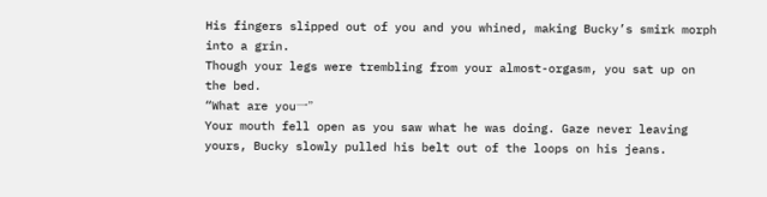His fingers slipped out of you and you whined, making Bucky’s smirk morph into a grin.
Though your legs were trembling from your almost-orgasm, you sat up on the bed.
“What are you一”
Your mouth fell open as you saw what he was doing. Gaze never leaving yours, Bucky slowly pulled his belt out of the loops on his jeans.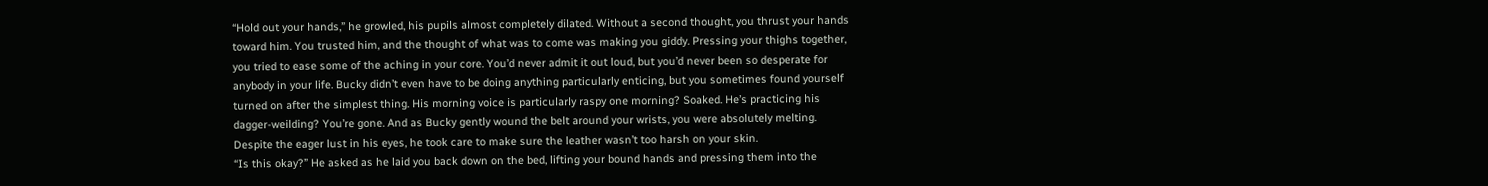“Hold out your hands,” he growled, his pupils almost completely dilated. Without a second thought, you thrust your hands toward him. You trusted him, and the thought of what was to come was making you giddy. Pressing your thighs together, you tried to ease some of the aching in your core. You’d never admit it out loud, but you’d never been so desperate for anybody in your life. Bucky didn’t even have to be doing anything particularly enticing, but you sometimes found yourself turned on after the simplest thing. His morning voice is particularly raspy one morning? Soaked. He’s practicing his dagger-weilding? You’re gone. And as Bucky gently wound the belt around your wrists, you were absolutely melting. Despite the eager lust in his eyes, he took care to make sure the leather wasn’t too harsh on your skin.
“Is this okay?” He asked as he laid you back down on the bed, lifting your bound hands and pressing them into the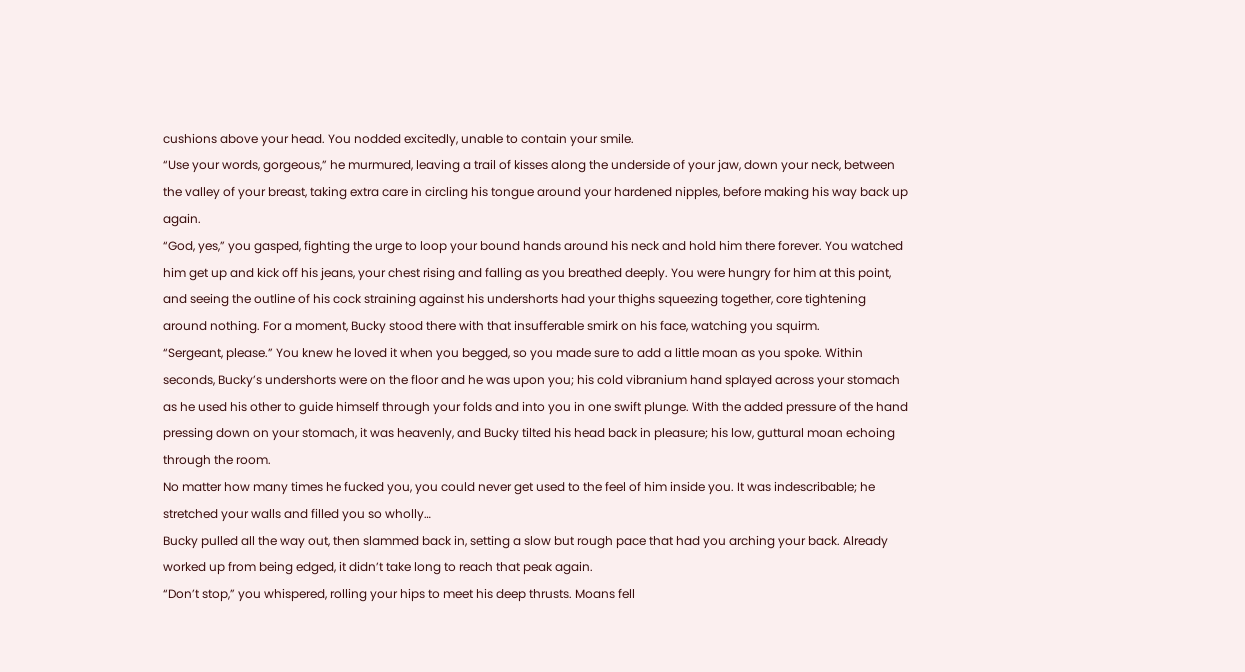cushions above your head. You nodded excitedly, unable to contain your smile.
“Use your words, gorgeous,” he murmured, leaving a trail of kisses along the underside of your jaw, down your neck, between the valley of your breast, taking extra care in circling his tongue around your hardened nipples, before making his way back up again.
“God, yes,” you gasped, fighting the urge to loop your bound hands around his neck and hold him there forever. You watched him get up and kick off his jeans, your chest rising and falling as you breathed deeply. You were hungry for him at this point, and seeing the outline of his cock straining against his undershorts had your thighs squeezing together, core tightening around nothing. For a moment, Bucky stood there with that insufferable smirk on his face, watching you squirm.
“Sergeant, please.” You knew he loved it when you begged, so you made sure to add a little moan as you spoke. Within seconds, Bucky’s undershorts were on the floor and he was upon you; his cold vibranium hand splayed across your stomach as he used his other to guide himself through your folds and into you in one swift plunge. With the added pressure of the hand pressing down on your stomach, it was heavenly, and Bucky tilted his head back in pleasure; his low, guttural moan echoing through the room.
No matter how many times he fucked you, you could never get used to the feel of him inside you. It was indescribable; he stretched your walls and filled you so wholly…
Bucky pulled all the way out, then slammed back in, setting a slow but rough pace that had you arching your back. Already worked up from being edged, it didn’t take long to reach that peak again.
“Don’t stop,” you whispered, rolling your hips to meet his deep thrusts. Moans fell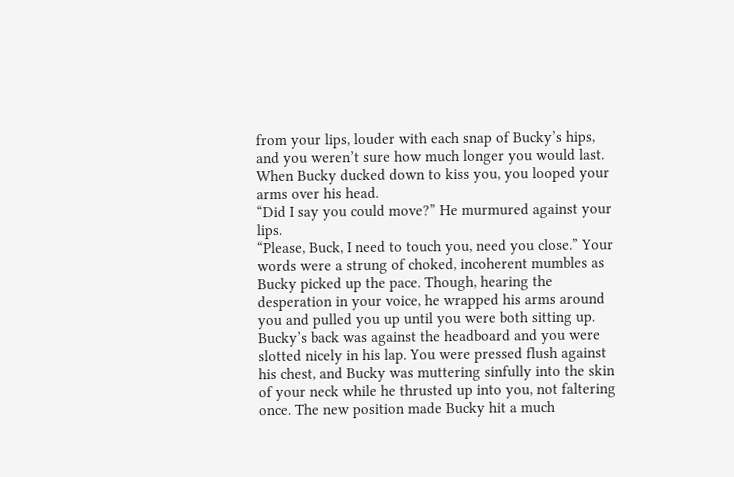from your lips, louder with each snap of Bucky’s hips, and you weren’t sure how much longer you would last.
When Bucky ducked down to kiss you, you looped your arms over his head.
“Did I say you could move?” He murmured against your lips.
“Please, Buck, I need to touch you, need you close.” Your words were a strung of choked, incoherent mumbles as Bucky picked up the pace. Though, hearing the desperation in your voice, he wrapped his arms around you and pulled you up until you were both sitting up. Bucky’s back was against the headboard and you were slotted nicely in his lap. You were pressed flush against his chest, and Bucky was muttering sinfully into the skin of your neck while he thrusted up into you, not faltering once. The new position made Bucky hit a much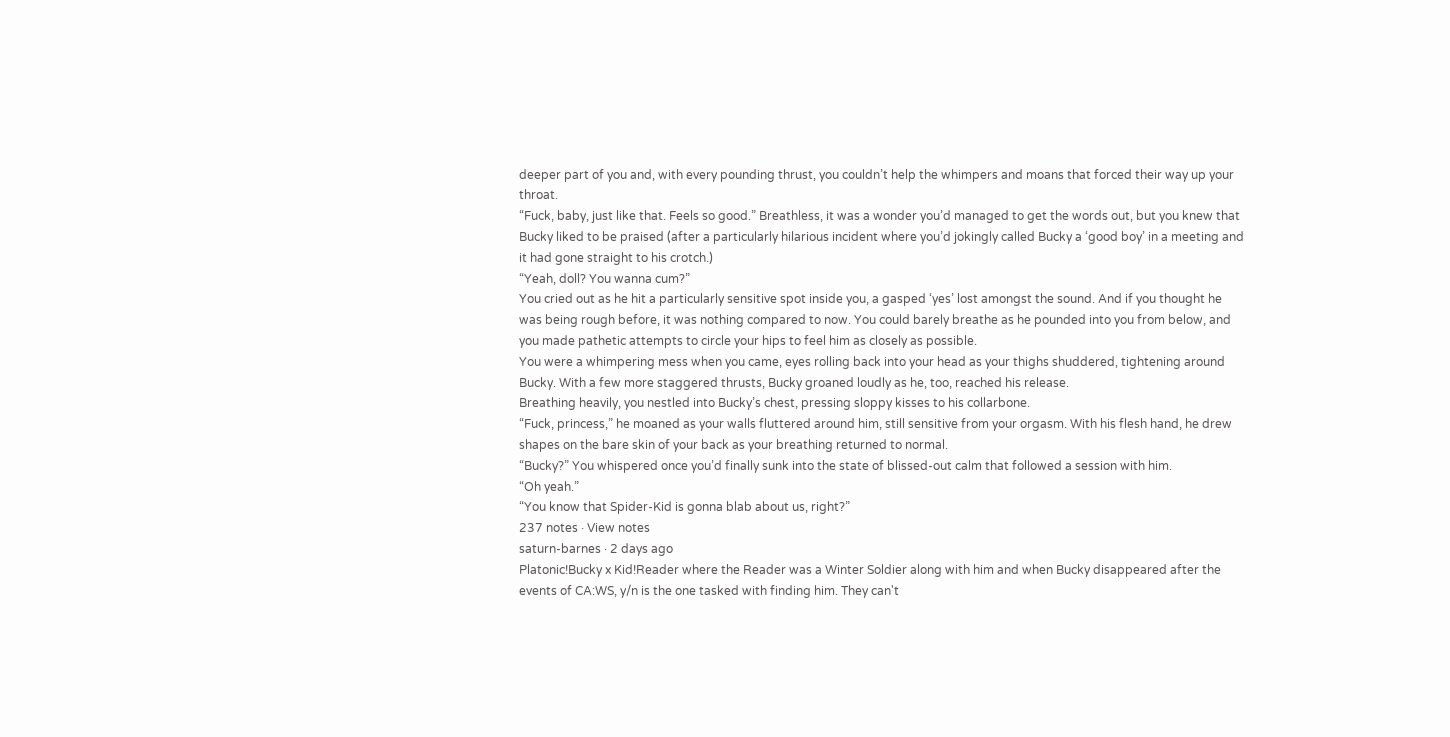deeper part of you and, with every pounding thrust, you couldn’t help the whimpers and moans that forced their way up your throat.
“Fuck, baby, just like that. Feels so good.” Breathless, it was a wonder you’d managed to get the words out, but you knew that Bucky liked to be praised (after a particularly hilarious incident where you’d jokingly called Bucky a ‘good boy’ in a meeting and it had gone straight to his crotch.)
“Yeah, doll? You wanna cum?”
You cried out as he hit a particularly sensitive spot inside you, a gasped ‘yes’ lost amongst the sound. And if you thought he was being rough before, it was nothing compared to now. You could barely breathe as he pounded into you from below, and you made pathetic attempts to circle your hips to feel him as closely as possible.
You were a whimpering mess when you came, eyes rolling back into your head as your thighs shuddered, tightening around Bucky. With a few more staggered thrusts, Bucky groaned loudly as he, too, reached his release.
Breathing heavily, you nestled into Bucky’s chest, pressing sloppy kisses to his collarbone.
“Fuck, princess,” he moaned as your walls fluttered around him, still sensitive from your orgasm. With his flesh hand, he drew shapes on the bare skin of your back as your breathing returned to normal.
“Bucky?” You whispered once you’d finally sunk into the state of blissed-out calm that followed a session with him.
“Oh yeah.”
“You know that Spider-Kid is gonna blab about us, right?”
237 notes · View notes
saturn-barnes · 2 days ago
Platonic!Bucky x Kid!Reader where the Reader was a Winter Soldier along with him and when Bucky disappeared after the events of CA:WS, y/n is the one tasked with finding him. They can't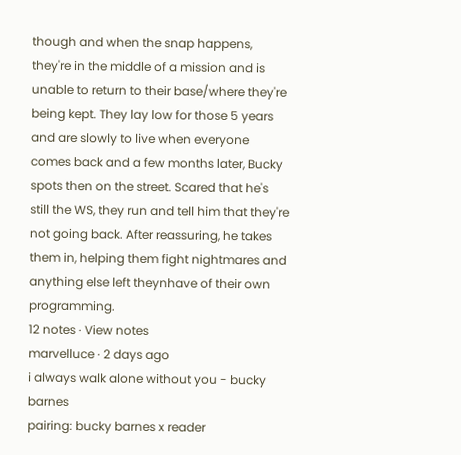though and when the snap happens, they're in the middle of a mission and is unable to return to their base/where they're being kept. They lay low for those 5 years and are slowly to live when everyone comes back and a few months later, Bucky spots then on the street. Scared that he's still the WS, they run and tell him that they're not going back. After reassuring, he takes them in, helping them fight nightmares and anything else left theynhave of their own programming.
12 notes · View notes
marvelluce · 2 days ago
i always walk alone without you - bucky barnes
pairing: bucky barnes x reader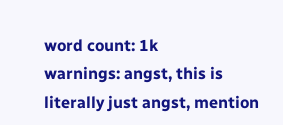word count: 1k
warnings: angst, this is literally just angst, mention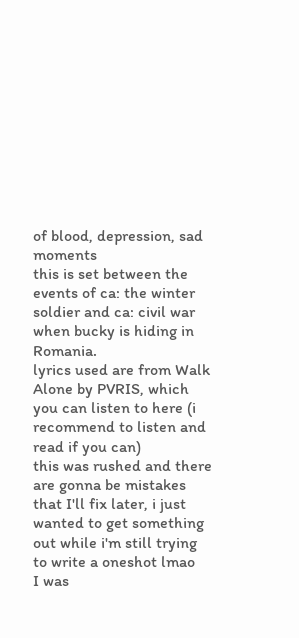of blood, depression, sad moments
this is set between the events of ca: the winter soldier and ca: civil war when bucky is hiding in Romania.
lyrics used are from Walk Alone by PVRIS, which you can listen to here (i recommend to listen and read if you can)
this was rushed and there are gonna be mistakes that I'll fix later, i just wanted to get something out while i'm still trying to write a oneshot lmao
I was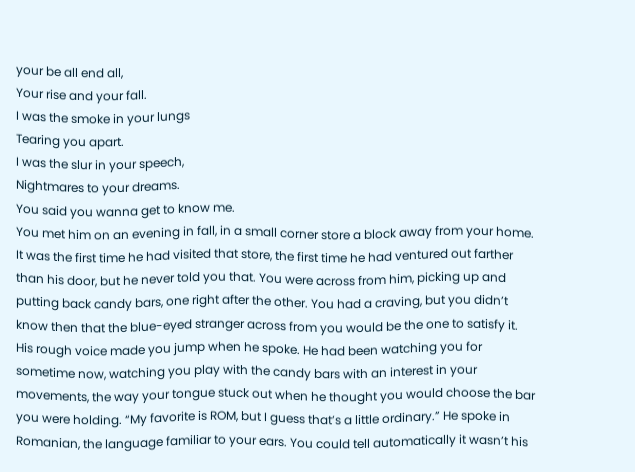your be all end all,
Your rise and your fall.
I was the smoke in your lungs
Tearing you apart.
I was the slur in your speech,
Nightmares to your dreams.
You said you wanna get to know me.
You met him on an evening in fall, in a small corner store a block away from your home. It was the first time he had visited that store, the first time he had ventured out farther than his door, but he never told you that. You were across from him, picking up and putting back candy bars, one right after the other. You had a craving, but you didn’t know then that the blue-eyed stranger across from you would be the one to satisfy it.
His rough voice made you jump when he spoke. He had been watching you for sometime now, watching you play with the candy bars with an interest in your movements, the way your tongue stuck out when he thought you would choose the bar you were holding. “My favorite is ROM, but I guess that’s a little ordinary.” He spoke in Romanian, the language familiar to your ears. You could tell automatically it wasn’t his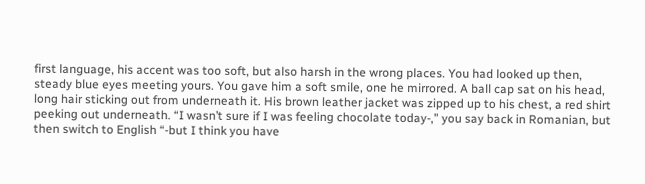first language, his accent was too soft, but also harsh in the wrong places. You had looked up then, steady blue eyes meeting yours. You gave him a soft smile, one he mirrored. A ball cap sat on his head, long hair sticking out from underneath it. His brown leather jacket was zipped up to his chest, a red shirt peeking out underneath. “I wasn’t sure if I was feeling chocolate today-,” you say back in Romanian, but then switch to English “-but I think you have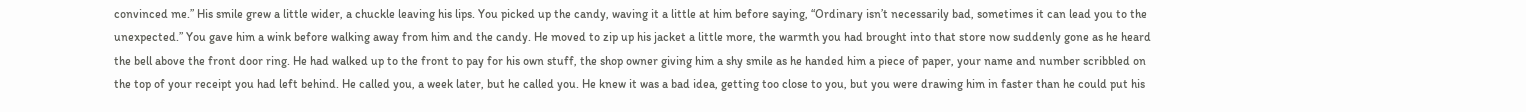convinced me.” His smile grew a little wider, a chuckle leaving his lips. You picked up the candy, waving it a little at him before saying, “Ordinary isn’t necessarily bad, sometimes it can lead you to the unexpected.” You gave him a wink before walking away from him and the candy. He moved to zip up his jacket a little more, the warmth you had brought into that store now suddenly gone as he heard the bell above the front door ring. He had walked up to the front to pay for his own stuff, the shop owner giving him a shy smile as he handed him a piece of paper, your name and number scribbled on the top of your receipt you had left behind. He called you, a week later, but he called you. He knew it was a bad idea, getting too close to you, but you were drawing him in faster than he could put his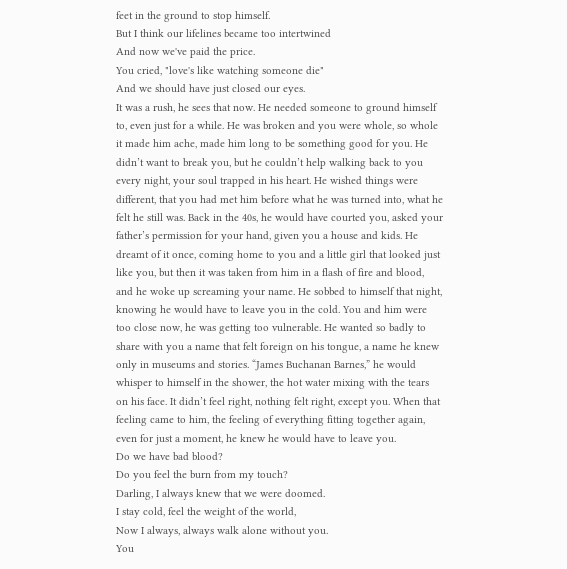feet in the ground to stop himself.
But I think our lifelines became too intertwined
And now we've paid the price.
You cried, "love's like watching someone die"
And we should have just closed our eyes.
It was a rush, he sees that now. He needed someone to ground himself to, even just for a while. He was broken and you were whole, so whole it made him ache, made him long to be something good for you. He didn’t want to break you, but he couldn’t help walking back to you every night, your soul trapped in his heart. He wished things were different, that you had met him before what he was turned into, what he felt he still was. Back in the 40s, he would have courted you, asked your father’s permission for your hand, given you a house and kids. He dreamt of it once, coming home to you and a little girl that looked just like you, but then it was taken from him in a flash of fire and blood, and he woke up screaming your name. He sobbed to himself that night, knowing he would have to leave you in the cold. You and him were too close now, he was getting too vulnerable. He wanted so badly to share with you a name that felt foreign on his tongue, a name he knew only in museums and stories. “James Buchanan Barnes,” he would whisper to himself in the shower, the hot water mixing with the tears on his face. It didn’t feel right, nothing felt right, except you. When that feeling came to him, the feeling of everything fitting together again, even for just a moment, he knew he would have to leave you.
Do we have bad blood?
Do you feel the burn from my touch?
Darling, I always knew that we were doomed.
I stay cold, feel the weight of the world,
Now I always, always walk alone without you.
You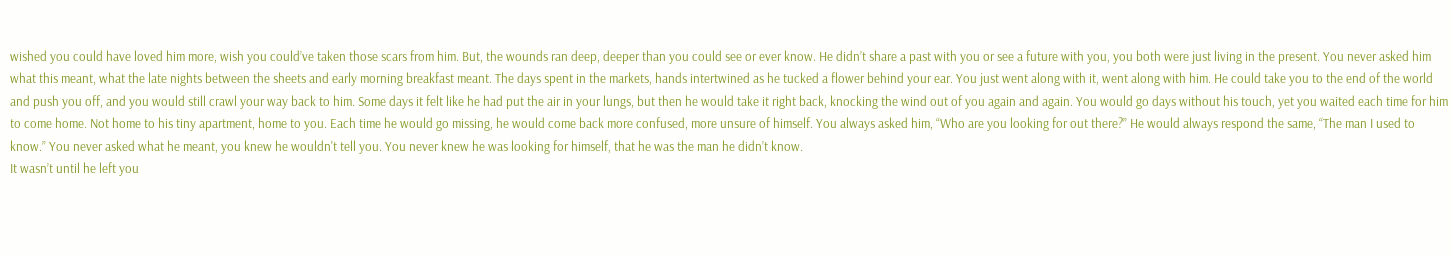wished you could have loved him more, wish you could’ve taken those scars from him. But, the wounds ran deep, deeper than you could see or ever know. He didn’t share a past with you or see a future with you, you both were just living in the present. You never asked him what this meant, what the late nights between the sheets and early morning breakfast meant. The days spent in the markets, hands intertwined as he tucked a flower behind your ear. You just went along with it, went along with him. He could take you to the end of the world and push you off, and you would still crawl your way back to him. Some days it felt like he had put the air in your lungs, but then he would take it right back, knocking the wind out of you again and again. You would go days without his touch, yet you waited each time for him to come home. Not home to his tiny apartment, home to you. Each time he would go missing, he would come back more confused, more unsure of himself. You always asked him, “Who are you looking for out there?” He would always respond the same, “The man I used to know.” You never asked what he meant, you knew he wouldn't tell you. You never knew he was looking for himself, that he was the man he didn’t know.
It wasn’t until he left you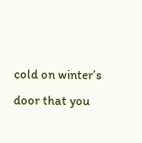cold on winter’s door that you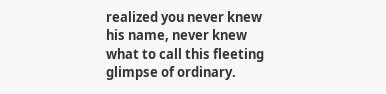realized you never knew his name, never knew what to call this fleeting glimpse of ordinary.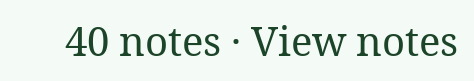40 notes · View notes